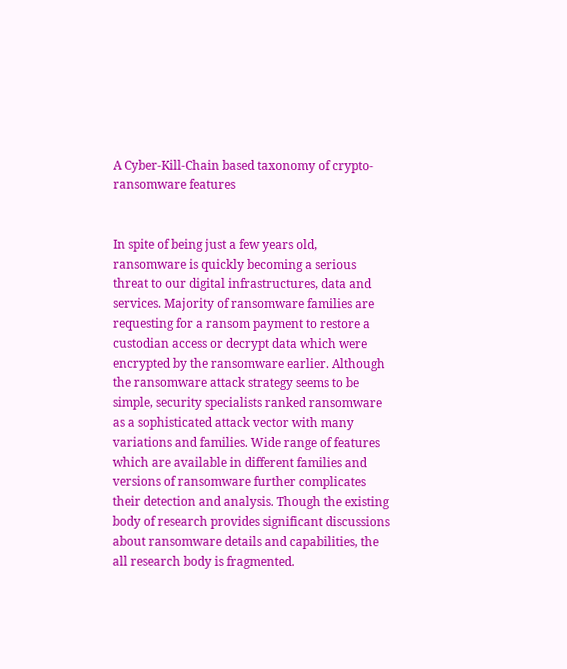A Cyber-Kill-Chain based taxonomy of crypto-ransomware features


In spite of being just a few years old, ransomware is quickly becoming a serious threat to our digital infrastructures, data and services. Majority of ransomware families are requesting for a ransom payment to restore a custodian access or decrypt data which were encrypted by the ransomware earlier. Although the ransomware attack strategy seems to be simple, security specialists ranked ransomware as a sophisticated attack vector with many variations and families. Wide range of features which are available in different families and versions of ransomware further complicates their detection and analysis. Though the existing body of research provides significant discussions about ransomware details and capabilities, the all research body is fragmented.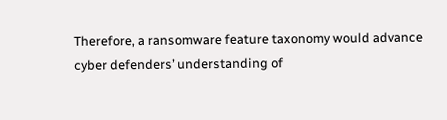Therefore, a ransomware feature taxonomy would advance cyber defenders’ understanding of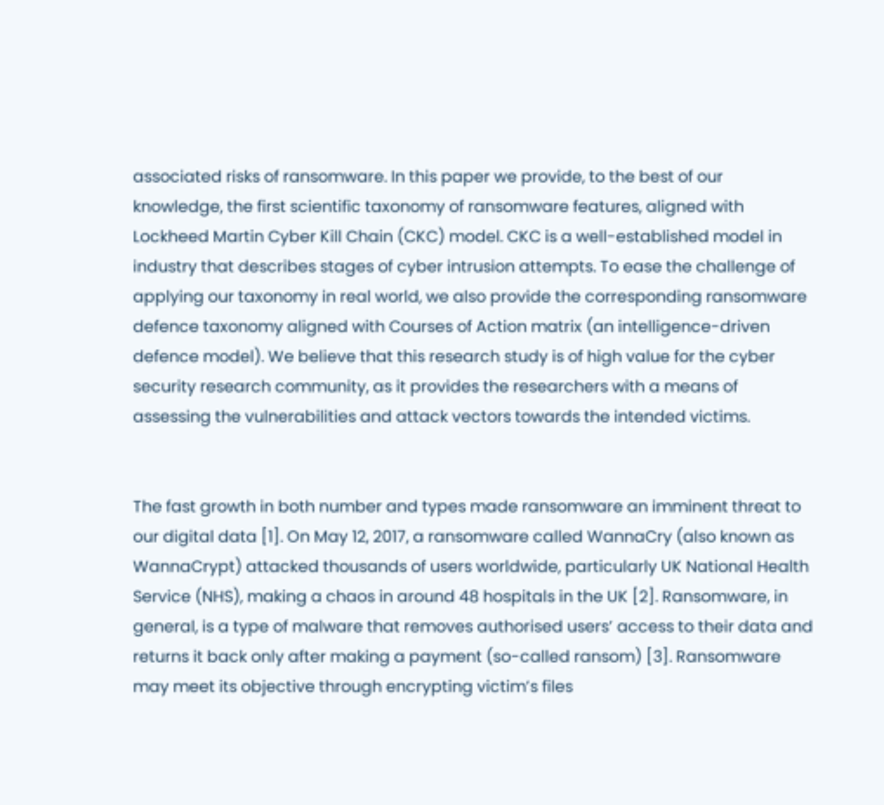associated risks of ransomware. In this paper we provide, to the best of our knowledge, the first scientific taxonomy of ransomware features, aligned with Lockheed Martin Cyber Kill Chain (CKC) model. CKC is a well-established model in industry that describes stages of cyber intrusion attempts. To ease the challenge of applying our taxonomy in real world, we also provide the corresponding ransomware defence taxonomy aligned with Courses of Action matrix (an intelligence-driven defence model). We believe that this research study is of high value for the cyber security research community, as it provides the researchers with a means of assessing the vulnerabilities and attack vectors towards the intended victims.


The fast growth in both number and types made ransomware an imminent threat to our digital data [1]. On May 12, 2017, a ransomware called WannaCry (also known as WannaCrypt) attacked thousands of users worldwide, particularly UK National Health Service (NHS), making a chaos in around 48 hospitals in the UK [2]. Ransomware, in general, is a type of malware that removes authorised users’ access to their data and returns it back only after making a payment (so-called ransom) [3]. Ransomware may meet its objective through encrypting victim’s files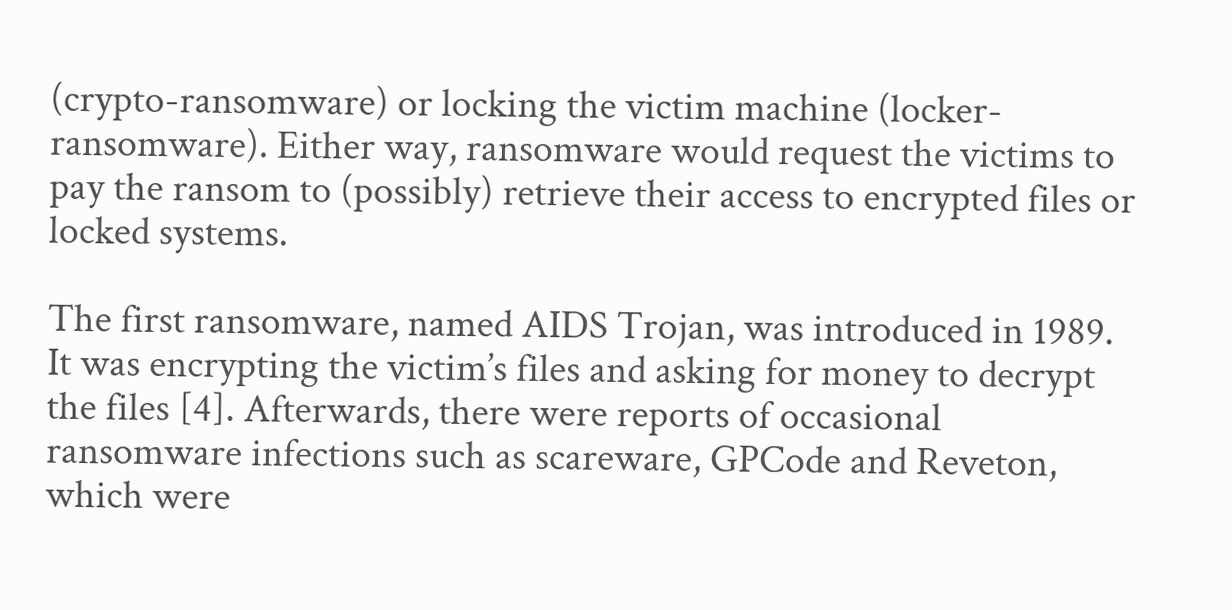(crypto-ransomware) or locking the victim machine (locker-ransomware). Either way, ransomware would request the victims to pay the ransom to (possibly) retrieve their access to encrypted files or locked systems.

The first ransomware, named AIDS Trojan, was introduced in 1989. It was encrypting the victim’s files and asking for money to decrypt the files [4]. Afterwards, there were reports of occasional ransomware infections such as scareware, GPCode and Reveton, which were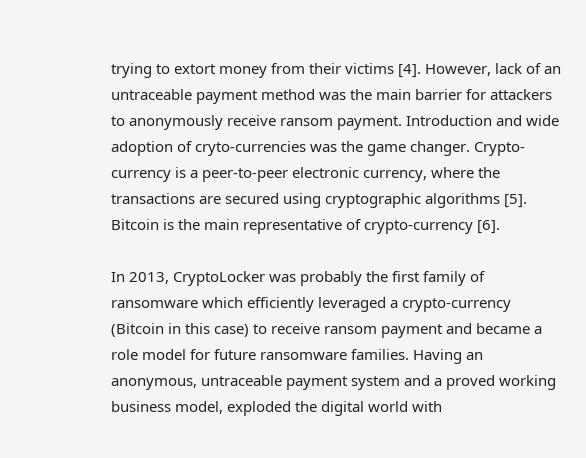trying to extort money from their victims [4]. However, lack of an untraceable payment method was the main barrier for attackers to anonymously receive ransom payment. Introduction and wide adoption of cryto-currencies was the game changer. Crypto-currency is a peer-to-peer electronic currency, where the transactions are secured using cryptographic algorithms [5]. Bitcoin is the main representative of crypto-currency [6].

In 2013, CryptoLocker was probably the first family of ransomware which efficiently leveraged a crypto-currency (Bitcoin in this case) to receive ransom payment and became a role model for future ransomware families. Having an anonymous, untraceable payment system and a proved working business model, exploded the digital world with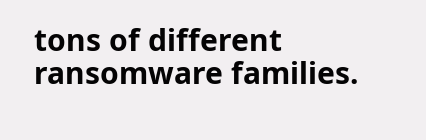tons of different ransomware families.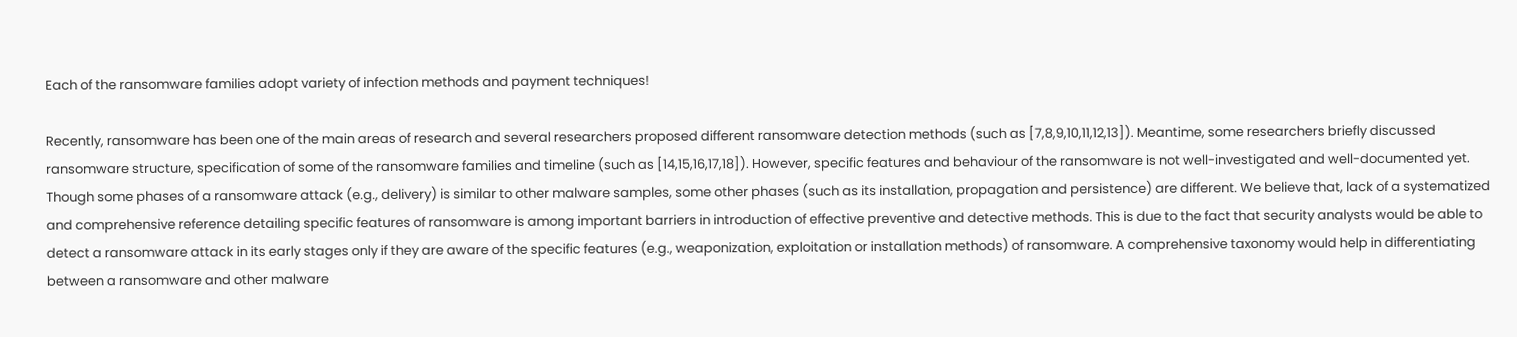Each of the ransomware families adopt variety of infection methods and payment techniques!

Recently, ransomware has been one of the main areas of research and several researchers proposed different ransomware detection methods (such as [7,8,9,10,11,12,13]). Meantime, some researchers briefly discussed ransomware structure, specification of some of the ransomware families and timeline (such as [14,15,16,17,18]). However, specific features and behaviour of the ransomware is not well-investigated and well-documented yet. Though some phases of a ransomware attack (e.g., delivery) is similar to other malware samples, some other phases (such as its installation, propagation and persistence) are different. We believe that, lack of a systematized and comprehensive reference detailing specific features of ransomware is among important barriers in introduction of effective preventive and detective methods. This is due to the fact that security analysts would be able to detect a ransomware attack in its early stages only if they are aware of the specific features (e.g., weaponization, exploitation or installation methods) of ransomware. A comprehensive taxonomy would help in differentiating between a ransomware and other malware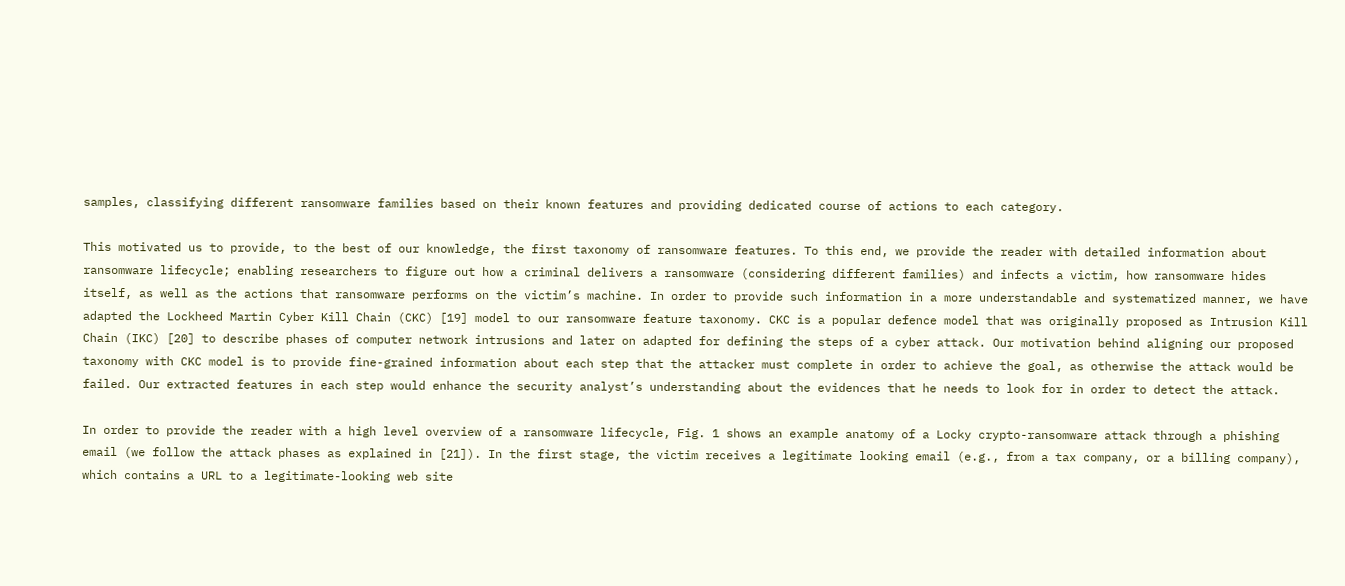samples, classifying different ransomware families based on their known features and providing dedicated course of actions to each category.

This motivated us to provide, to the best of our knowledge, the first taxonomy of ransomware features. To this end, we provide the reader with detailed information about ransomware lifecycle; enabling researchers to figure out how a criminal delivers a ransomware (considering different families) and infects a victim, how ransomware hides itself, as well as the actions that ransomware performs on the victim’s machine. In order to provide such information in a more understandable and systematized manner, we have adapted the Lockheed Martin Cyber Kill Chain (CKC) [19] model to our ransomware feature taxonomy. CKC is a popular defence model that was originally proposed as Intrusion Kill Chain (IKC) [20] to describe phases of computer network intrusions and later on adapted for defining the steps of a cyber attack. Our motivation behind aligning our proposed taxonomy with CKC model is to provide fine-grained information about each step that the attacker must complete in order to achieve the goal, as otherwise the attack would be failed. Our extracted features in each step would enhance the security analyst’s understanding about the evidences that he needs to look for in order to detect the attack.

In order to provide the reader with a high level overview of a ransomware lifecycle, Fig. 1 shows an example anatomy of a Locky crypto-ransomware attack through a phishing email (we follow the attack phases as explained in [21]). In the first stage, the victim receives a legitimate looking email (e.g., from a tax company, or a billing company), which contains a URL to a legitimate-looking web site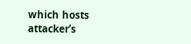which hosts attacker’s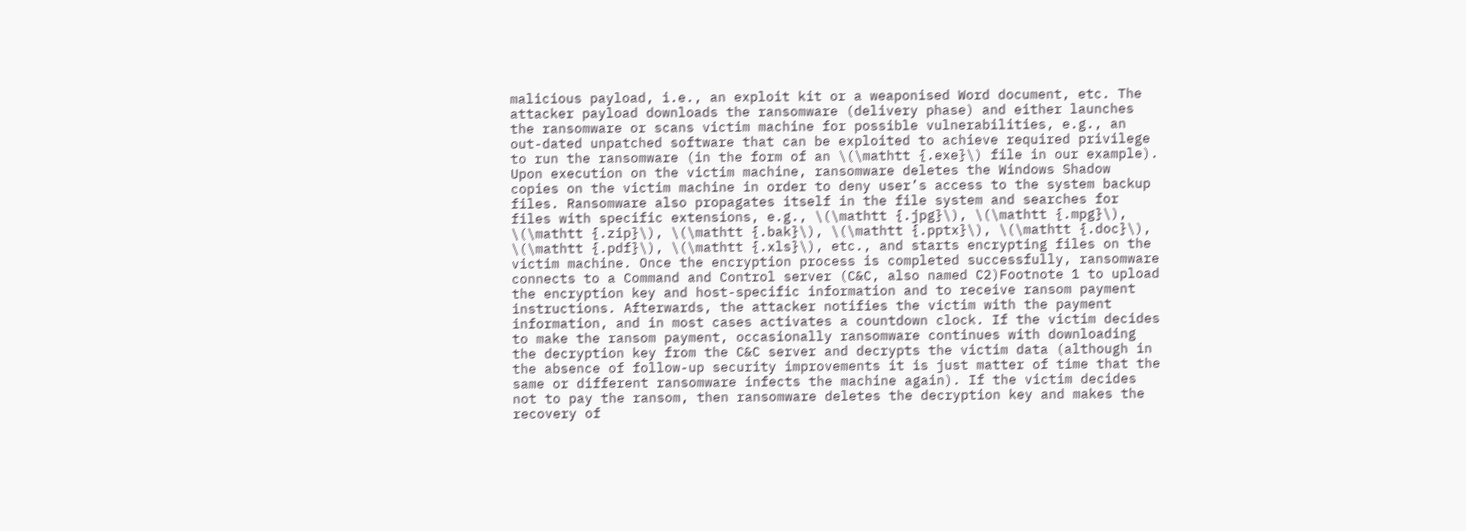malicious payload, i.e., an exploit kit or a weaponised Word document, etc. The attacker payload downloads the ransomware (delivery phase) and either launches the ransomware or scans victim machine for possible vulnerabilities, e.g., an out-dated unpatched software that can be exploited to achieve required privilege to run the ransomware (in the form of an \(\mathtt {.exe}\) file in our example). Upon execution on the victim machine, ransomware deletes the Windows Shadow copies on the victim machine in order to deny user’s access to the system backup files. Ransomware also propagates itself in the file system and searches for files with specific extensions, e.g., \(\mathtt {.jpg}\), \(\mathtt {.mpg}\), \(\mathtt {.zip}\), \(\mathtt {.bak}\), \(\mathtt {.pptx}\), \(\mathtt {.doc}\), \(\mathtt {.pdf}\), \(\mathtt {.xls}\), etc., and starts encrypting files on the victim machine. Once the encryption process is completed successfully, ransomware connects to a Command and Control server (C&C, also named C2)Footnote 1 to upload the encryption key and host-specific information and to receive ransom payment instructions. Afterwards, the attacker notifies the victim with the payment information, and in most cases activates a countdown clock. If the victim decides to make the ransom payment, occasionally ransomware continues with downloading the decryption key from the C&C server and decrypts the victim data (although in the absence of follow-up security improvements it is just matter of time that the same or different ransomware infects the machine again). If the victim decides not to pay the ransom, then ransomware deletes the decryption key and makes the recovery of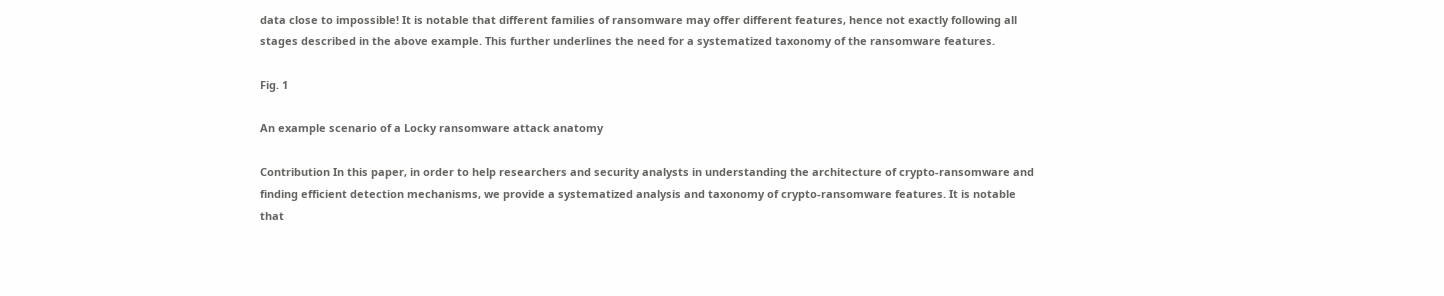data close to impossible! It is notable that different families of ransomware may offer different features, hence not exactly following all stages described in the above example. This further underlines the need for a systematized taxonomy of the ransomware features.

Fig. 1

An example scenario of a Locky ransomware attack anatomy

Contribution In this paper, in order to help researchers and security analysts in understanding the architecture of crypto-ransomware and finding efficient detection mechanisms, we provide a systematized analysis and taxonomy of crypto-ransomware features. It is notable that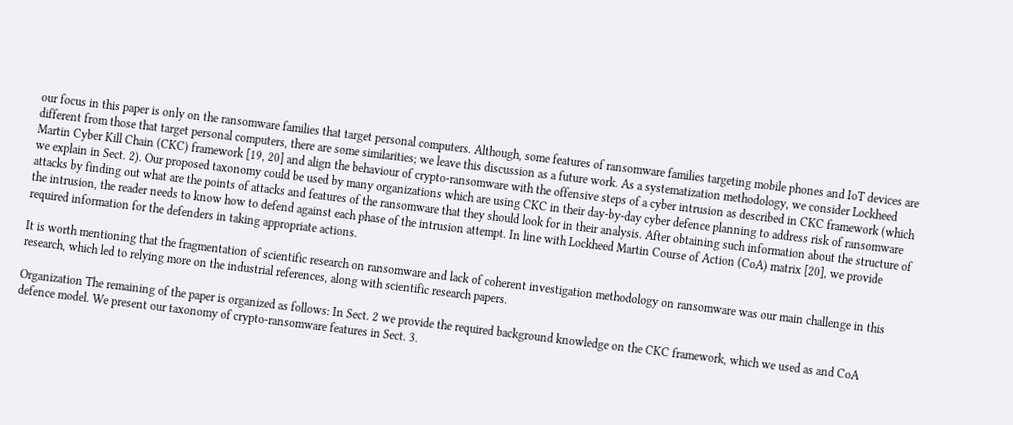our focus in this paper is only on the ransomware families that target personal computers. Although, some features of ransomware families targeting mobile phones and IoT devices are different from those that target personal computers, there are some similarities; we leave this discussion as a future work. As a systematization methodology, we consider Lockheed Martin Cyber Kill Chain (CKC) framework [19, 20] and align the behaviour of crypto-ransomware with the offensive steps of a cyber intrusion as described in CKC framework (which we explain in Sect. 2). Our proposed taxonomy could be used by many organizations which are using CKC in their day-by-day cyber defence planning to address risk of ransomware attacks by finding out what are the points of attacks and features of the ransomware that they should look for in their analysis. After obtaining such information about the structure of the intrusion, the reader needs to know how to defend against each phase of the intrusion attempt. In line with Lockheed Martin Course of Action (CoA) matrix [20], we provide required information for the defenders in taking appropriate actions.

It is worth mentioning that the fragmentation of scientific research on ransomware and lack of coherent investigation methodology on ransomware was our main challenge in this research, which led to relying more on the industrial references, along with scientific research papers.

Organization The remaining of the paper is organized as follows: In Sect. 2 we provide the required background knowledge on the CKC framework, which we used as and CoA defence model. We present our taxonomy of crypto-ransomware features in Sect. 3.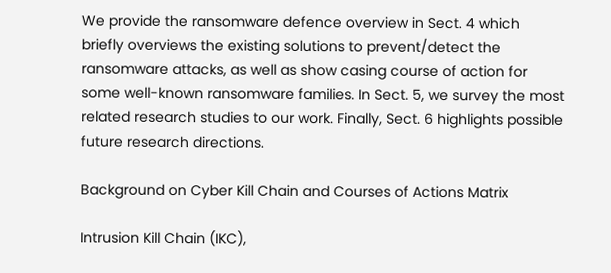We provide the ransomware defence overview in Sect. 4 which briefly overviews the existing solutions to prevent/detect the ransomware attacks, as well as show casing course of action for some well-known ransomware families. In Sect. 5, we survey the most related research studies to our work. Finally, Sect. 6 highlights possible future research directions.

Background on Cyber Kill Chain and Courses of Actions Matrix

Intrusion Kill Chain (IKC),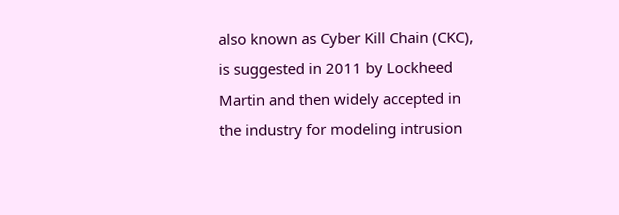also known as Cyber Kill Chain (CKC), is suggested in 2011 by Lockheed Martin and then widely accepted in the industry for modeling intrusion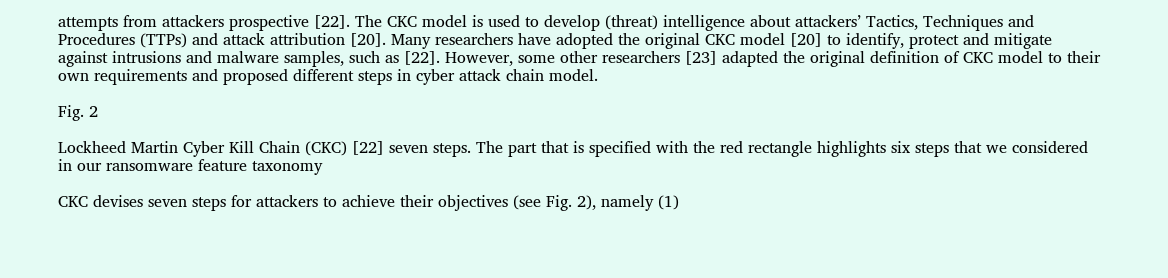attempts from attackers prospective [22]. The CKC model is used to develop (threat) intelligence about attackers’ Tactics, Techniques and Procedures (TTPs) and attack attribution [20]. Many researchers have adopted the original CKC model [20] to identify, protect and mitigate against intrusions and malware samples, such as [22]. However, some other researchers [23] adapted the original definition of CKC model to their own requirements and proposed different steps in cyber attack chain model.

Fig. 2

Lockheed Martin Cyber Kill Chain (CKC) [22] seven steps. The part that is specified with the red rectangle highlights six steps that we considered in our ransomware feature taxonomy

CKC devises seven steps for attackers to achieve their objectives (see Fig. 2), namely (1)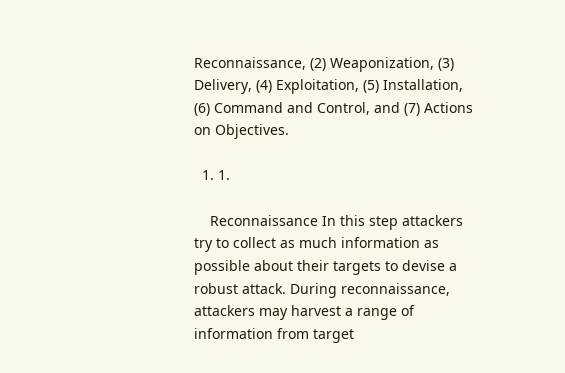Reconnaissance, (2) Weaponization, (3) Delivery, (4) Exploitation, (5) Installation, (6) Command and Control, and (7) Actions on Objectives.

  1. 1.

    Reconnaissance In this step attackers try to collect as much information as possible about their targets to devise a robust attack. During reconnaissance, attackers may harvest a range of information from target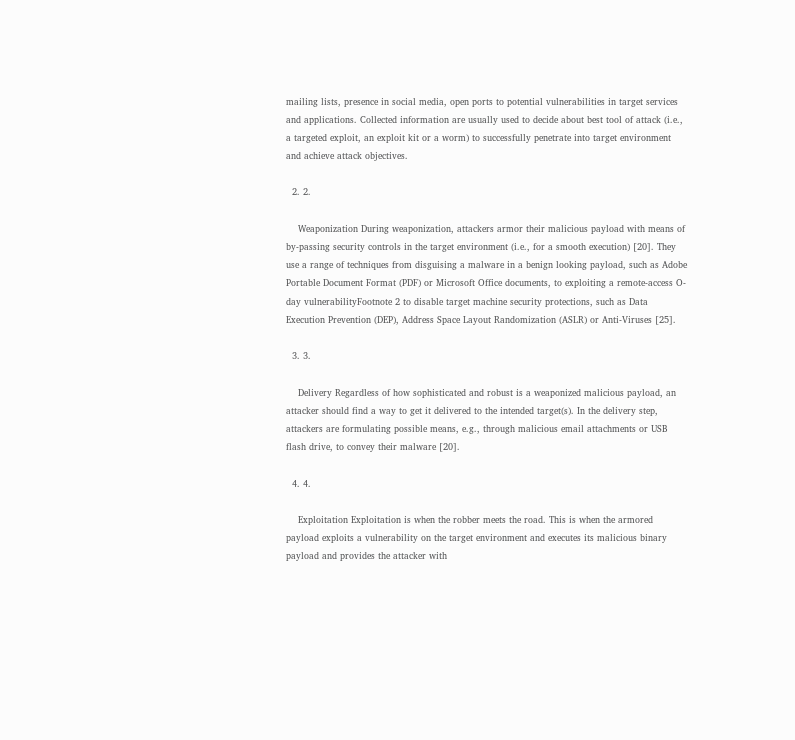mailing lists, presence in social media, open ports to potential vulnerabilities in target services and applications. Collected information are usually used to decide about best tool of attack (i.e., a targeted exploit, an exploit kit or a worm) to successfully penetrate into target environment and achieve attack objectives.

  2. 2.

    Weaponization During weaponization, attackers armor their malicious payload with means of by-passing security controls in the target environment (i.e., for a smooth execution) [20]. They use a range of techniques from disguising a malware in a benign looking payload, such as Adobe Portable Document Format (PDF) or Microsoft Office documents, to exploiting a remote-access O-day vulnerabilityFootnote 2 to disable target machine security protections, such as Data Execution Prevention (DEP), Address Space Layout Randomization (ASLR) or Anti-Viruses [25].

  3. 3.

    Delivery Regardless of how sophisticated and robust is a weaponized malicious payload, an attacker should find a way to get it delivered to the intended target(s). In the delivery step, attackers are formulating possible means, e.g., through malicious email attachments or USB flash drive, to convey their malware [20].

  4. 4.

    Exploitation Exploitation is when the robber meets the road. This is when the armored payload exploits a vulnerability on the target environment and executes its malicious binary payload and provides the attacker with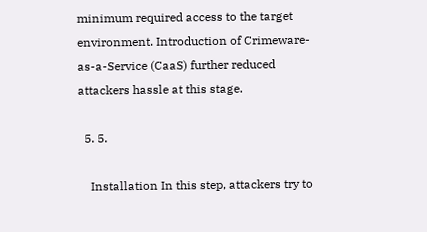minimum required access to the target environment. Introduction of Crimeware-as-a-Service (CaaS) further reduced attackers hassle at this stage.

  5. 5.

    Installation In this step, attackers try to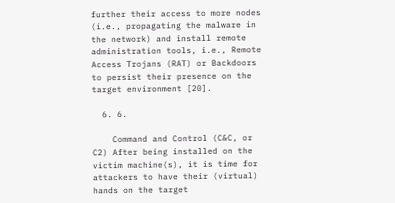further their access to more nodes (i.e., propagating the malware in the network) and install remote administration tools, i.e., Remote Access Trojans (RAT) or Backdoors to persist their presence on the target environment [20].

  6. 6.

    Command and Control (C&C, or C2) After being installed on the victim machine(s), it is time for attackers to have their (virtual) hands on the target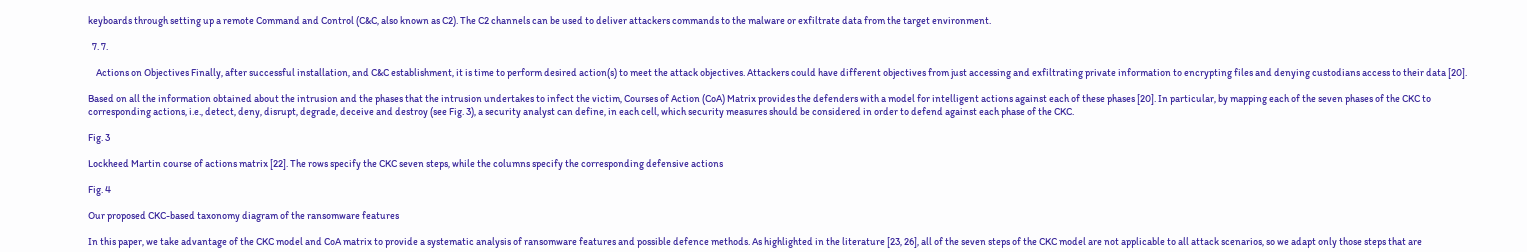keyboards through setting up a remote Command and Control (C&C, also known as C2). The C2 channels can be used to deliver attackers commands to the malware or exfiltrate data from the target environment.

  7. 7.

    Actions on Objectives Finally, after successful installation, and C&C establishment, it is time to perform desired action(s) to meet the attack objectives. Attackers could have different objectives from just accessing and exfiltrating private information to encrypting files and denying custodians access to their data [20].

Based on all the information obtained about the intrusion and the phases that the intrusion undertakes to infect the victim, Courses of Action (CoA) Matrix provides the defenders with a model for intelligent actions against each of these phases [20]. In particular, by mapping each of the seven phases of the CKC to corresponding actions, i.e., detect, deny, disrupt, degrade, deceive and destroy (see Fig. 3), a security analyst can define, in each cell, which security measures should be considered in order to defend against each phase of the CKC.

Fig. 3

Lockheed Martin course of actions matrix [22]. The rows specify the CKC seven steps, while the columns specify the corresponding defensive actions

Fig. 4

Our proposed CKC-based taxonomy diagram of the ransomware features

In this paper, we take advantage of the CKC model and CoA matrix to provide a systematic analysis of ransomware features and possible defence methods. As highlighted in the literature [23, 26], all of the seven steps of the CKC model are not applicable to all attack scenarios, so we adapt only those steps that are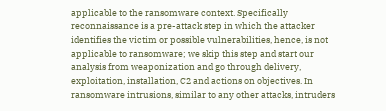applicable to the ransomware context. Specifically reconnaissance is a pre-attack step in which the attacker identifies the victim or possible vulnerabilities, hence, is not applicable to ransomware; we skip this step and start our analysis from weaponization and go through delivery, exploitation, installation, C2 and actions on objectives. In ransomware intrusions, similar to any other attacks, intruders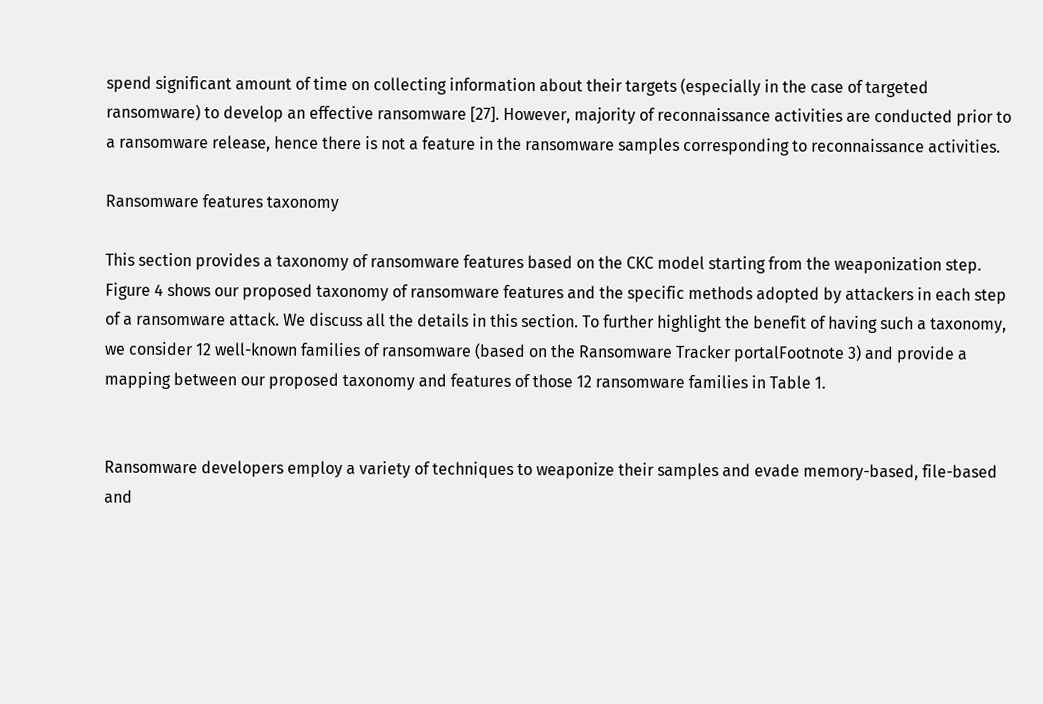spend significant amount of time on collecting information about their targets (especially in the case of targeted ransomware) to develop an effective ransomware [27]. However, majority of reconnaissance activities are conducted prior to a ransomware release, hence there is not a feature in the ransomware samples corresponding to reconnaissance activities.

Ransomware features taxonomy

This section provides a taxonomy of ransomware features based on the CKC model starting from the weaponization step. Figure 4 shows our proposed taxonomy of ransomware features and the specific methods adopted by attackers in each step of a ransomware attack. We discuss all the details in this section. To further highlight the benefit of having such a taxonomy, we consider 12 well-known families of ransomware (based on the Ransomware Tracker portalFootnote 3) and provide a mapping between our proposed taxonomy and features of those 12 ransomware families in Table 1.


Ransomware developers employ a variety of techniques to weaponize their samples and evade memory-based, file-based and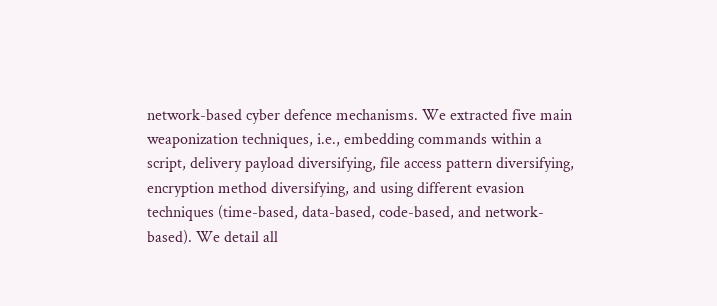network-based cyber defence mechanisms. We extracted five main weaponization techniques, i.e., embedding commands within a script, delivery payload diversifying, file access pattern diversifying, encryption method diversifying, and using different evasion techniques (time-based, data-based, code-based, and network-based). We detail all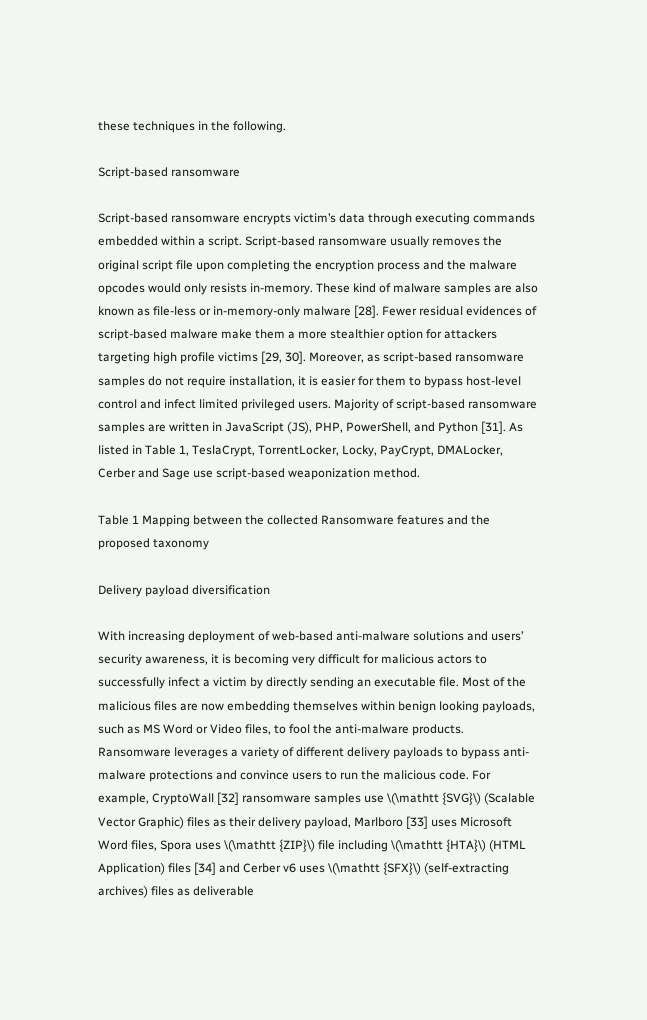these techniques in the following.

Script-based ransomware

Script-based ransomware encrypts victim’s data through executing commands embedded within a script. Script-based ransomware usually removes the original script file upon completing the encryption process and the malware opcodes would only resists in-memory. These kind of malware samples are also known as file-less or in-memory-only malware [28]. Fewer residual evidences of script-based malware make them a more stealthier option for attackers targeting high profile victims [29, 30]. Moreover, as script-based ransomware samples do not require installation, it is easier for them to bypass host-level control and infect limited privileged users. Majority of script-based ransomware samples are written in JavaScript (JS), PHP, PowerShell, and Python [31]. As listed in Table 1, TeslaCrypt, TorrentLocker, Locky, PayCrypt, DMALocker, Cerber and Sage use script-based weaponization method.

Table 1 Mapping between the collected Ransomware features and the proposed taxonomy

Delivery payload diversification

With increasing deployment of web-based anti-malware solutions and users’ security awareness, it is becoming very difficult for malicious actors to successfully infect a victim by directly sending an executable file. Most of the malicious files are now embedding themselves within benign looking payloads, such as MS Word or Video files, to fool the anti-malware products. Ransomware leverages a variety of different delivery payloads to bypass anti-malware protections and convince users to run the malicious code. For example, CryptoWall [32] ransomware samples use \(\mathtt {SVG}\) (Scalable Vector Graphic) files as their delivery payload, Marlboro [33] uses Microsoft Word files, Spora uses \(\mathtt {ZIP}\) file including \(\mathtt {HTA}\) (HTML Application) files [34] and Cerber v6 uses \(\mathtt {SFX}\) (self-extracting archives) files as deliverable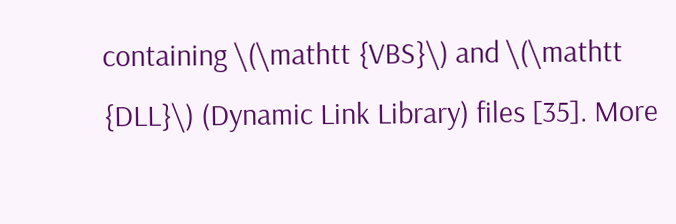containing \(\mathtt {VBS}\) and \(\mathtt {DLL}\) (Dynamic Link Library) files [35]. More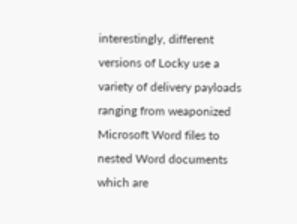interestingly, different versions of Locky use a variety of delivery payloads ranging from weaponized Microsoft Word files to nested Word documents which are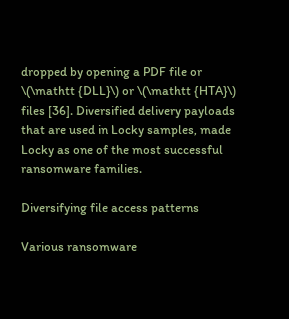dropped by opening a PDF file or \(\mathtt {DLL}\) or \(\mathtt {HTA}\) files [36]. Diversified delivery payloads that are used in Locky samples, made Locky as one of the most successful ransomware families.

Diversifying file access patterns

Various ransomware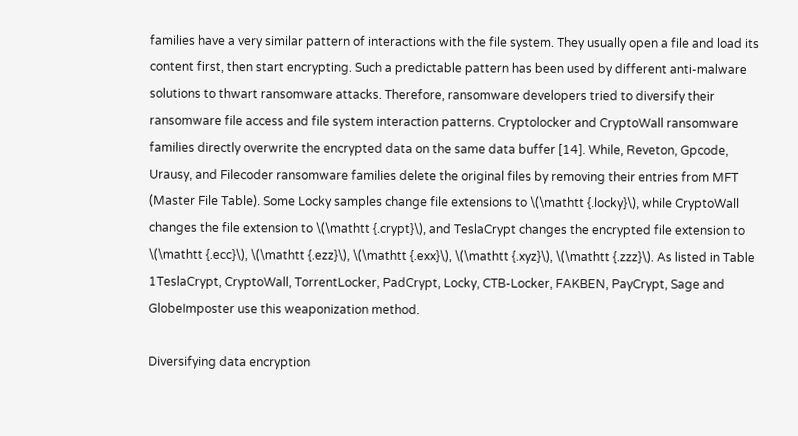families have a very similar pattern of interactions with the file system. They usually open a file and load its content first, then start encrypting. Such a predictable pattern has been used by different anti-malware solutions to thwart ransomware attacks. Therefore, ransomware developers tried to diversify their ransomware file access and file system interaction patterns. Cryptolocker and CryptoWall ransomware families directly overwrite the encrypted data on the same data buffer [14]. While, Reveton, Gpcode, Urausy, and Filecoder ransomware families delete the original files by removing their entries from MFT (Master File Table). Some Locky samples change file extensions to \(\mathtt {.locky}\), while CryptoWall changes the file extension to \(\mathtt {.crypt}\), and TeslaCrypt changes the encrypted file extension to \(\mathtt {.ecc}\), \(\mathtt {.ezz}\), \(\mathtt {.exx}\), \(\mathtt {.xyz}\), \(\mathtt {.zzz}\). As listed in Table 1TeslaCrypt, CryptoWall, TorrentLocker, PadCrypt, Locky, CTB-Locker, FAKBEN, PayCrypt, Sage and GlobeImposter use this weaponization method.

Diversifying data encryption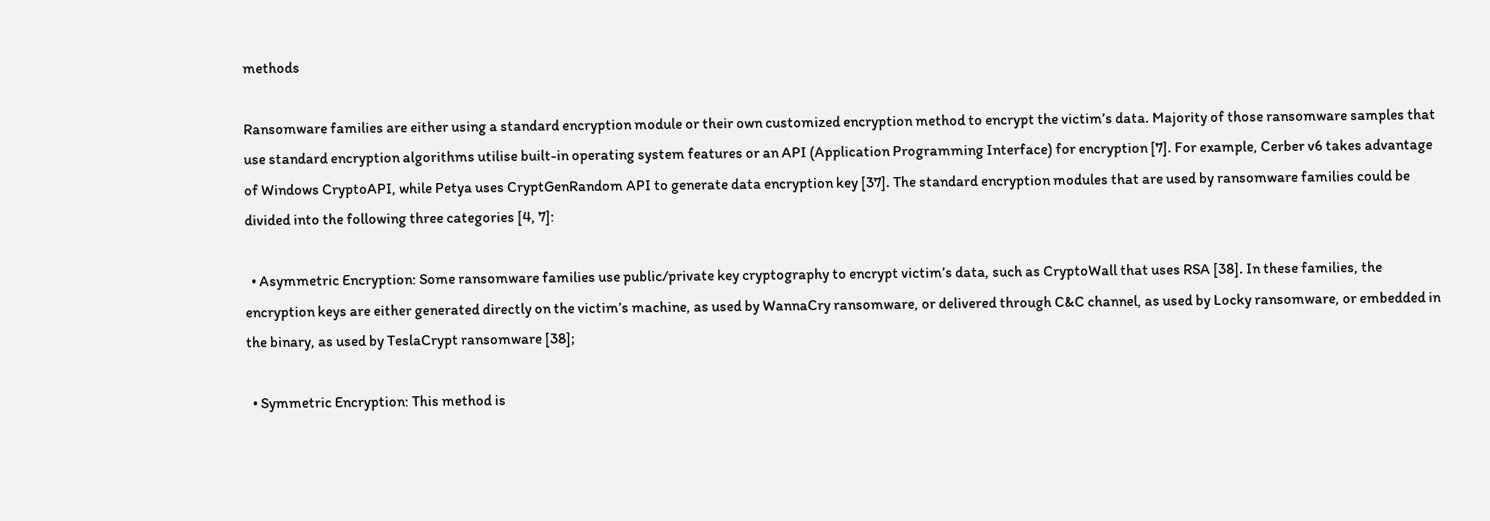methods

Ransomware families are either using a standard encryption module or their own customized encryption method to encrypt the victim’s data. Majority of those ransomware samples that use standard encryption algorithms utilise built-in operating system features or an API (Application Programming Interface) for encryption [7]. For example, Cerber v6 takes advantage of Windows CryptoAPI, while Petya uses CryptGenRandom API to generate data encryption key [37]. The standard encryption modules that are used by ransomware families could be divided into the following three categories [4, 7]:

  • Asymmetric Encryption: Some ransomware families use public/private key cryptography to encrypt victim’s data, such as CryptoWall that uses RSA [38]. In these families, the encryption keys are either generated directly on the victim’s machine, as used by WannaCry ransomware, or delivered through C&C channel, as used by Locky ransomware, or embedded in the binary, as used by TeslaCrypt ransomware [38];

  • Symmetric Encryption: This method is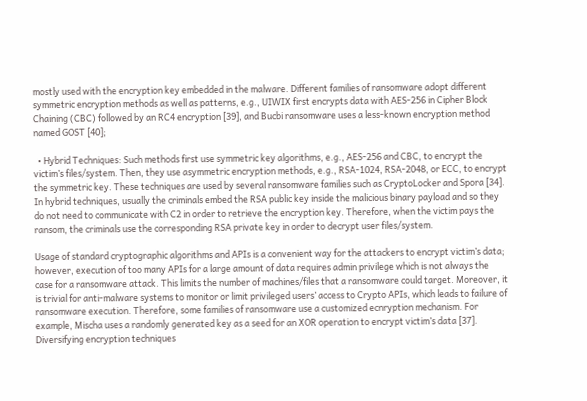mostly used with the encryption key embedded in the malware. Different families of ransomware adopt different symmetric encryption methods as well as patterns, e.g., UIWIX first encrypts data with AES-256 in Cipher Block Chaining (CBC) followed by an RC4 encryption [39], and Bucbi ransomware uses a less-known encryption method named GOST [40];

  • Hybrid Techniques: Such methods first use symmetric key algorithms, e.g., AES-256 and CBC, to encrypt the victim’s files/system. Then, they use asymmetric encryption methods, e.g., RSA-1024, RSA-2048, or ECC, to encrypt the symmetric key. These techniques are used by several ransomware families such as CryptoLocker and Spora [34]. In hybrid techniques, usually the criminals embed the RSA public key inside the malicious binary payload and so they do not need to communicate with C2 in order to retrieve the encryption key. Therefore, when the victim pays the ransom, the criminals use the corresponding RSA private key in order to decrypt user files/system.

Usage of standard cryptographic algorithms and APIs is a convenient way for the attackers to encrypt victim’s data; however, execution of too many APIs for a large amount of data requires admin privilege which is not always the case for a ransomware attack. This limits the number of machines/files that a ransomware could target. Moreover, it is trivial for anti-malware systems to monitor or limit privileged users’ access to Crypto APIs, which leads to failure of ransomware execution. Therefore, some families of ransomware use a customized ecnryption mechanism. For example, Mischa uses a randomly generated key as a seed for an XOR operation to encrypt victim’s data [37]. Diversifying encryption techniques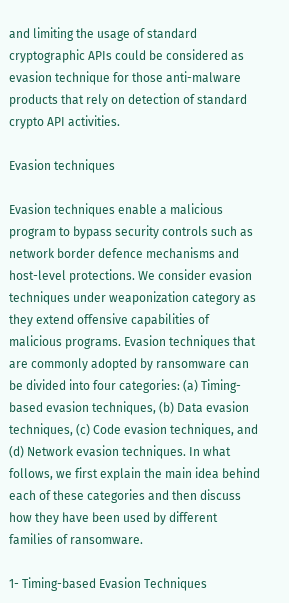and limiting the usage of standard cryptographic APIs could be considered as evasion technique for those anti-malware products that rely on detection of standard crypto API activities.

Evasion techniques

Evasion techniques enable a malicious program to bypass security controls such as network border defence mechanisms and host-level protections. We consider evasion techniques under weaponization category as they extend offensive capabilities of malicious programs. Evasion techniques that are commonly adopted by ransomware can be divided into four categories: (a) Timing-based evasion techniques, (b) Data evasion techniques, (c) Code evasion techniques, and (d) Network evasion techniques. In what follows, we first explain the main idea behind each of these categories and then discuss how they have been used by different families of ransomware.

1- Timing-based Evasion Techniques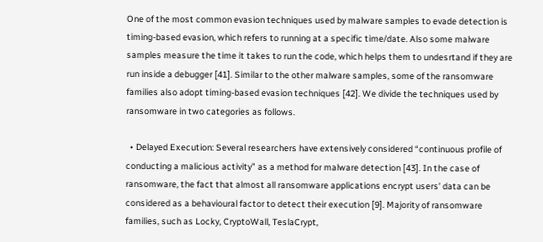One of the most common evasion techniques used by malware samples to evade detection is timing-based evasion, which refers to running at a specific time/date. Also some malware samples measure the time it takes to run the code, which helps them to undesrtand if they are run inside a debugger [41]. Similar to the other malware samples, some of the ransomware families also adopt timing-based evasion techniques [42]. We divide the techniques used by ransomware in two categories as follows.

  • Delayed Execution: Several researchers have extensively considered “continuous profile of conducting a malicious activity” as a method for malware detection [43]. In the case of ransomware, the fact that almost all ransomware applications encrypt users’ data can be considered as a behavioural factor to detect their execution [9]. Majority of ransomware families, such as Locky, CryptoWall, TeslaCrypt,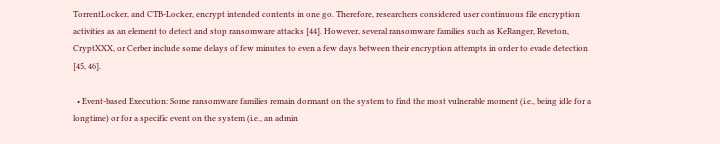TorrentLocker, and CTB-Locker, encrypt intended contents in one go. Therefore, researchers considered user continuous file encryption activities as an element to detect and stop ransomware attacks [44]. However, several ransomware families such as KeRanger, Reveton, CryptXXX, or Cerber include some delays of few minutes to even a few days between their encryption attempts in order to evade detection [45, 46].

  • Event-based Execution: Some ransomware families remain dormant on the system to find the most vulnerable moment (i.e., being idle for a longtime) or for a specific event on the system (i.e., an admin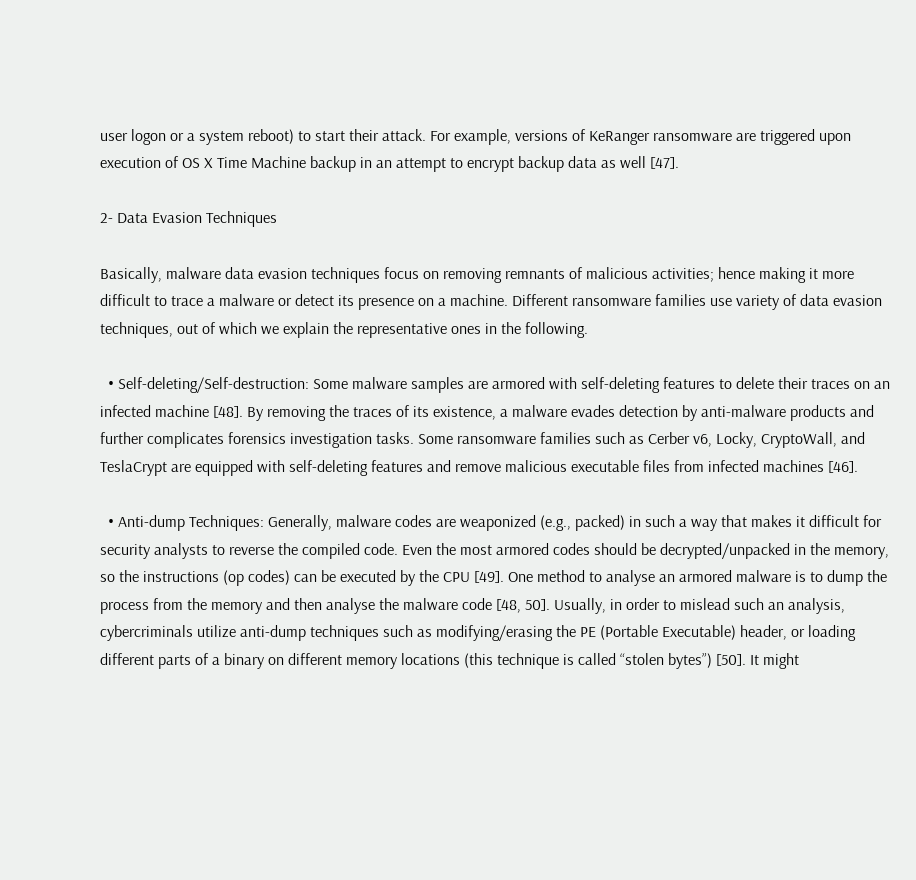user logon or a system reboot) to start their attack. For example, versions of KeRanger ransomware are triggered upon execution of OS X Time Machine backup in an attempt to encrypt backup data as well [47].

2- Data Evasion Techniques

Basically, malware data evasion techniques focus on removing remnants of malicious activities; hence making it more difficult to trace a malware or detect its presence on a machine. Different ransomware families use variety of data evasion techniques, out of which we explain the representative ones in the following.

  • Self-deleting/Self-destruction: Some malware samples are armored with self-deleting features to delete their traces on an infected machine [48]. By removing the traces of its existence, a malware evades detection by anti-malware products and further complicates forensics investigation tasks. Some ransomware families such as Cerber v6, Locky, CryptoWall, and TeslaCrypt are equipped with self-deleting features and remove malicious executable files from infected machines [46].

  • Anti-dump Techniques: Generally, malware codes are weaponized (e.g., packed) in such a way that makes it difficult for security analysts to reverse the compiled code. Even the most armored codes should be decrypted/unpacked in the memory, so the instructions (op codes) can be executed by the CPU [49]. One method to analyse an armored malware is to dump the process from the memory and then analyse the malware code [48, 50]. Usually, in order to mislead such an analysis, cybercriminals utilize anti-dump techniques such as modifying/erasing the PE (Portable Executable) header, or loading different parts of a binary on different memory locations (this technique is called “stolen bytes”) [50]. It might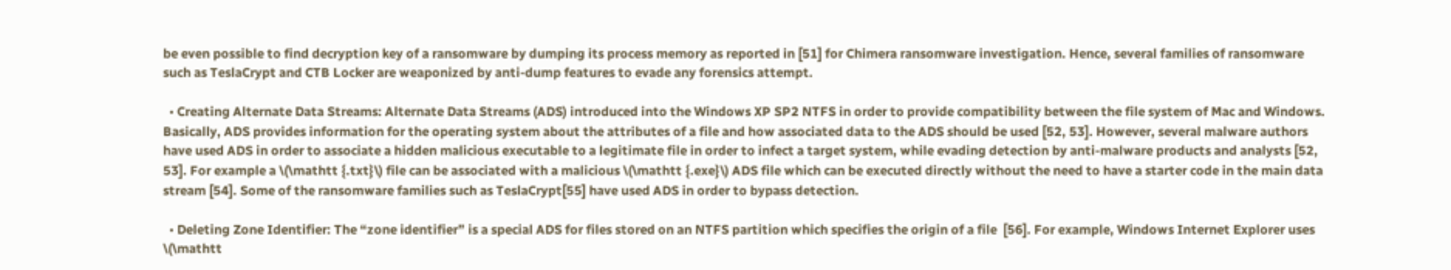be even possible to find decryption key of a ransomware by dumping its process memory as reported in [51] for Chimera ransomware investigation. Hence, several families of ransomware such as TeslaCrypt and CTB Locker are weaponized by anti-dump features to evade any forensics attempt.

  • Creating Alternate Data Streams: Alternate Data Streams (ADS) introduced into the Windows XP SP2 NTFS in order to provide compatibility between the file system of Mac and Windows. Basically, ADS provides information for the operating system about the attributes of a file and how associated data to the ADS should be used [52, 53]. However, several malware authors have used ADS in order to associate a hidden malicious executable to a legitimate file in order to infect a target system, while evading detection by anti-malware products and analysts [52, 53]. For example a \(\mathtt {.txt}\) file can be associated with a malicious \(\mathtt {.exe}\) ADS file which can be executed directly without the need to have a starter code in the main data stream [54]. Some of the ransomware families such as TeslaCrypt[55] have used ADS in order to bypass detection.

  • Deleting Zone Identifier: The “zone identifier” is a special ADS for files stored on an NTFS partition which specifies the origin of a file  [56]. For example, Windows Internet Explorer uses \(\mathtt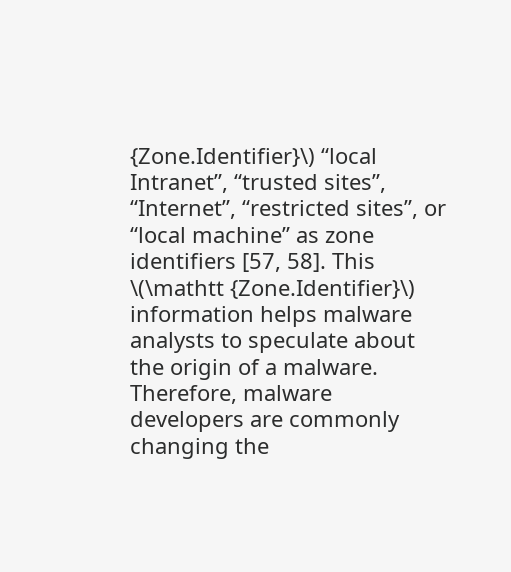{Zone.Identifier}\) “local Intranet”, “trusted sites”, “Internet”, “restricted sites”, or “local machine” as zone identifiers [57, 58]. This \(\mathtt {Zone.Identifier}\) information helps malware analysts to speculate about the origin of a malware. Therefore, malware developers are commonly changing the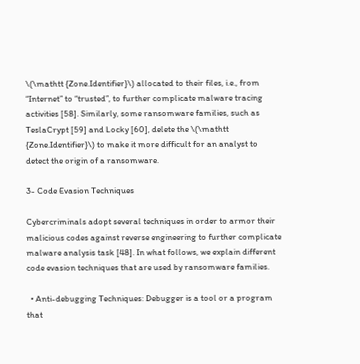\(\mathtt {Zone.Identifier}\) allocated to their files, i.e., from “Internet” to “trusted”, to further complicate malware tracing activities [58]. Similarly, some ransomware families, such as TeslaCrypt [59] and Locky [60], delete the \(\mathtt {Zone.Identifier}\) to make it more difficult for an analyst to detect the origin of a ransomware.

3- Code Evasion Techniques

Cybercriminals adopt several techniques in order to armor their malicious codes against reverse engineering to further complicate malware analysis task [48]. In what follows, we explain different code evasion techniques that are used by ransomware families.

  • Anti-debugging Techniques: Debugger is a tool or a program that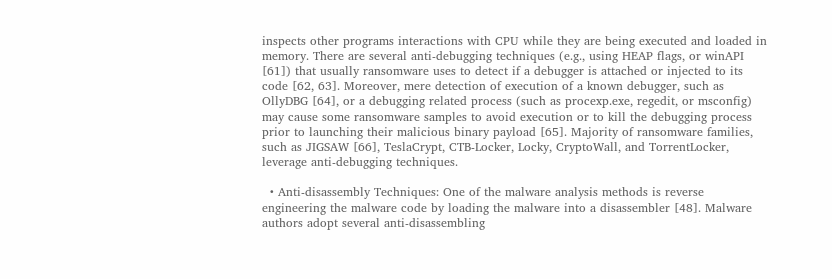inspects other programs interactions with CPU while they are being executed and loaded in memory. There are several anti-debugging techniques (e.g., using HEAP flags, or winAPI [61]) that usually ransomware uses to detect if a debugger is attached or injected to its code [62, 63]. Moreover, mere detection of execution of a known debugger, such as OllyDBG [64], or a debugging related process (such as procexp.exe, regedit, or msconfig) may cause some ransomware samples to avoid execution or to kill the debugging process prior to launching their malicious binary payload [65]. Majority of ransomware families, such as JIGSAW [66], TeslaCrypt, CTB-Locker, Locky, CryptoWall, and TorrentLocker, leverage anti-debugging techniques.

  • Anti-disassembly Techniques: One of the malware analysis methods is reverse engineering the malware code by loading the malware into a disassembler [48]. Malware authors adopt several anti-disassembling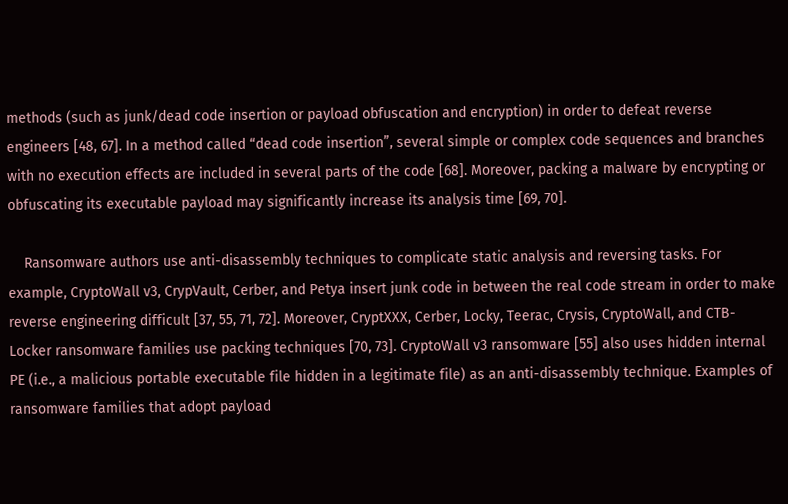methods (such as junk/dead code insertion or payload obfuscation and encryption) in order to defeat reverse engineers [48, 67]. In a method called “dead code insertion”, several simple or complex code sequences and branches with no execution effects are included in several parts of the code [68]. Moreover, packing a malware by encrypting or obfuscating its executable payload may significantly increase its analysis time [69, 70].

    Ransomware authors use anti-disassembly techniques to complicate static analysis and reversing tasks. For example, CryptoWall v3, CrypVault, Cerber, and Petya insert junk code in between the real code stream in order to make reverse engineering difficult [37, 55, 71, 72]. Moreover, CryptXXX, Cerber, Locky, Teerac, Crysis, CryptoWall, and CTB-Locker ransomware families use packing techniques [70, 73]. CryptoWall v3 ransomware [55] also uses hidden internal PE (i.e., a malicious portable executable file hidden in a legitimate file) as an anti-disassembly technique. Examples of ransomware families that adopt payload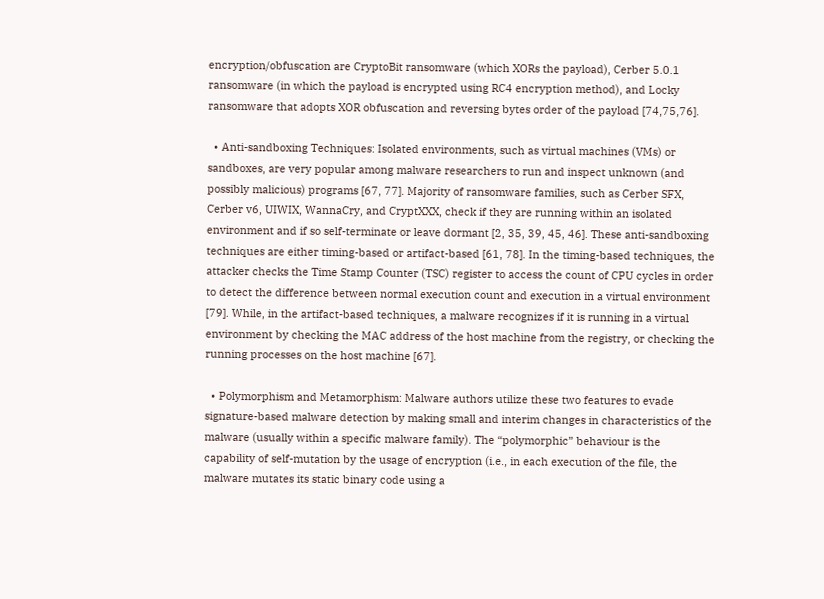encryption/obfuscation are CryptoBit ransomware (which XORs the payload), Cerber 5.0.1 ransomware (in which the payload is encrypted using RC4 encryption method), and Locky ransomware that adopts XOR obfuscation and reversing bytes order of the payload [74,75,76].

  • Anti-sandboxing Techniques: Isolated environments, such as virtual machines (VMs) or sandboxes, are very popular among malware researchers to run and inspect unknown (and possibly malicious) programs [67, 77]. Majority of ransomware families, such as Cerber SFX, Cerber v6, UIWIX, WannaCry, and CryptXXX, check if they are running within an isolated environment and if so self-terminate or leave dormant [2, 35, 39, 45, 46]. These anti-sandboxing techniques are either timing-based or artifact-based [61, 78]. In the timing-based techniques, the attacker checks the Time Stamp Counter (TSC) register to access the count of CPU cycles in order to detect the difference between normal execution count and execution in a virtual environment [79]. While, in the artifact-based techniques, a malware recognizes if it is running in a virtual environment by checking the MAC address of the host machine from the registry, or checking the running processes on the host machine [67].

  • Polymorphism and Metamorphism: Malware authors utilize these two features to evade signature-based malware detection by making small and interim changes in characteristics of the malware (usually within a specific malware family). The “polymorphic” behaviour is the capability of self-mutation by the usage of encryption (i.e., in each execution of the file, the malware mutates its static binary code using a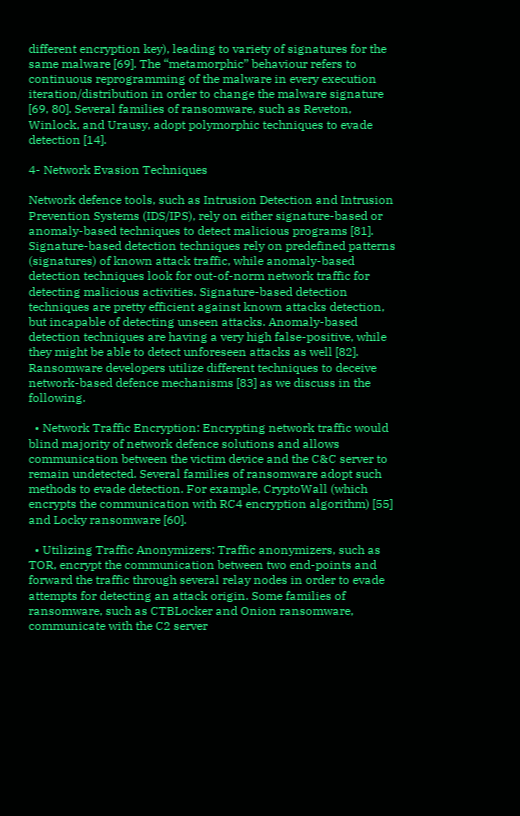different encryption key), leading to variety of signatures for the same malware [69]. The “metamorphic” behaviour refers to continuous reprogramming of the malware in every execution iteration/distribution in order to change the malware signature [69, 80]. Several families of ransomware, such as Reveton, Winlock, and Urausy, adopt polymorphic techniques to evade detection [14].

4- Network Evasion Techniques

Network defence tools, such as Intrusion Detection and Intrusion Prevention Systems (IDS/IPS), rely on either signature-based or anomaly-based techniques to detect malicious programs [81]. Signature-based detection techniques rely on predefined patterns (signatures) of known attack traffic, while anomaly-based detection techniques look for out-of-norm network traffic for detecting malicious activities. Signature-based detection techniques are pretty efficient against known attacks detection, but incapable of detecting unseen attacks. Anomaly-based detection techniques are having a very high false-positive, while they might be able to detect unforeseen attacks as well [82]. Ransomware developers utilize different techniques to deceive network-based defence mechanisms [83] as we discuss in the following.

  • Network Traffic Encryption: Encrypting network traffic would blind majority of network defence solutions and allows communication between the victim device and the C&C server to remain undetected. Several families of ransomware adopt such methods to evade detection. For example, CryptoWall (which encrypts the communication with RC4 encryption algorithm) [55] and Locky ransomware [60].

  • Utilizing Traffic Anonymizers: Traffic anonymizers, such as TOR, encrypt the communication between two end-points and forward the traffic through several relay nodes in order to evade attempts for detecting an attack origin. Some families of ransomware, such as CTBLocker and Onion ransomware, communicate with the C2 server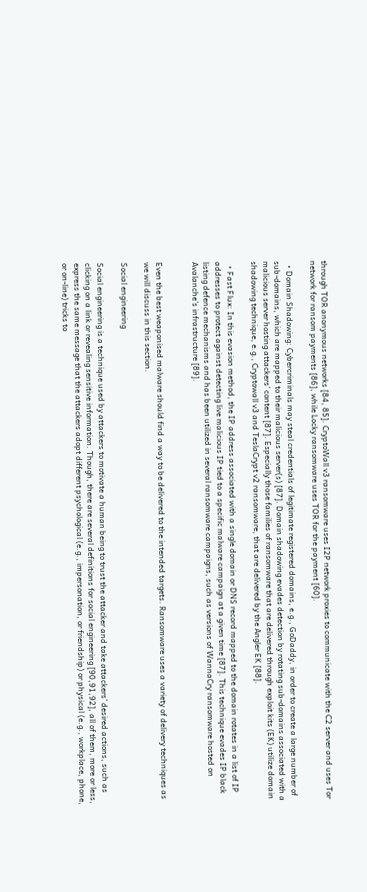through TOR anonymous networks [84, 85]. CryptoWall v3 ransomware uses I2P network proxies to communicate with the C2 server and uses Tor network for ransom payments [86], while Locky ransomware uses TOR for the payment [60].

  • Domain Shadowing: Cybercriminals may steal credentials of legitimate registered domains, e.g., GoDaddy, in order to create a large number of sub-domains, which are mapped to their malicious server(s) [87]. Domain shadowing evades detection by rotating sub-domains associated with a malicious server hosting attackers’ content [87]. Especially those families of ransomware that are delivered through exploit kits (EK) utilize domain shadowing technique, e.g., Cryptowall v3 and TeslaCrypt v2 ransomware, that are delivered by the Angler EK [88].

  • Fast Flux: In this evasion method, the IP address associated with a single domain or DNS record mapped to the domain rotates in a list of IP addresses to protect against detecting live malicious IP tied to a specific malware campaign at a given time [87]. This technique evades IP black listing defence mechanisms and has been utilized in several ransomware campaigns, such as versions of WannaCry ransomware hosted on Avalanche’s infrastructure [89].


Even the best weaponised malware should find a way to be delivered to the intended targets. Ransomware uses a variety of delivery techniques as we will discuss in this section.

Social engineering

Social engineering is a technique used by attackers to motivate a human being to trust the attacker and take attackers’ desired actions, such as clicking on a link or revealing sensitive information. Though, there are several definitions for social engineering [90,91,92], all of them, more or less, express the same message that the attackers adopt different psychological (e.g., impersonation, or friendship) or physical (e.g., workplace, phone, or on-line) tricks to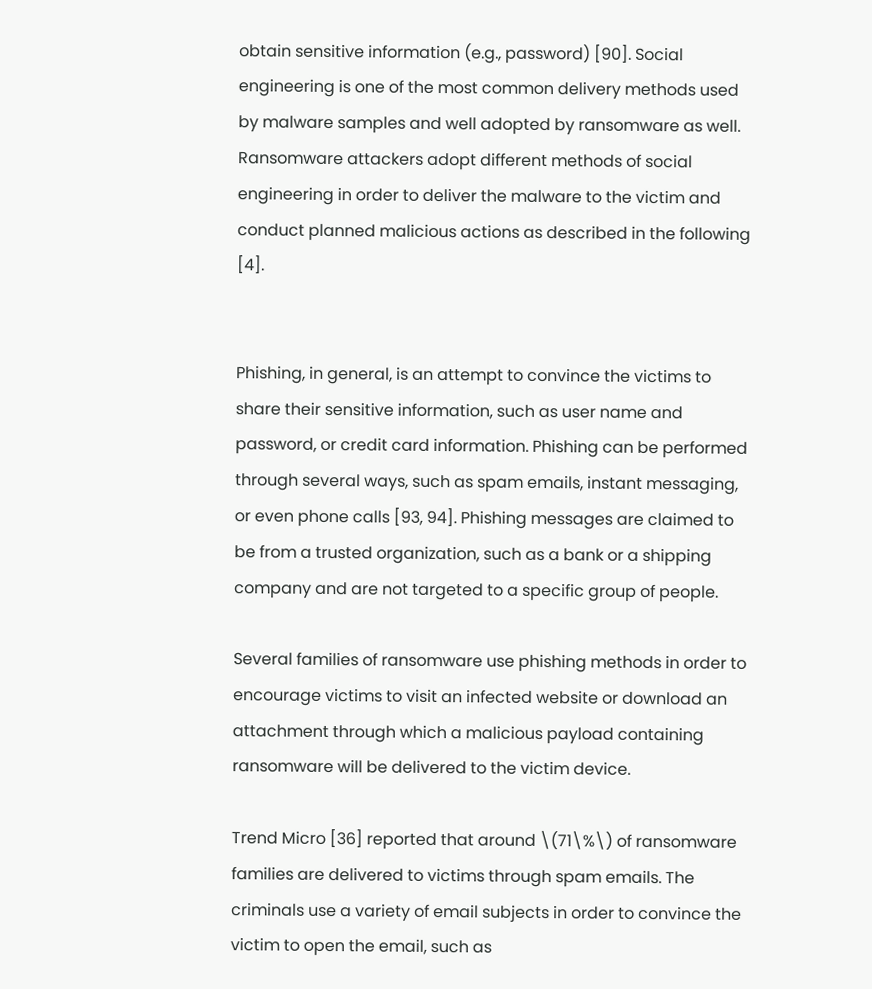obtain sensitive information (e.g., password) [90]. Social engineering is one of the most common delivery methods used by malware samples and well adopted by ransomware as well. Ransomware attackers adopt different methods of social engineering in order to deliver the malware to the victim and conduct planned malicious actions as described in the following [4].


Phishing, in general, is an attempt to convince the victims to share their sensitive information, such as user name and password, or credit card information. Phishing can be performed through several ways, such as spam emails, instant messaging, or even phone calls [93, 94]. Phishing messages are claimed to be from a trusted organization, such as a bank or a shipping company and are not targeted to a specific group of people.

Several families of ransomware use phishing methods in order to encourage victims to visit an infected website or download an attachment through which a malicious payload containing ransomware will be delivered to the victim device.

Trend Micro [36] reported that around \(71\%\) of ransomware families are delivered to victims through spam emails. The criminals use a variety of email subjects in order to convince the victim to open the email, such as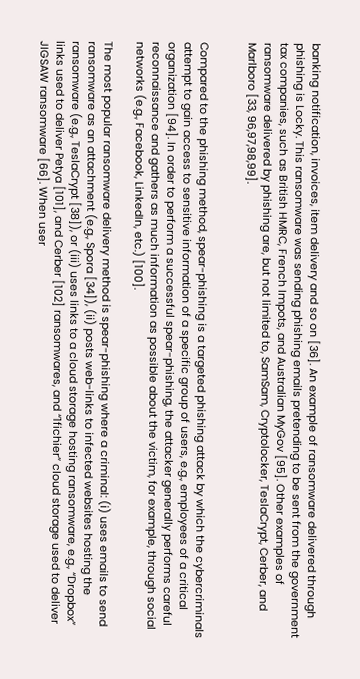banking notification, invoices, item delivery and so on [36]. An example of ransomware delivered through phishing is Locky. This ransomware was sending phishing emails pretending to be sent from the government tax companies, such as British HMRC, French Impots, and Australian MyGov [95]. Other examples of ransomware delivered by phishing are, but not limited to, SamSam, Cryptolocker, TeslaCrypt, Cerber, and Marlboro [33, 96,97,98,99].


Compared to the phishing method, spear-phishing is a targeted phishing attack by which the cybercriminals attempt to gain access to sensitive information of a specific group of users, e.g., employees of a critical organization [94]. In order to perform a successful spear-phishing, the attacker generally performs careful reconnaissance and gathers as much information as possible about the victim, for example, through social networks (e.g., Facebook, LinkedIn, etc.) [100].

The most popular ransomware delivery method is spear-phishing where a criminal: (i) uses emails to send ransomware as an attachment (e.g., Spora [34]), (ii) posts web-links to infected websites hosting the ransomware (e.g., TeslaCrypt [38]), or (iii) uses links to a cloud storage hosting ransomware, e.g., “Dropbox” links used to deliver Petya [101], and Cerber [102] ransomwares, and “1fichier” cloud storage used to deliver JIGSAW ransomware [66]. When user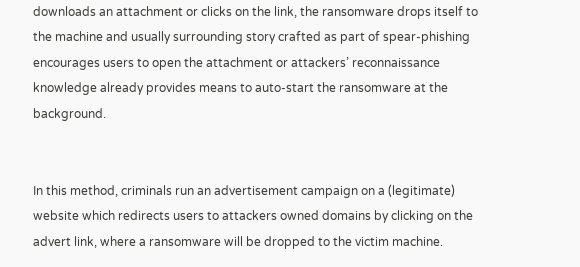downloads an attachment or clicks on the link, the ransomware drops itself to the machine and usually surrounding story crafted as part of spear-phishing encourages users to open the attachment or attackers’ reconnaissance knowledge already provides means to auto-start the ransomware at the background.


In this method, criminals run an advertisement campaign on a (legitimate) website which redirects users to attackers owned domains by clicking on the advert link, where a ransomware will be dropped to the victim machine.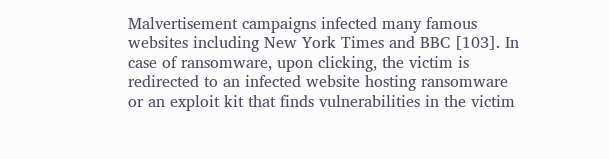Malvertisement campaigns infected many famous websites including New York Times and BBC [103]. In case of ransomware, upon clicking, the victim is redirected to an infected website hosting ransomware or an exploit kit that finds vulnerabilities in the victim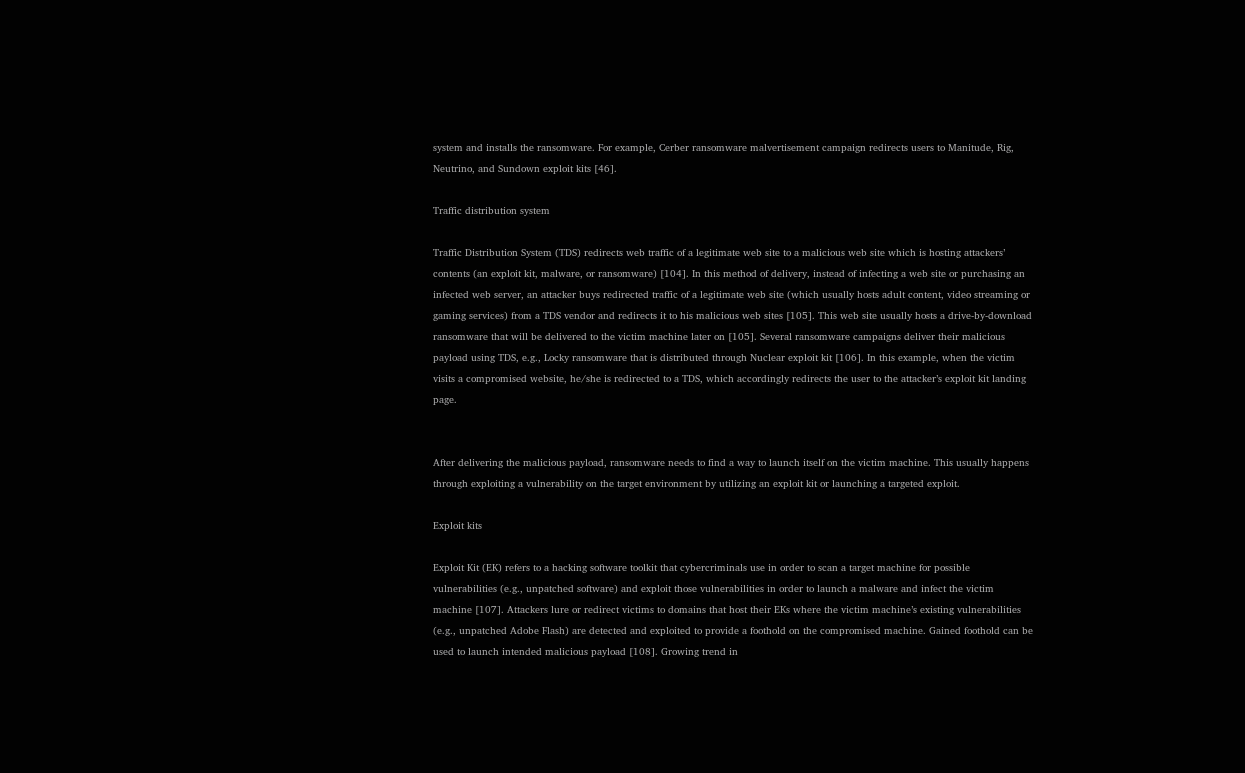system and installs the ransomware. For example, Cerber ransomware malvertisement campaign redirects users to Manitude, Rig, Neutrino, and Sundown exploit kits [46].

Traffic distribution system

Traffic Distribution System (TDS) redirects web traffic of a legitimate web site to a malicious web site which is hosting attackers’ contents (an exploit kit, malware, or ransomware) [104]. In this method of delivery, instead of infecting a web site or purchasing an infected web server, an attacker buys redirected traffic of a legitimate web site (which usually hosts adult content, video streaming or gaming services) from a TDS vendor and redirects it to his malicious web sites [105]. This web site usually hosts a drive-by-download ransomware that will be delivered to the victim machine later on [105]. Several ransomware campaigns deliver their malicious payload using TDS, e.g., Locky ransomware that is distributed through Nuclear exploit kit [106]. In this example, when the victim visits a compromised website, he/she is redirected to a TDS, which accordingly redirects the user to the attacker’s exploit kit landing page.


After delivering the malicious payload, ransomware needs to find a way to launch itself on the victim machine. This usually happens through exploiting a vulnerability on the target environment by utilizing an exploit kit or launching a targeted exploit.

Exploit kits

Exploit Kit (EK) refers to a hacking software toolkit that cybercriminals use in order to scan a target machine for possible vulnerabilities (e.g., unpatched software) and exploit those vulnerabilities in order to launch a malware and infect the victim machine [107]. Attackers lure or redirect victims to domains that host their EKs where the victim machine’s existing vulnerabilities (e.g., unpatched Adobe Flash) are detected and exploited to provide a foothold on the compromised machine. Gained foothold can be used to launch intended malicious payload [108]. Growing trend in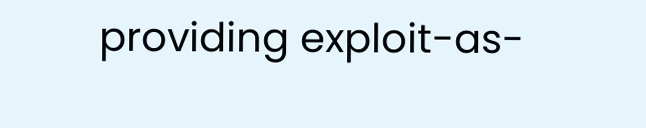providing exploit-as-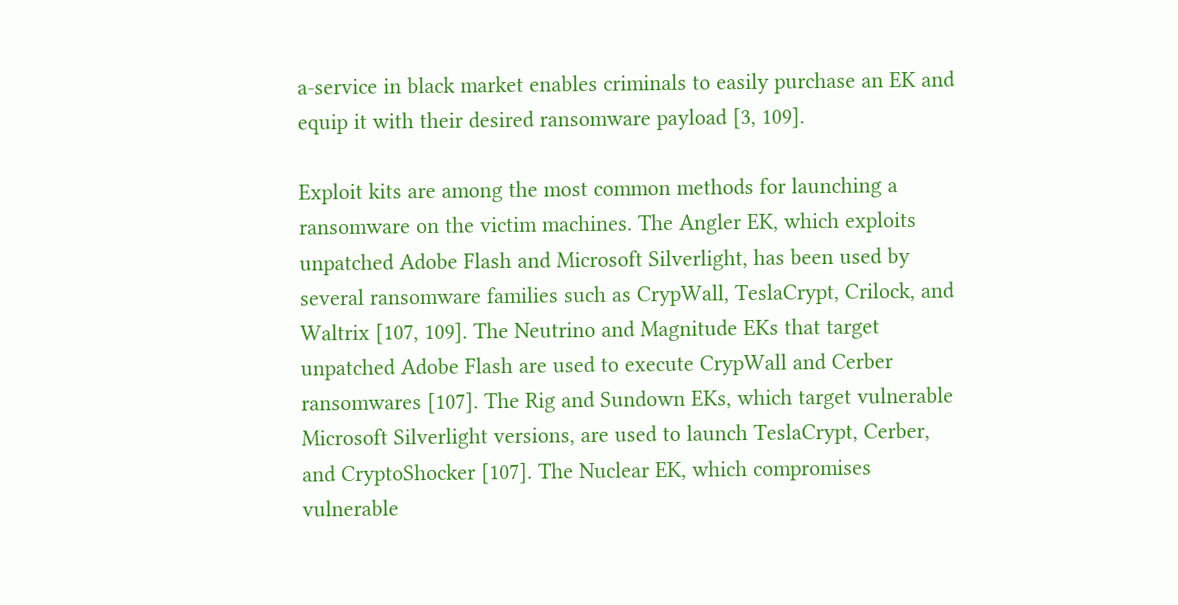a-service in black market enables criminals to easily purchase an EK and equip it with their desired ransomware payload [3, 109].

Exploit kits are among the most common methods for launching a ransomware on the victim machines. The Angler EK, which exploits unpatched Adobe Flash and Microsoft Silverlight, has been used by several ransomware families such as CrypWall, TeslaCrypt, Crilock, and Waltrix [107, 109]. The Neutrino and Magnitude EKs that target unpatched Adobe Flash are used to execute CrypWall and Cerber ransomwares [107]. The Rig and Sundown EKs, which target vulnerable Microsoft Silverlight versions, are used to launch TeslaCrypt, Cerber, and CryptoShocker [107]. The Nuclear EK, which compromises vulnerable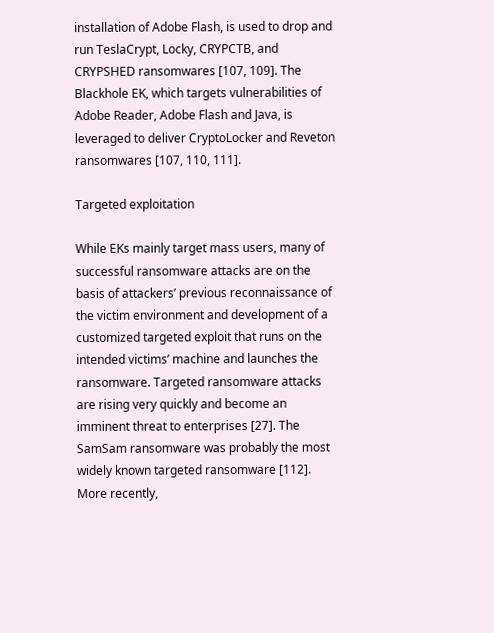installation of Adobe Flash, is used to drop and run TeslaCrypt, Locky, CRYPCTB, and CRYPSHED ransomwares [107, 109]. The Blackhole EK, which targets vulnerabilities of Adobe Reader, Adobe Flash and Java, is leveraged to deliver CryptoLocker and Reveton ransomwares [107, 110, 111].

Targeted exploitation

While EKs mainly target mass users, many of successful ransomware attacks are on the basis of attackers’ previous reconnaissance of the victim environment and development of a customized targeted exploit that runs on the intended victims’ machine and launches the ransomware. Targeted ransomware attacks are rising very quickly and become an imminent threat to enterprises [27]. The SamSam ransomware was probably the most widely known targeted ransomware [112]. More recently,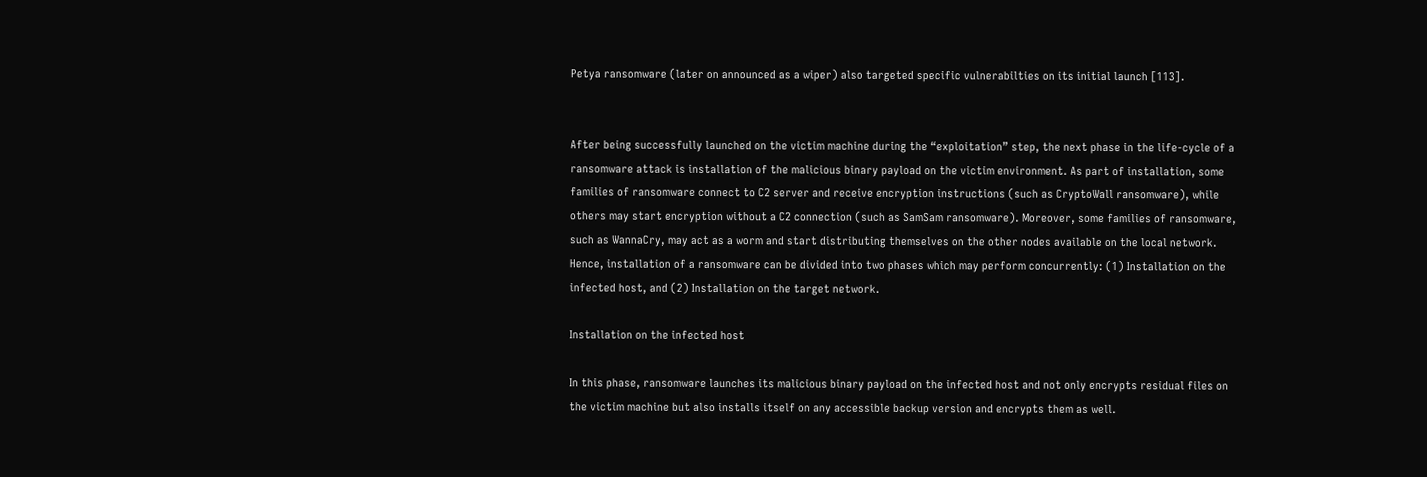Petya ransomware (later on announced as a wiper) also targeted specific vulnerabilties on its initial launch [113].


After being successfully launched on the victim machine during the “exploitation” step, the next phase in the life-cycle of a ransomware attack is installation of the malicious binary payload on the victim environment. As part of installation, some families of ransomware connect to C2 server and receive encryption instructions (such as CryptoWall ransomware), while others may start encryption without a C2 connection (such as SamSam ransomware). Moreover, some families of ransomware, such as WannaCry, may act as a worm and start distributing themselves on the other nodes available on the local network. Hence, installation of a ransomware can be divided into two phases which may perform concurrently: (1) Installation on the infected host, and (2) Installation on the target network.

Installation on the infected host

In this phase, ransomware launches its malicious binary payload on the infected host and not only encrypts residual files on the victim machine but also installs itself on any accessible backup version and encrypts them as well.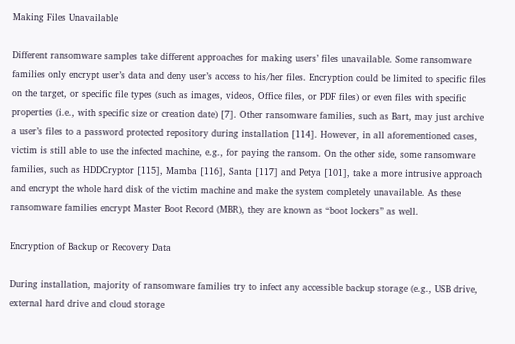Making Files Unavailable

Different ransomware samples take different approaches for making users’ files unavailable. Some ransomware families only encrypt user’s data and deny user’s access to his/her files. Encryption could be limited to specific files on the target, or specific file types (such as images, videos, Office files, or PDF files) or even files with specific properties (i.e., with specific size or creation date) [7]. Other ransomware families, such as Bart, may just archive a user’s files to a password protected repository during installation [114]. However, in all aforementioned cases, victim is still able to use the infected machine, e.g., for paying the ransom. On the other side, some ransomware families, such as HDDCryptor [115], Mamba [116], Santa [117] and Petya [101], take a more intrusive approach and encrypt the whole hard disk of the victim machine and make the system completely unavailable. As these ransomware families encrypt Master Boot Record (MBR), they are known as “boot lockers” as well.

Encryption of Backup or Recovery Data

During installation, majority of ransomware families try to infect any accessible backup storage (e.g., USB drive, external hard drive and cloud storage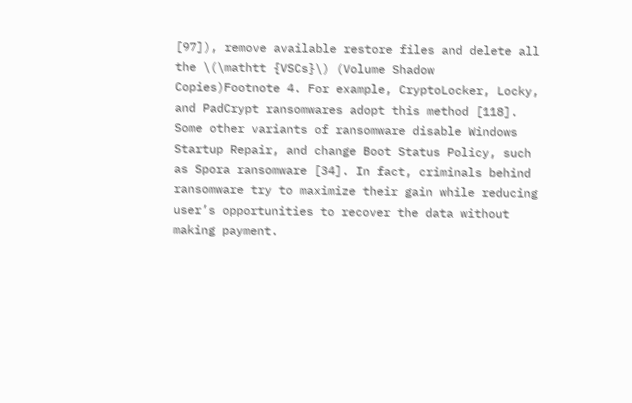[97]), remove available restore files and delete all the \(\mathtt {VSCs}\) (Volume Shadow Copies)Footnote 4. For example, CryptoLocker, Locky, and PadCrypt ransomwares adopt this method [118]. Some other variants of ransomware disable Windows Startup Repair, and change Boot Status Policy, such as Spora ransomware [34]. In fact, criminals behind ransomware try to maximize their gain while reducing user’s opportunities to recover the data without making payment.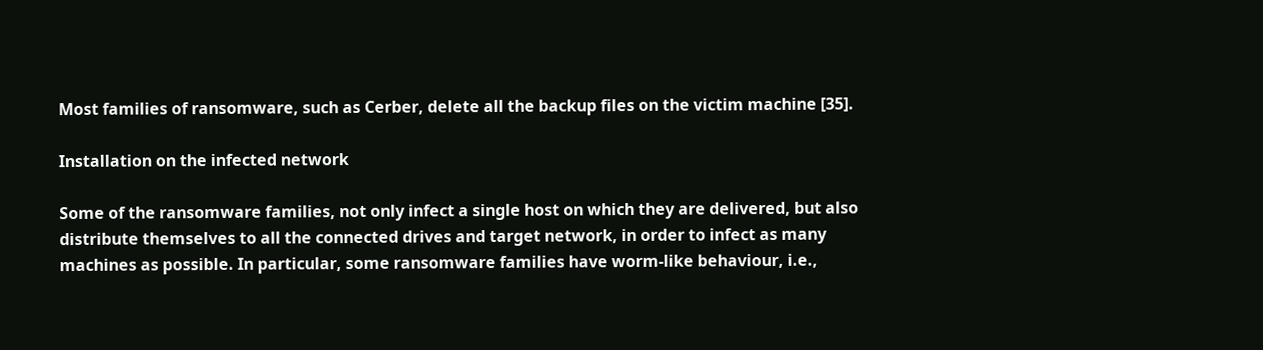Most families of ransomware, such as Cerber, delete all the backup files on the victim machine [35].

Installation on the infected network

Some of the ransomware families, not only infect a single host on which they are delivered, but also distribute themselves to all the connected drives and target network, in order to infect as many machines as possible. In particular, some ransomware families have worm-like behaviour, i.e.,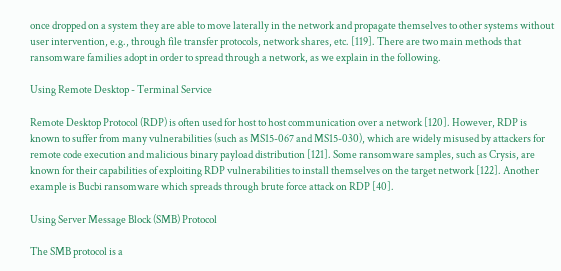once dropped on a system they are able to move laterally in the network and propagate themselves to other systems without user intervention, e.g., through file transfer protocols, network shares, etc. [119]. There are two main methods that ransomware families adopt in order to spread through a network, as we explain in the following.

Using Remote Desktop - Terminal Service

Remote Desktop Protocol (RDP) is often used for host to host communication over a network [120]. However, RDP is known to suffer from many vulnerabilities (such as MS15-067 and MS15-030), which are widely misused by attackers for remote code execution and malicious binary payload distribution [121]. Some ransomware samples, such as Crysis, are known for their capabilities of exploiting RDP vulnerabilities to install themselves on the target network [122]. Another example is Bucbi ransomware which spreads through brute force attack on RDP [40].

Using Server Message Block (SMB) Protocol

The SMB protocol is a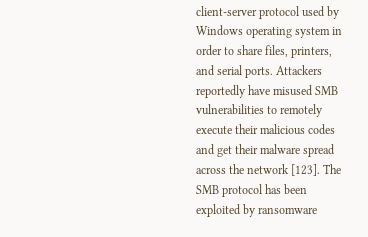client-server protocol used by Windows operating system in order to share files, printers, and serial ports. Attackers reportedly have misused SMB vulnerabilities to remotely execute their malicious codes and get their malware spread across the network [123]. The SMB protocol has been exploited by ransomware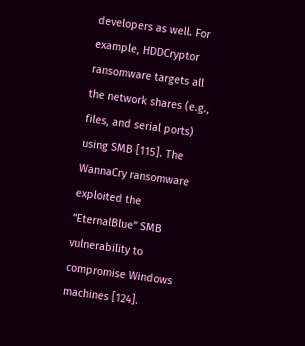developers as well. For example, HDDCryptor ransomware targets all the network shares (e.g., files, and serial ports) using SMB [115]. The WannaCry ransomware exploited the “EternalBlue” SMB vulnerability to compromise Windows machines [124].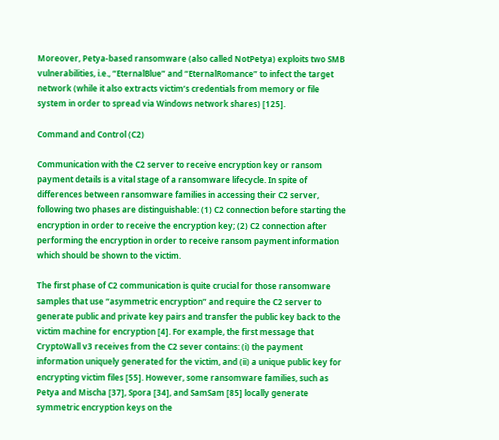Moreover, Petya-based ransomware (also called NotPetya) exploits two SMB vulnerabilities, i.e., “EternalBlue” and “EternalRomance” to infect the target network (while it also extracts victim’s credentials from memory or file system in order to spread via Windows network shares) [125].

Command and Control (C2)

Communication with the C2 server to receive encryption key or ransom payment details is a vital stage of a ransomware lifecycle. In spite of differences between ransomware families in accessing their C2 server, following two phases are distinguishable: (1) C2 connection before starting the encryption in order to receive the encryption key; (2) C2 connection after performing the encryption in order to receive ransom payment information which should be shown to the victim.

The first phase of C2 communication is quite crucial for those ransomware samples that use “asymmetric encryption” and require the C2 server to generate public and private key pairs and transfer the public key back to the victim machine for encryption [4]. For example, the first message that CryptoWall v3 receives from the C2 sever contains: (i) the payment information uniquely generated for the victim, and (ii) a unique public key for encrypting victim files [55]. However, some ransomware families, such as Petya and Mischa [37], Spora [34], and SamSam [85] locally generate symmetric encryption keys on the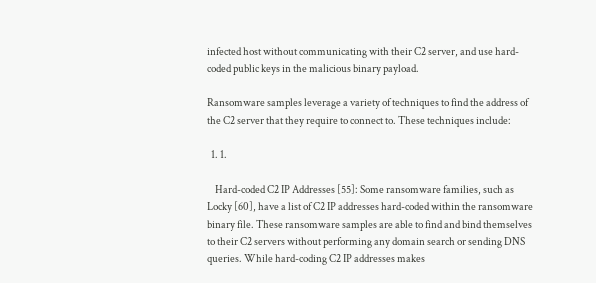infected host without communicating with their C2 server, and use hard-coded public keys in the malicious binary payload.

Ransomware samples leverage a variety of techniques to find the address of the C2 server that they require to connect to. These techniques include:

  1. 1.

    Hard-coded C2 IP Addresses [55]: Some ransomware families, such as Locky [60], have a list of C2 IP addresses hard-coded within the ransomware binary file. These ransomware samples are able to find and bind themselves to their C2 servers without performing any domain search or sending DNS queries. While hard-coding C2 IP addresses makes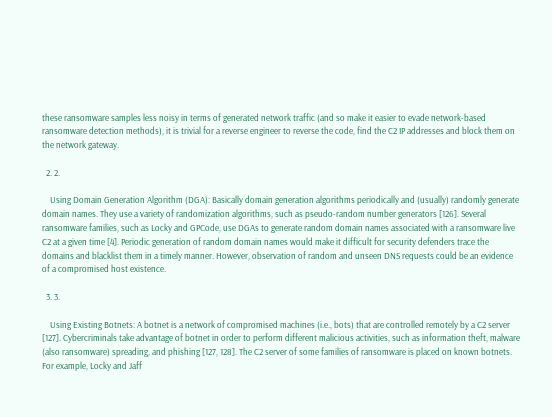these ransomware samples less noisy in terms of generated network traffic (and so make it easier to evade network-based ransomware detection methods), it is trivial for a reverse engineer to reverse the code, find the C2 IP addresses and block them on the network gateway.

  2. 2.

    Using Domain Generation Algorithm (DGA): Basically domain generation algorithms periodically and (usually) randomly generate domain names. They use a variety of randomization algorithms, such as pseudo-random number generators [126]. Several ransomware families, such as Locky and GPCode, use DGAs to generate random domain names associated with a ransomware live C2 at a given time [4]. Periodic generation of random domain names would make it difficult for security defenders trace the domains and blacklist them in a timely manner. However, observation of random and unseen DNS requests could be an evidence of a compromised host existence.

  3. 3.

    Using Existing Botnets: A botnet is a network of compromised machines (i.e., bots) that are controlled remotely by a C2 server [127]. Cybercriminals take advantage of botnet in order to perform different malicious activities, such as information theft, malware (also ransomware) spreading, and phishing [127, 128]. The C2 server of some families of ransomware is placed on known botnets. For example, Locky and Jaff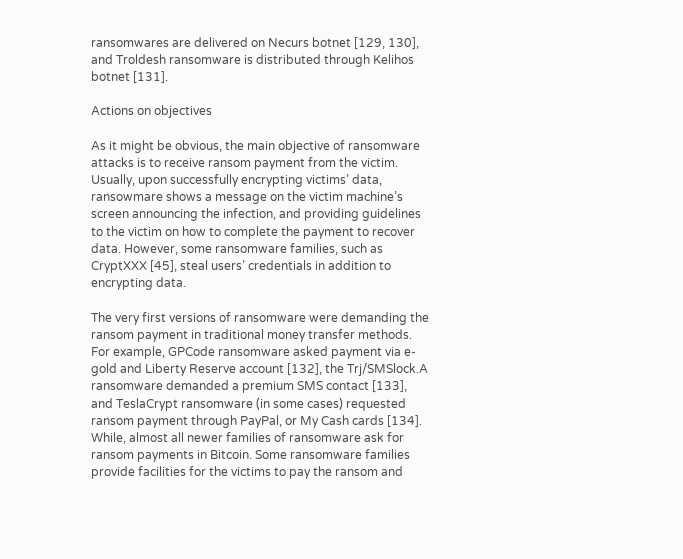ransomwares are delivered on Necurs botnet [129, 130], and Troldesh ransomware is distributed through Kelihos botnet [131].

Actions on objectives

As it might be obvious, the main objective of ransomware attacks is to receive ransom payment from the victim. Usually, upon successfully encrypting victims’ data, ransowmare shows a message on the victim machine’s screen announcing the infection, and providing guidelines to the victim on how to complete the payment to recover data. However, some ransomware families, such as CryptXXX [45], steal users’ credentials in addition to encrypting data.

The very first versions of ransomware were demanding the ransom payment in traditional money transfer methods. For example, GPCode ransomware asked payment via e-gold and Liberty Reserve account [132], the Trj/SMSlock.A ransomware demanded a premium SMS contact [133], and TeslaCrypt ransomware (in some cases) requested ransom payment through PayPal, or My Cash cards [134]. While, almost all newer families of ransomware ask for ransom payments in Bitcoin. Some ransomware families provide facilities for the victims to pay the ransom and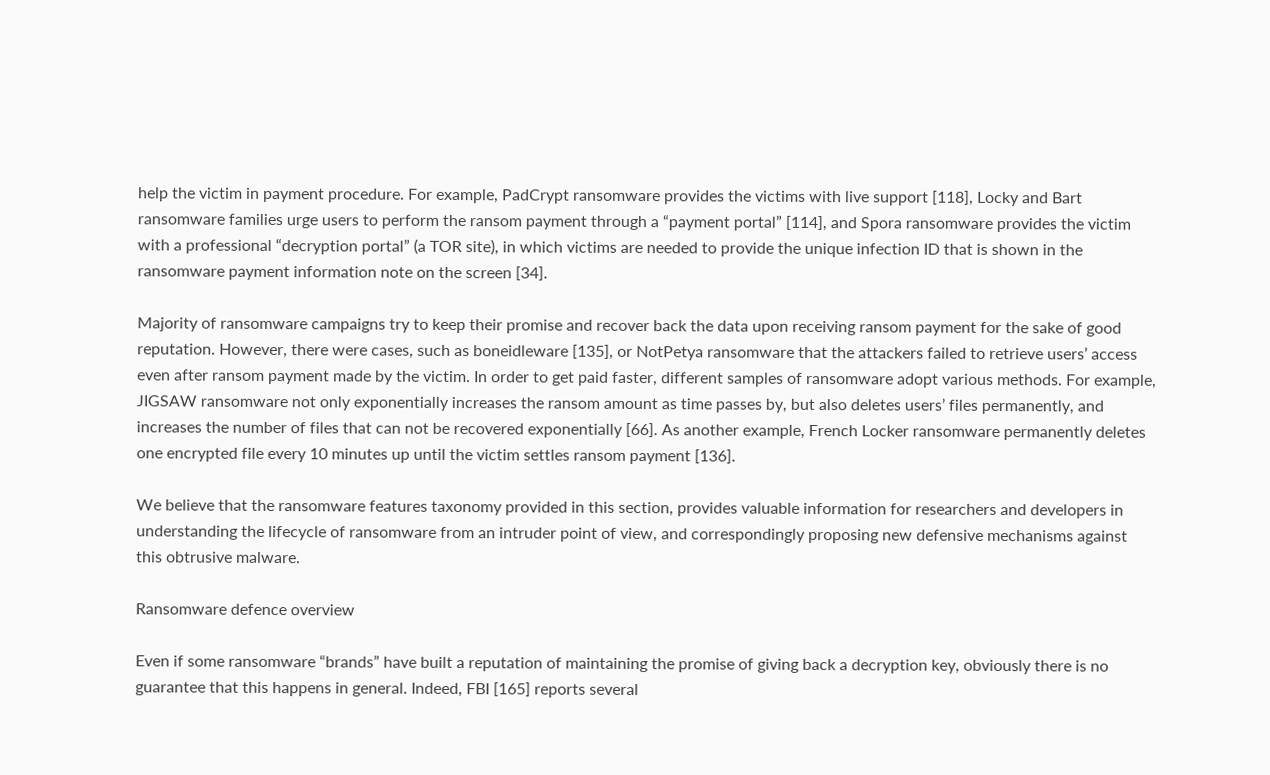help the victim in payment procedure. For example, PadCrypt ransomware provides the victims with live support [118], Locky and Bart ransomware families urge users to perform the ransom payment through a “payment portal” [114], and Spora ransomware provides the victim with a professional “decryption portal” (a TOR site), in which victims are needed to provide the unique infection ID that is shown in the ransomware payment information note on the screen [34].

Majority of ransomware campaigns try to keep their promise and recover back the data upon receiving ransom payment for the sake of good reputation. However, there were cases, such as boneidleware [135], or NotPetya ransomware that the attackers failed to retrieve users’ access even after ransom payment made by the victim. In order to get paid faster, different samples of ransomware adopt various methods. For example, JIGSAW ransomware not only exponentially increases the ransom amount as time passes by, but also deletes users’ files permanently, and increases the number of files that can not be recovered exponentially [66]. As another example, French Locker ransomware permanently deletes one encrypted file every 10 minutes up until the victim settles ransom payment [136].

We believe that the ransomware features taxonomy provided in this section, provides valuable information for researchers and developers in understanding the lifecycle of ransomware from an intruder point of view, and correspondingly proposing new defensive mechanisms against this obtrusive malware.

Ransomware defence overview

Even if some ransomware “brands” have built a reputation of maintaining the promise of giving back a decryption key, obviously there is no guarantee that this happens in general. Indeed, FBI [165] reports several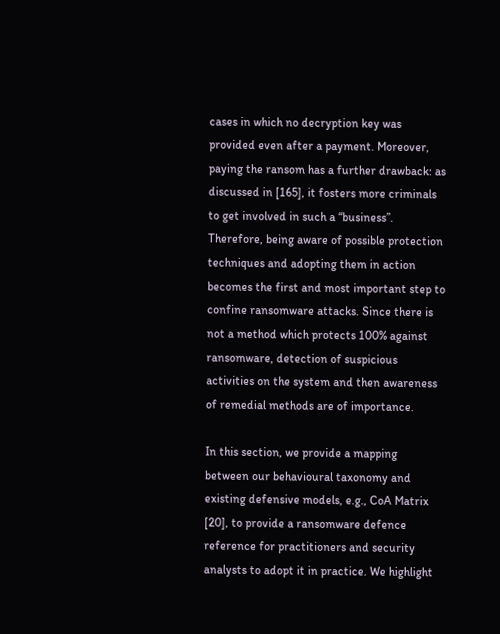cases in which no decryption key was provided even after a payment. Moreover, paying the ransom has a further drawback: as discussed in [165], it fosters more criminals to get involved in such a “business”. Therefore, being aware of possible protection techniques and adopting them in action becomes the first and most important step to confine ransomware attacks. Since there is not a method which protects 100% against ransomware, detection of suspicious activities on the system and then awareness of remedial methods are of importance.

In this section, we provide a mapping between our behavioural taxonomy and existing defensive models, e.g., CoA Matrix [20], to provide a ransomware defence reference for practitioners and security analysts to adopt it in practice. We highlight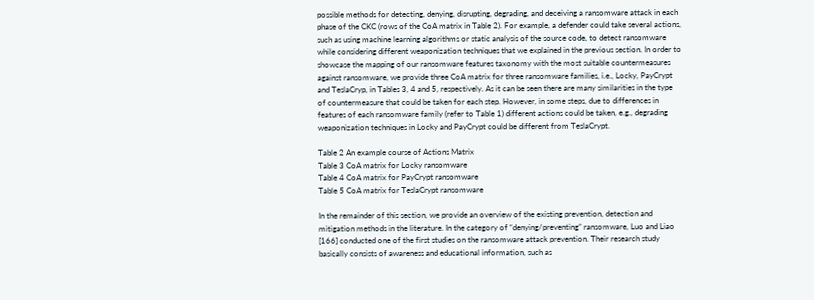possible methods for detecting, denying, disrupting, degrading, and deceiving a ransomware attack in each phase of the CKC (rows of the CoA matrix in Table 2). For example, a defender could take several actions, such as using machine learning algorithms or static analysis of the source code, to detect ransomware while considering different weaponization techniques that we explained in the previous section. In order to showcase the mapping of our ransomware features taxonomy with the most suitable countermeasures against ransomware, we provide three CoA matrix for three ransomware families, i.e., Locky, PayCrypt and TeslaCryp, in Tables 3, 4 and 5, respectively. As it can be seen there are many similarities in the type of countermeasure that could be taken for each step. However, in some steps, due to differences in features of each ransomware family (refer to Table 1) different actions could be taken, e.g., degrading weaponization techniques in Locky and PayCrypt could be different from TeslaCrypt.

Table 2 An example course of Actions Matrix
Table 3 CoA matrix for Locky ransomware
Table 4 CoA matrix for PayCrypt ransomware
Table 5 CoA matrix for TeslaCrypt ransomware

In the remainder of this section, we provide an overview of the existing prevention, detection and mitigation methods in the literature. In the category of “denying/preventing” ransomware, Luo and Liao [166] conducted one of the first studies on the ransomware attack prevention. Their research study basically consists of awareness and educational information, such as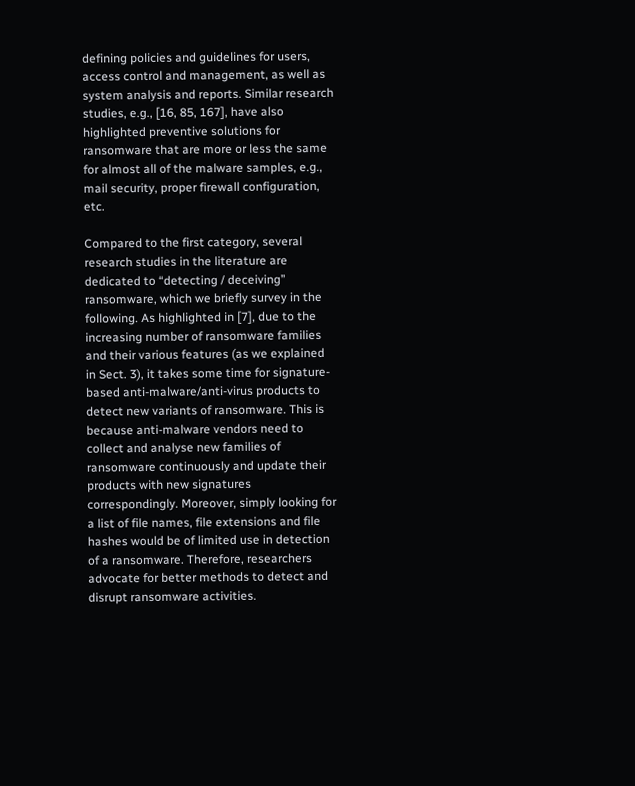defining policies and guidelines for users, access control and management, as well as system analysis and reports. Similar research studies, e.g., [16, 85, 167], have also highlighted preventive solutions for ransomware that are more or less the same for almost all of the malware samples, e.g., mail security, proper firewall configuration, etc.

Compared to the first category, several research studies in the literature are dedicated to “detecting / deceiving” ransomware, which we briefly survey in the following. As highlighted in [7], due to the increasing number of ransomware families and their various features (as we explained in Sect. 3), it takes some time for signature-based anti-malware/anti-virus products to detect new variants of ransomware. This is because anti-malware vendors need to collect and analyse new families of ransomware continuously and update their products with new signatures correspondingly. Moreover, simply looking for a list of file names, file extensions and file hashes would be of limited use in detection of a ransomware. Therefore, researchers advocate for better methods to detect and disrupt ransomware activities.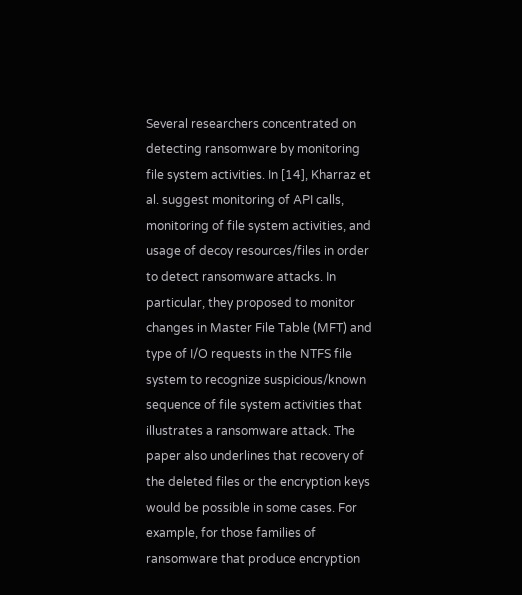Several researchers concentrated on detecting ransomware by monitoring file system activities. In [14], Kharraz et al. suggest monitoring of API calls, monitoring of file system activities, and usage of decoy resources/files in order to detect ransomware attacks. In particular, they proposed to monitor changes in Master File Table (MFT) and type of I/O requests in the NTFS file system to recognize suspicious/known sequence of file system activities that illustrates a ransomware attack. The paper also underlines that recovery of the deleted files or the encryption keys would be possible in some cases. For example, for those families of ransomware that produce encryption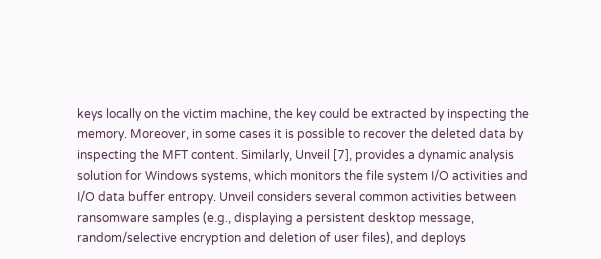keys locally on the victim machine, the key could be extracted by inspecting the memory. Moreover, in some cases it is possible to recover the deleted data by inspecting the MFT content. Similarly, Unveil [7], provides a dynamic analysis solution for Windows systems, which monitors the file system I/O activities and I/O data buffer entropy. Unveil considers several common activities between ransomware samples (e.g., displaying a persistent desktop message, random/selective encryption and deletion of user files), and deploys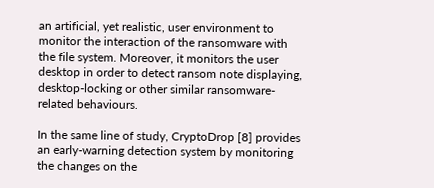an artificial, yet realistic, user environment to monitor the interaction of the ransomware with the file system. Moreover, it monitors the user desktop in order to detect ransom note displaying, desktop-locking or other similar ransomware-related behaviours.

In the same line of study, CryptoDrop [8] provides an early-warning detection system by monitoring the changes on the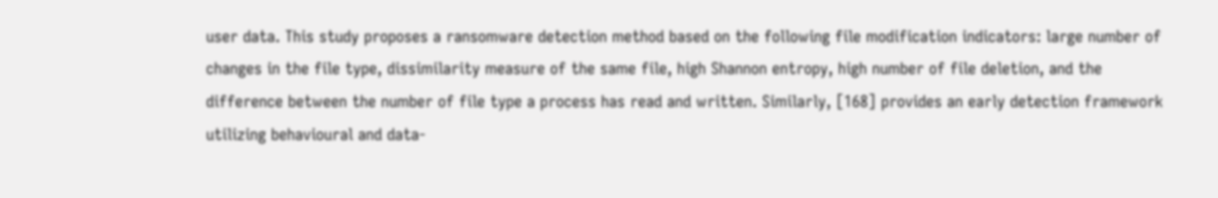user data. This study proposes a ransomware detection method based on the following file modification indicators: large number of changes in the file type, dissimilarity measure of the same file, high Shannon entropy, high number of file deletion, and the difference between the number of file type a process has read and written. Similarly, [168] provides an early detection framework utilizing behavioural and data-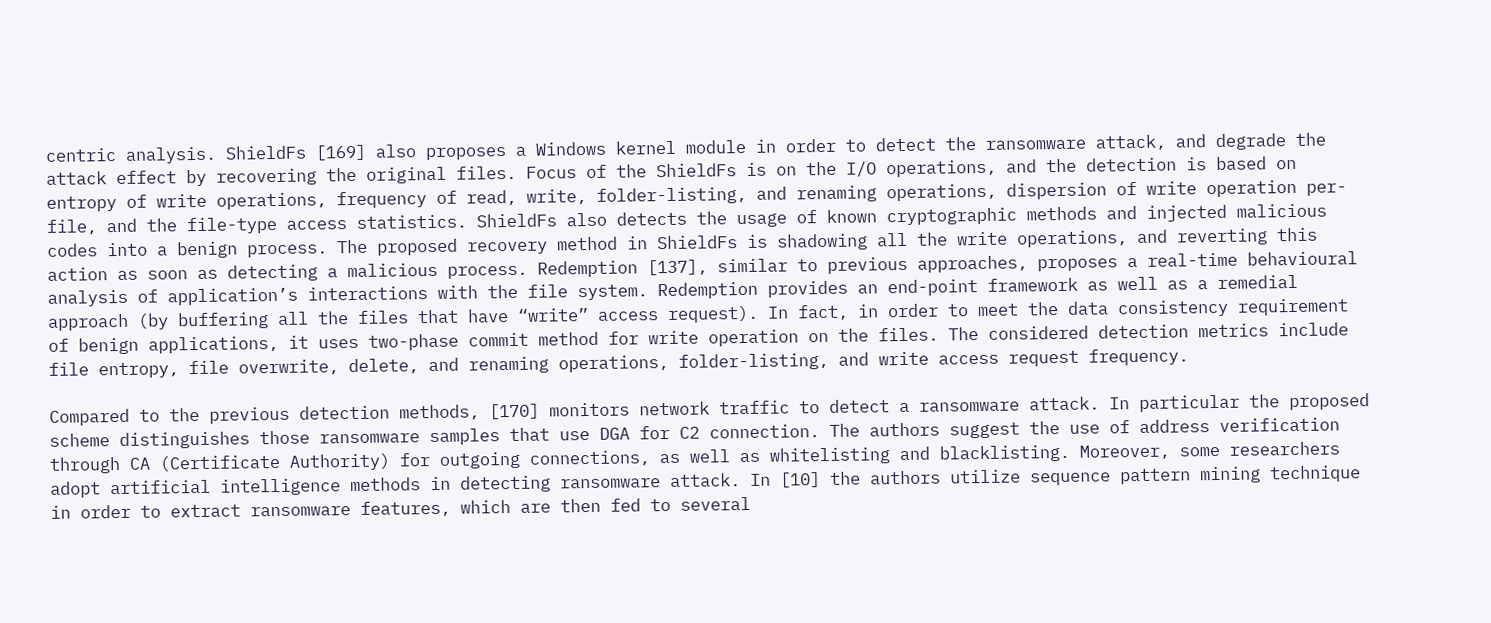centric analysis. ShieldFs [169] also proposes a Windows kernel module in order to detect the ransomware attack, and degrade the attack effect by recovering the original files. Focus of the ShieldFs is on the I/O operations, and the detection is based on entropy of write operations, frequency of read, write, folder-listing, and renaming operations, dispersion of write operation per-file, and the file-type access statistics. ShieldFs also detects the usage of known cryptographic methods and injected malicious codes into a benign process. The proposed recovery method in ShieldFs is shadowing all the write operations, and reverting this action as soon as detecting a malicious process. Redemption [137], similar to previous approaches, proposes a real-time behavioural analysis of application’s interactions with the file system. Redemption provides an end-point framework as well as a remedial approach (by buffering all the files that have “write” access request). In fact, in order to meet the data consistency requirement of benign applications, it uses two-phase commit method for write operation on the files. The considered detection metrics include file entropy, file overwrite, delete, and renaming operations, folder-listing, and write access request frequency.

Compared to the previous detection methods, [170] monitors network traffic to detect a ransomware attack. In particular the proposed scheme distinguishes those ransomware samples that use DGA for C2 connection. The authors suggest the use of address verification through CA (Certificate Authority) for outgoing connections, as well as whitelisting and blacklisting. Moreover, some researchers adopt artificial intelligence methods in detecting ransomware attack. In [10] the authors utilize sequence pattern mining technique in order to extract ransomware features, which are then fed to several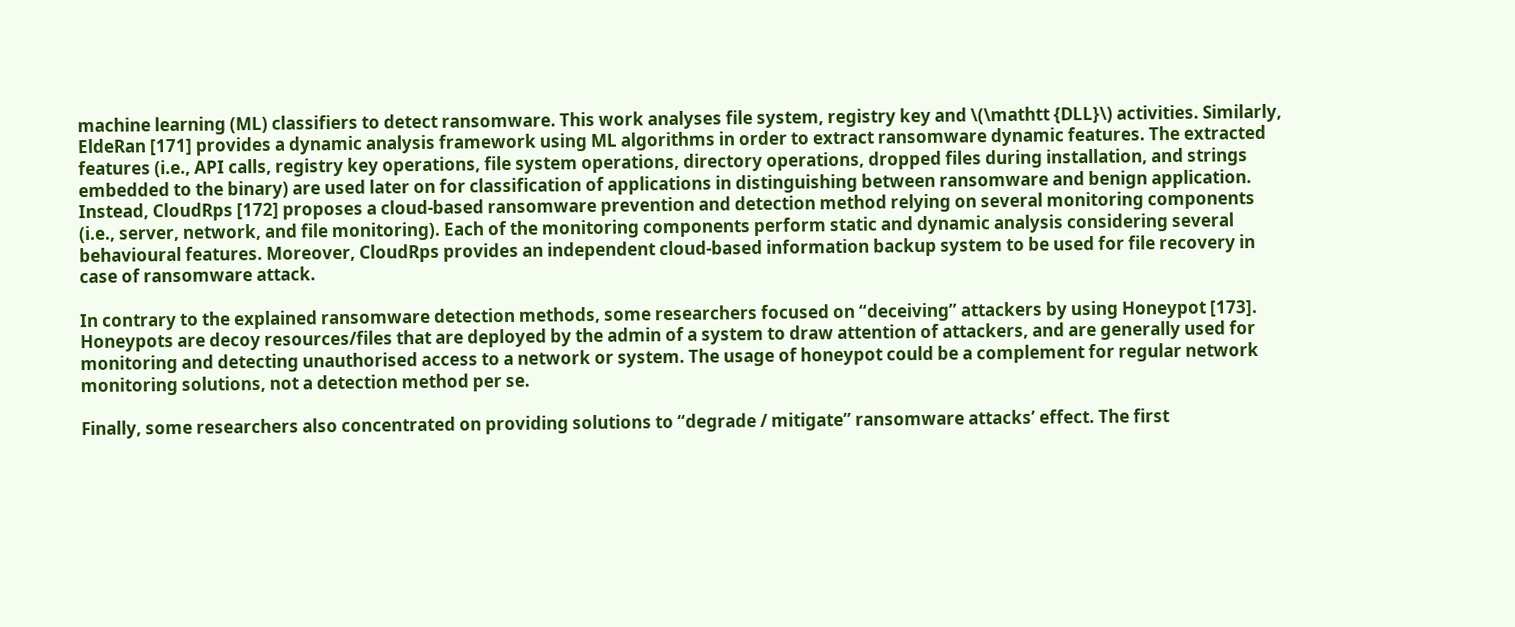machine learning (ML) classifiers to detect ransomware. This work analyses file system, registry key and \(\mathtt {DLL}\) activities. Similarly, EldeRan [171] provides a dynamic analysis framework using ML algorithms in order to extract ransomware dynamic features. The extracted features (i.e., API calls, registry key operations, file system operations, directory operations, dropped files during installation, and strings embedded to the binary) are used later on for classification of applications in distinguishing between ransomware and benign application. Instead, CloudRps [172] proposes a cloud-based ransomware prevention and detection method relying on several monitoring components (i.e., server, network, and file monitoring). Each of the monitoring components perform static and dynamic analysis considering several behavioural features. Moreover, CloudRps provides an independent cloud-based information backup system to be used for file recovery in case of ransomware attack.

In contrary to the explained ransomware detection methods, some researchers focused on “deceiving” attackers by using Honeypot [173]. Honeypots are decoy resources/files that are deployed by the admin of a system to draw attention of attackers, and are generally used for monitoring and detecting unauthorised access to a network or system. The usage of honeypot could be a complement for regular network monitoring solutions, not a detection method per se.

Finally, some researchers also concentrated on providing solutions to “degrade / mitigate” ransomware attacks’ effect. The first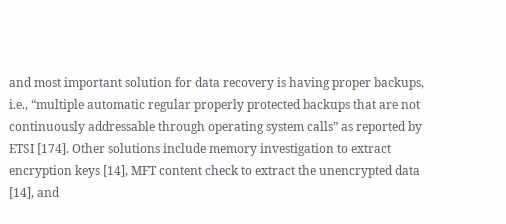and most important solution for data recovery is having proper backups, i.e., “multiple automatic regular properly protected backups that are not continuously addressable through operating system calls” as reported by ETSI [174]. Other solutions include memory investigation to extract encryption keys [14], MFT content check to extract the unencrypted data [14], and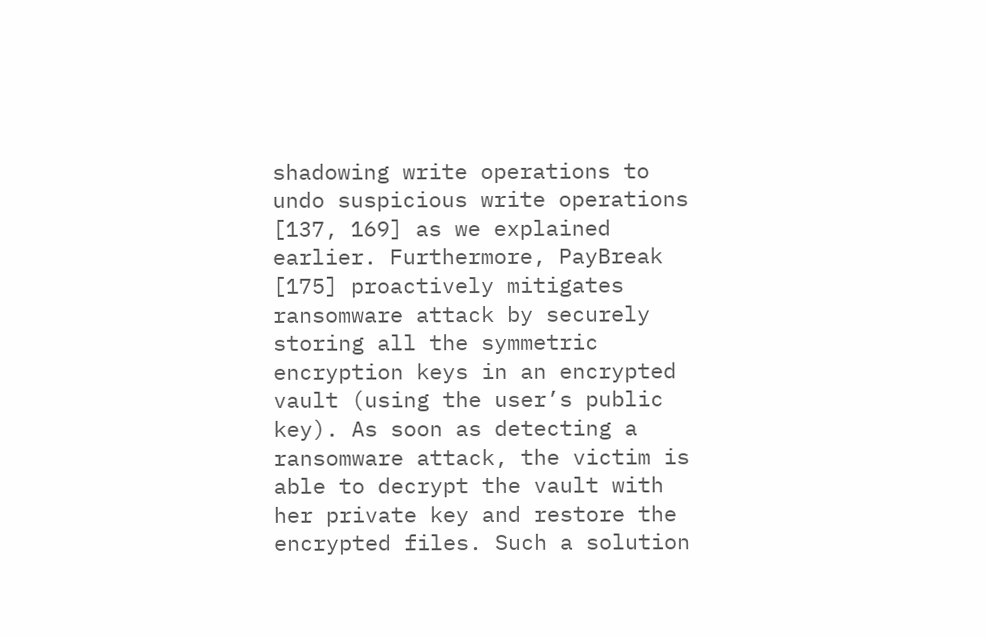shadowing write operations to undo suspicious write operations [137, 169] as we explained earlier. Furthermore, PayBreak [175] proactively mitigates ransomware attack by securely storing all the symmetric encryption keys in an encrypted vault (using the user’s public key). As soon as detecting a ransomware attack, the victim is able to decrypt the vault with her private key and restore the encrypted files. Such a solution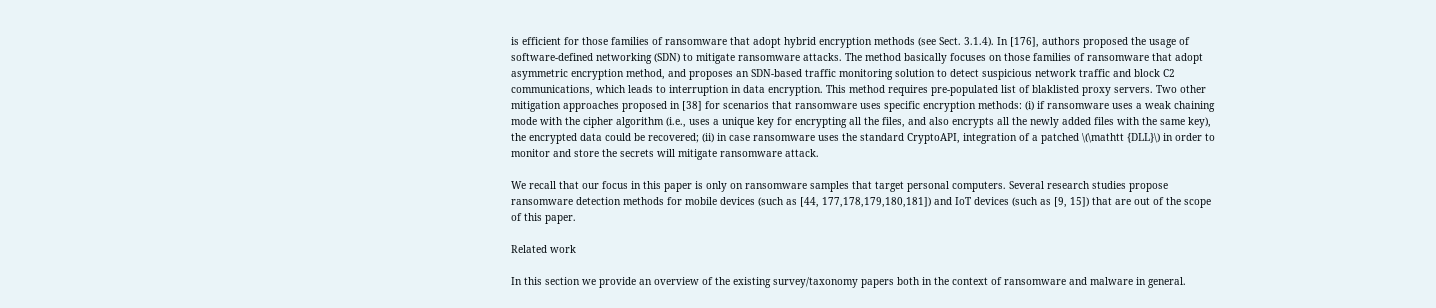is efficient for those families of ransomware that adopt hybrid encryption methods (see Sect. 3.1.4). In [176], authors proposed the usage of software-defined networking (SDN) to mitigate ransomware attacks. The method basically focuses on those families of ransomware that adopt asymmetric encryption method, and proposes an SDN-based traffic monitoring solution to detect suspicious network traffic and block C2 communications, which leads to interruption in data encryption. This method requires pre-populated list of blaklisted proxy servers. Two other mitigation approaches proposed in [38] for scenarios that ransomware uses specific encryption methods: (i) if ransomware uses a weak chaining mode with the cipher algorithm (i.e., uses a unique key for encrypting all the files, and also encrypts all the newly added files with the same key), the encrypted data could be recovered; (ii) in case ransomware uses the standard CryptoAPI, integration of a patched \(\mathtt {DLL}\) in order to monitor and store the secrets will mitigate ransomware attack.

We recall that our focus in this paper is only on ransomware samples that target personal computers. Several research studies propose ransomware detection methods for mobile devices (such as [44, 177,178,179,180,181]) and IoT devices (such as [9, 15]) that are out of the scope of this paper.

Related work

In this section we provide an overview of the existing survey/taxonomy papers both in the context of ransomware and malware in general.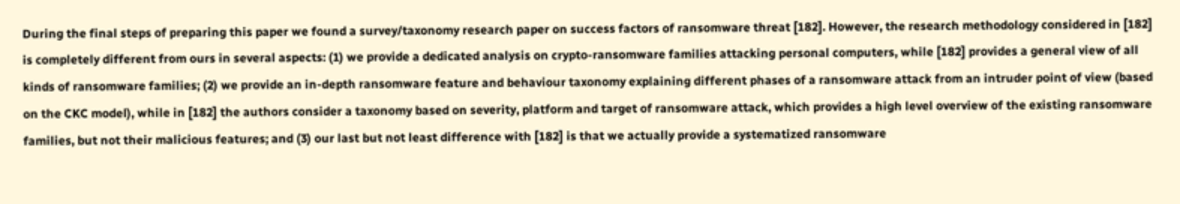During the final steps of preparing this paper we found a survey/taxonomy research paper on success factors of ransomware threat [182]. However, the research methodology considered in [182] is completely different from ours in several aspects: (1) we provide a dedicated analysis on crypto-ransomware families attacking personal computers, while [182] provides a general view of all kinds of ransomware families; (2) we provide an in-depth ransomware feature and behaviour taxonomy explaining different phases of a ransomware attack from an intruder point of view (based on the CKC model), while in [182] the authors consider a taxonomy based on severity, platform and target of ransomware attack, which provides a high level overview of the existing ransomware families, but not their malicious features; and (3) our last but not least difference with [182] is that we actually provide a systematized ransomware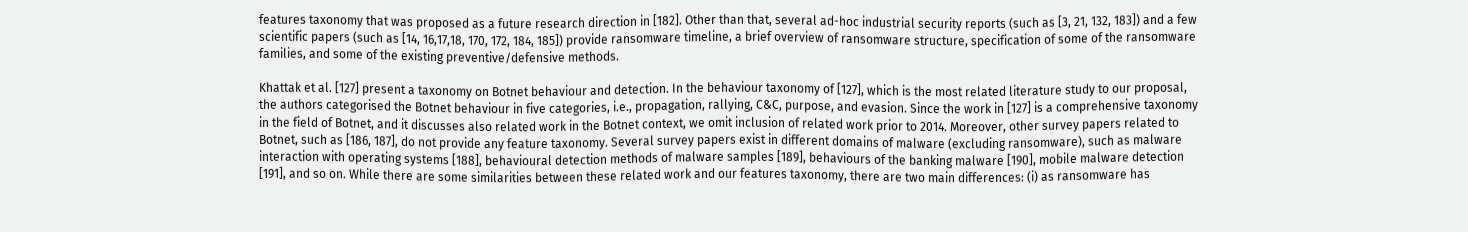features taxonomy that was proposed as a future research direction in [182]. Other than that, several ad-hoc industrial security reports (such as [3, 21, 132, 183]) and a few scientific papers (such as [14, 16,17,18, 170, 172, 184, 185]) provide ransomware timeline, a brief overview of ransomware structure, specification of some of the ransomware families, and some of the existing preventive/defensive methods.

Khattak et al. [127] present a taxonomy on Botnet behaviour and detection. In the behaviour taxonomy of [127], which is the most related literature study to our proposal, the authors categorised the Botnet behaviour in five categories, i.e., propagation, rallying, C&C, purpose, and evasion. Since the work in [127] is a comprehensive taxonomy in the field of Botnet, and it discusses also related work in the Botnet context, we omit inclusion of related work prior to 2014. Moreover, other survey papers related to Botnet, such as [186, 187], do not provide any feature taxonomy. Several survey papers exist in different domains of malware (excluding ransomware), such as malware interaction with operating systems [188], behavioural detection methods of malware samples [189], behaviours of the banking malware [190], mobile malware detection [191], and so on. While there are some similarities between these related work and our features taxonomy, there are two main differences: (i) as ransomware has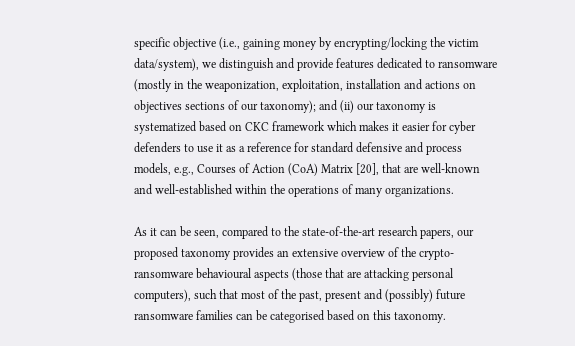specific objective (i.e., gaining money by encrypting/locking the victim data/system), we distinguish and provide features dedicated to ransomware (mostly in the weaponization, exploitation, installation and actions on objectives sections of our taxonomy); and (ii) our taxonomy is systematized based on CKC framework which makes it easier for cyber defenders to use it as a reference for standard defensive and process models, e.g., Courses of Action (CoA) Matrix [20], that are well-known and well-established within the operations of many organizations.

As it can be seen, compared to the state-of-the-art research papers, our proposed taxonomy provides an extensive overview of the crypto-ransomware behavioural aspects (those that are attacking personal computers), such that most of the past, present and (possibly) future ransomware families can be categorised based on this taxonomy.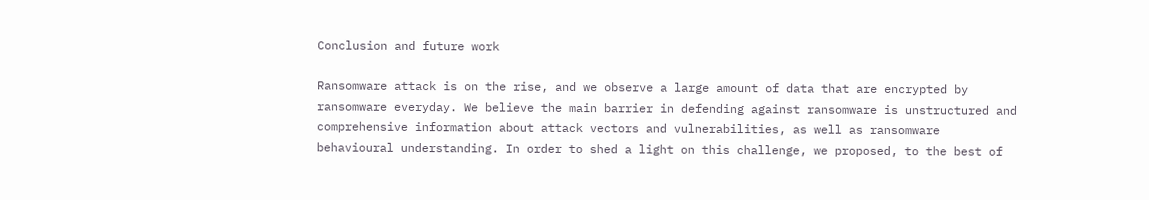Conclusion and future work

Ransomware attack is on the rise, and we observe a large amount of data that are encrypted by ransomware everyday. We believe the main barrier in defending against ransomware is unstructured and comprehensive information about attack vectors and vulnerabilities, as well as ransomware behavioural understanding. In order to shed a light on this challenge, we proposed, to the best of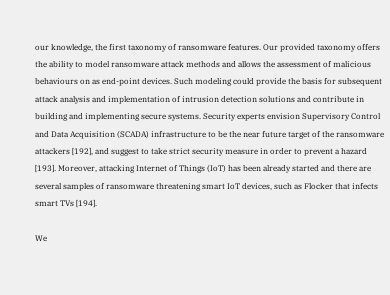our knowledge, the first taxonomy of ransomware features. Our provided taxonomy offers the ability to model ransomware attack methods and allows the assessment of malicious behaviours on as end-point devices. Such modeling could provide the basis for subsequent attack analysis and implementation of intrusion detection solutions and contribute in building and implementing secure systems. Security experts envision Supervisory Control and Data Acquisition (SCADA) infrastructure to be the near future target of the ransomware attackers [192], and suggest to take strict security measure in order to prevent a hazard [193]. Moreover, attacking Internet of Things (IoT) has been already started and there are several samples of ransomware threatening smart IoT devices, such as Flocker that infects smart TVs [194].

We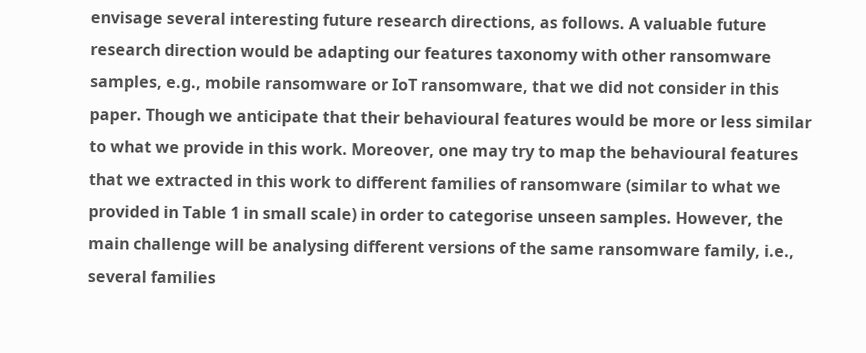envisage several interesting future research directions, as follows. A valuable future research direction would be adapting our features taxonomy with other ransomware samples, e.g., mobile ransomware or IoT ransomware, that we did not consider in this paper. Though we anticipate that their behavioural features would be more or less similar to what we provide in this work. Moreover, one may try to map the behavioural features that we extracted in this work to different families of ransomware (similar to what we provided in Table 1 in small scale) in order to categorise unseen samples. However, the main challenge will be analysing different versions of the same ransomware family, i.e., several families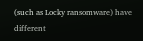(such as Locky ransomware) have different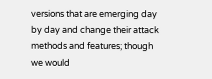versions that are emerging day by day and change their attack methods and features; though we would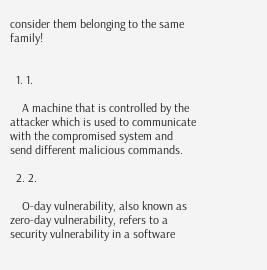consider them belonging to the same family!


  1. 1.

    A machine that is controlled by the attacker which is used to communicate with the compromised system and send different malicious commands.

  2. 2.

    O-day vulnerability, also known as zero-day vulnerability, refers to a security vulnerability in a software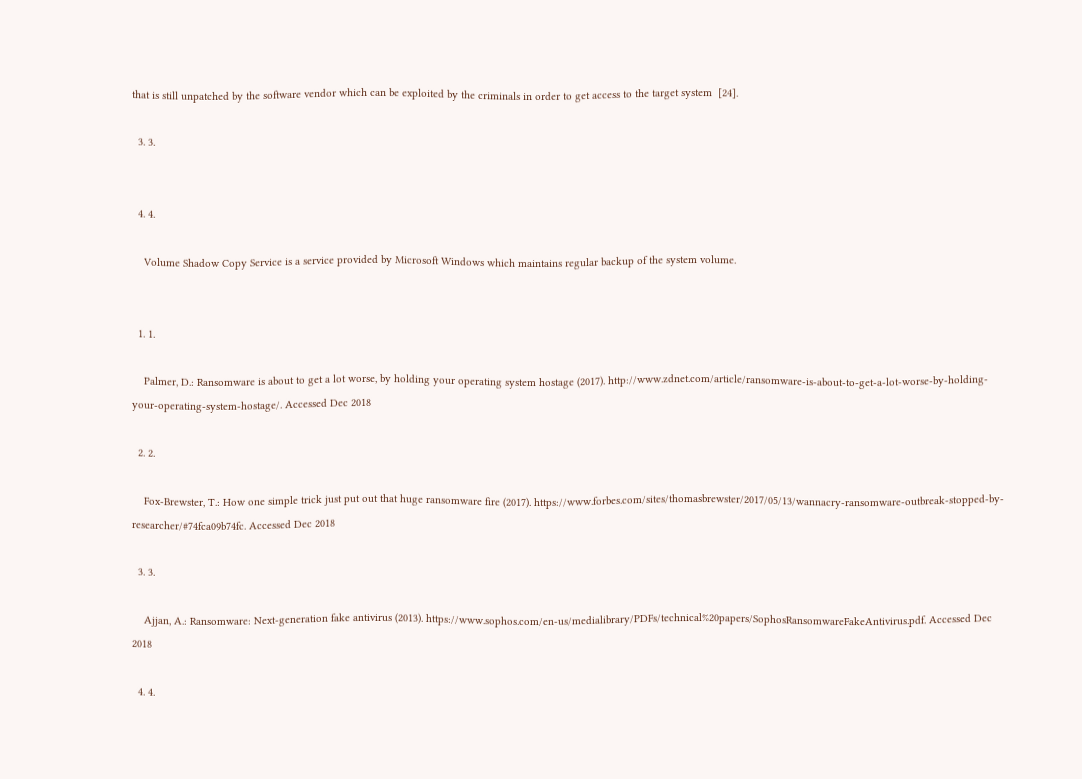that is still unpatched by the software vendor which can be exploited by the criminals in order to get access to the target system  [24].

  3. 3.


  4. 4.

    Volume Shadow Copy Service is a service provided by Microsoft Windows which maintains regular backup of the system volume.


  1. 1.

    Palmer, D.: Ransomware is about to get a lot worse, by holding your operating system hostage (2017). http://www.zdnet.com/article/ransomware-is-about-to-get-a-lot-worse-by-holding-your-operating-system-hostage/. Accessed Dec 2018

  2. 2.

    Fox-Brewster, T.: How one simple trick just put out that huge ransomware fire (2017). https://www.forbes.com/sites/thomasbrewster/2017/05/13/wannacry-ransomware-outbreak-stopped-by-researcher/#74fca09b74fc. Accessed Dec 2018

  3. 3.

    Ajjan, A.: Ransomware: Next-generation fake antivirus (2013). https://www.sophos.com/en-us/medialibrary/PDFs/technical%20papers/SophosRansomwareFakeAntivirus.pdf. Accessed Dec 2018

  4. 4.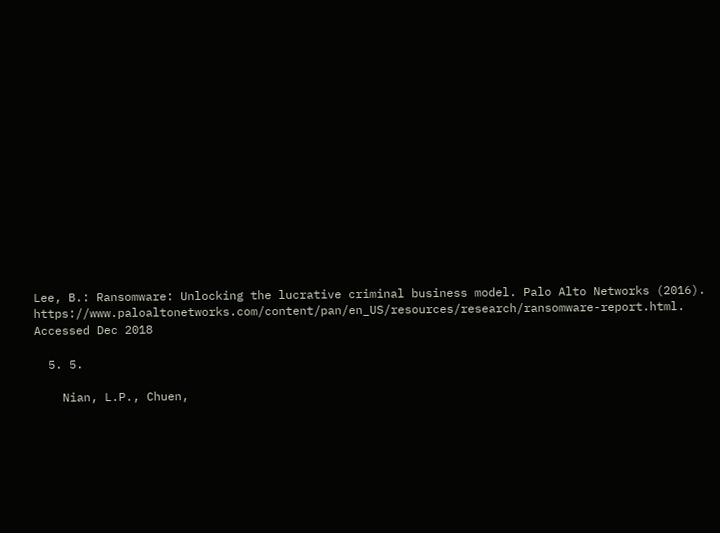Lee, B.: Ransomware: Unlocking the lucrative criminal business model. Palo Alto Networks (2016). https://www.paloaltonetworks.com/content/pan/en_US/resources/research/ransomware-report.html. Accessed Dec 2018

  5. 5.

    Nian, L.P., Chuen,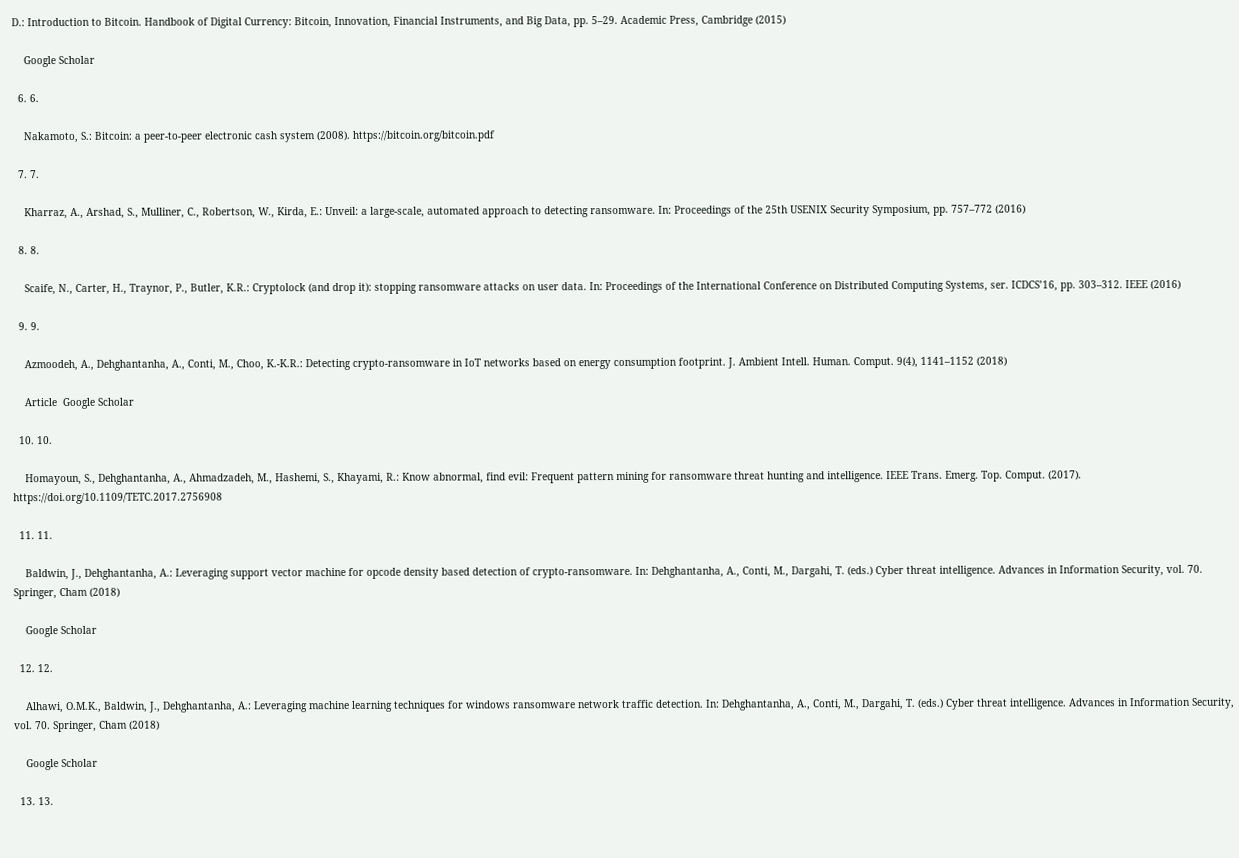D.: Introduction to Bitcoin. Handbook of Digital Currency: Bitcoin, Innovation, Financial Instruments, and Big Data, pp. 5–29. Academic Press, Cambridge (2015)

    Google Scholar

  6. 6.

    Nakamoto, S.: Bitcoin: a peer-to-peer electronic cash system (2008). https://bitcoin.org/bitcoin.pdf

  7. 7.

    Kharraz, A., Arshad, S., Mulliner, C., Robertson, W., Kirda, E.: Unveil: a large-scale, automated approach to detecting ransomware. In: Proceedings of the 25th USENIX Security Symposium, pp. 757–772 (2016)

  8. 8.

    Scaife, N., Carter, H., Traynor, P., Butler, K.R.: Cryptolock (and drop it): stopping ransomware attacks on user data. In: Proceedings of the International Conference on Distributed Computing Systems, ser. ICDCS’16, pp. 303–312. IEEE (2016)

  9. 9.

    Azmoodeh, A., Dehghantanha, A., Conti, M., Choo, K.-K.R.: Detecting crypto-ransomware in IoT networks based on energy consumption footprint. J. Ambient Intell. Human. Comput. 9(4), 1141–1152 (2018)

    Article  Google Scholar

  10. 10.

    Homayoun, S., Dehghantanha, A., Ahmadzadeh, M., Hashemi, S., Khayami, R.: Know abnormal, find evil: Frequent pattern mining for ransomware threat hunting and intelligence. IEEE Trans. Emerg. Top. Comput. (2017). https://doi.org/10.1109/TETC.2017.2756908

  11. 11.

    Baldwin, J., Dehghantanha, A.: Leveraging support vector machine for opcode density based detection of crypto-ransomware. In: Dehghantanha, A., Conti, M., Dargahi, T. (eds.) Cyber threat intelligence. Advances in Information Security, vol. 70. Springer, Cham (2018)

    Google Scholar

  12. 12.

    Alhawi, O.M.K., Baldwin, J., Dehghantanha, A.: Leveraging machine learning techniques for windows ransomware network traffic detection. In: Dehghantanha, A., Conti, M., Dargahi, T. (eds.) Cyber threat intelligence. Advances in Information Security, vol. 70. Springer, Cham (2018)

    Google Scholar

  13. 13.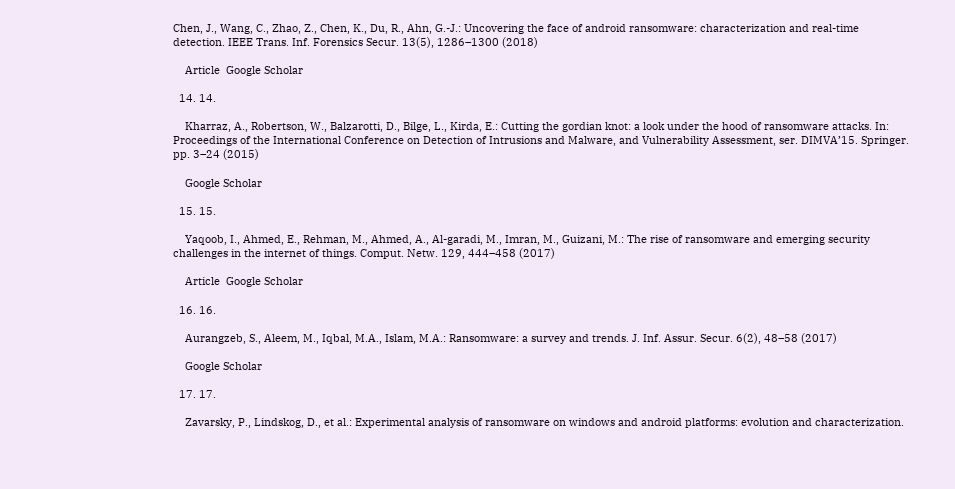Chen, J., Wang, C., Zhao, Z., Chen, K., Du, R., Ahn, G.-J.: Uncovering the face of android ransomware: characterization and real-time detection. IEEE Trans. Inf. Forensics Secur. 13(5), 1286–1300 (2018)

    Article  Google Scholar

  14. 14.

    Kharraz, A., Robertson, W., Balzarotti, D., Bilge, L., Kirda, E.: Cutting the gordian knot: a look under the hood of ransomware attacks. In: Proceedings of the International Conference on Detection of Intrusions and Malware, and Vulnerability Assessment, ser. DIMVA’15. Springer. pp. 3–24 (2015)

    Google Scholar

  15. 15.

    Yaqoob, I., Ahmed, E., Rehman, M., Ahmed, A., Al-garadi, M., Imran, M., Guizani, M.: The rise of ransomware and emerging security challenges in the internet of things. Comput. Netw. 129, 444–458 (2017)

    Article  Google Scholar

  16. 16.

    Aurangzeb, S., Aleem, M., Iqbal, M.A., Islam, M.A.: Ransomware: a survey and trends. J. Inf. Assur. Secur. 6(2), 48–58 (2017)

    Google Scholar

  17. 17.

    Zavarsky, P., Lindskog, D., et al.: Experimental analysis of ransomware on windows and android platforms: evolution and characterization.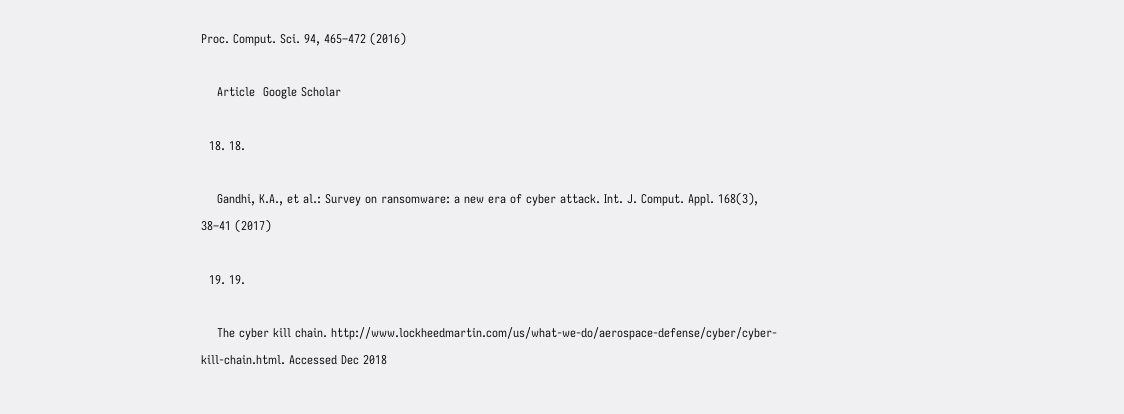Proc. Comput. Sci. 94, 465–472 (2016)

    Article  Google Scholar

  18. 18.

    Gandhi, K.A., et al.: Survey on ransomware: a new era of cyber attack. Int. J. Comput. Appl. 168(3), 38–41 (2017)

  19. 19.

    The cyber kill chain. http://www.lockheedmartin.com/us/what-we-do/aerospace-defense/cyber/cyber-kill-chain.html. Accessed Dec 2018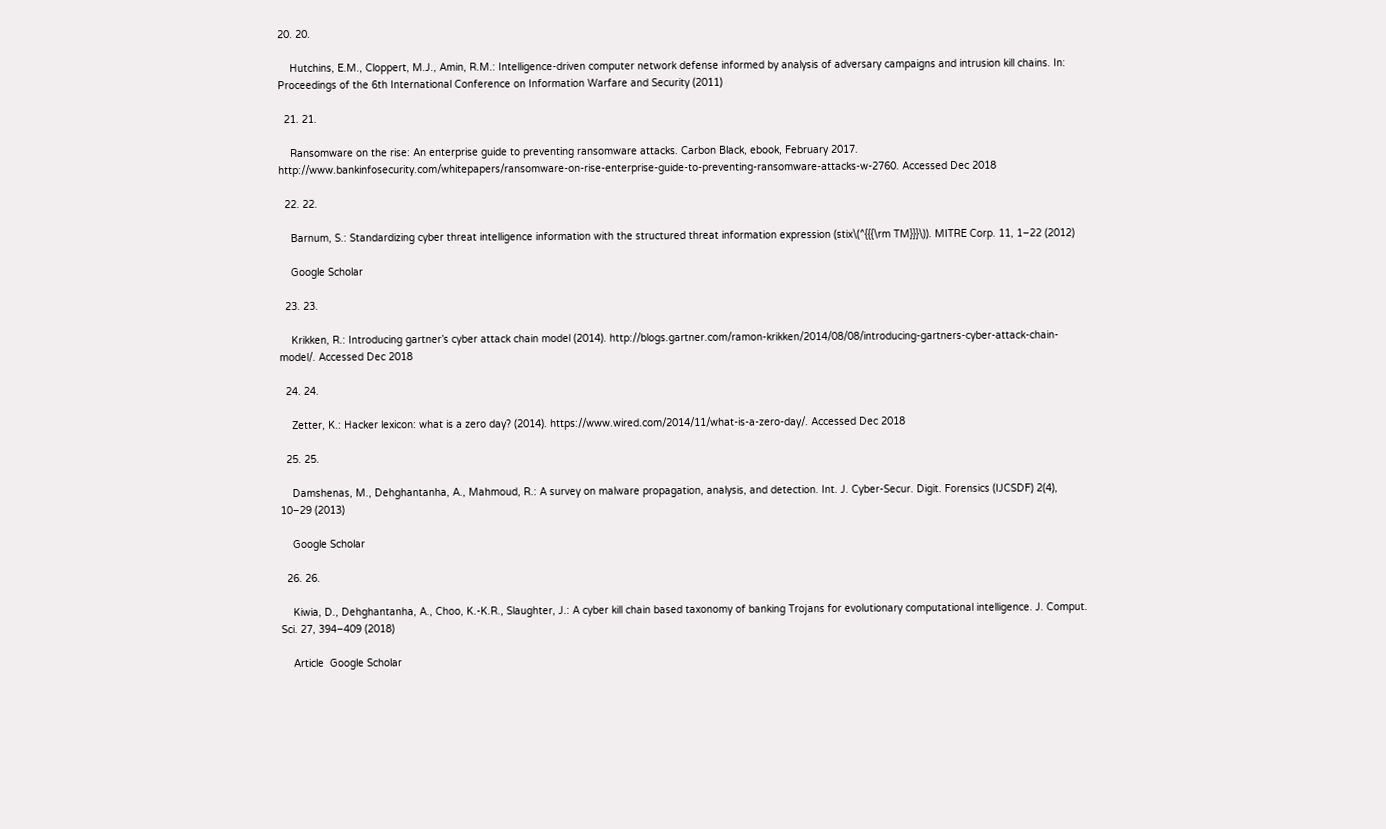20. 20.

    Hutchins, E.M., Cloppert, M.J., Amin, R.M.: Intelligence-driven computer network defense informed by analysis of adversary campaigns and intrusion kill chains. In: Proceedings of the 6th International Conference on Information Warfare and Security (2011)

  21. 21.

    Ransomware on the rise: An enterprise guide to preventing ransomware attacks. Carbon Black, ebook, February 2017. http://www.bankinfosecurity.com/whitepapers/ransomware-on-rise-enterprise-guide-to-preventing-ransomware-attacks-w-2760. Accessed Dec 2018

  22. 22.

    Barnum, S.: Standardizing cyber threat intelligence information with the structured threat information expression (stix\(^{{{\rm TM}}}\)). MITRE Corp. 11, 1–22 (2012)

    Google Scholar

  23. 23.

    Krikken, R.: Introducing gartner’s cyber attack chain model (2014). http://blogs.gartner.com/ramon-krikken/2014/08/08/introducing-gartners-cyber-attack-chain-model/. Accessed Dec 2018

  24. 24.

    Zetter, K.: Hacker lexicon: what is a zero day? (2014). https://www.wired.com/2014/11/what-is-a-zero-day/. Accessed Dec 2018

  25. 25.

    Damshenas, M., Dehghantanha, A., Mahmoud, R.: A survey on malware propagation, analysis, and detection. Int. J. Cyber-Secur. Digit. Forensics (IJCSDF) 2(4), 10–29 (2013)

    Google Scholar

  26. 26.

    Kiwia, D., Dehghantanha, A., Choo, K.-K.R., Slaughter, J.: A cyber kill chain based taxonomy of banking Trojans for evolutionary computational intelligence. J. Comput. Sci. 27, 394–409 (2018)

    Article  Google Scholar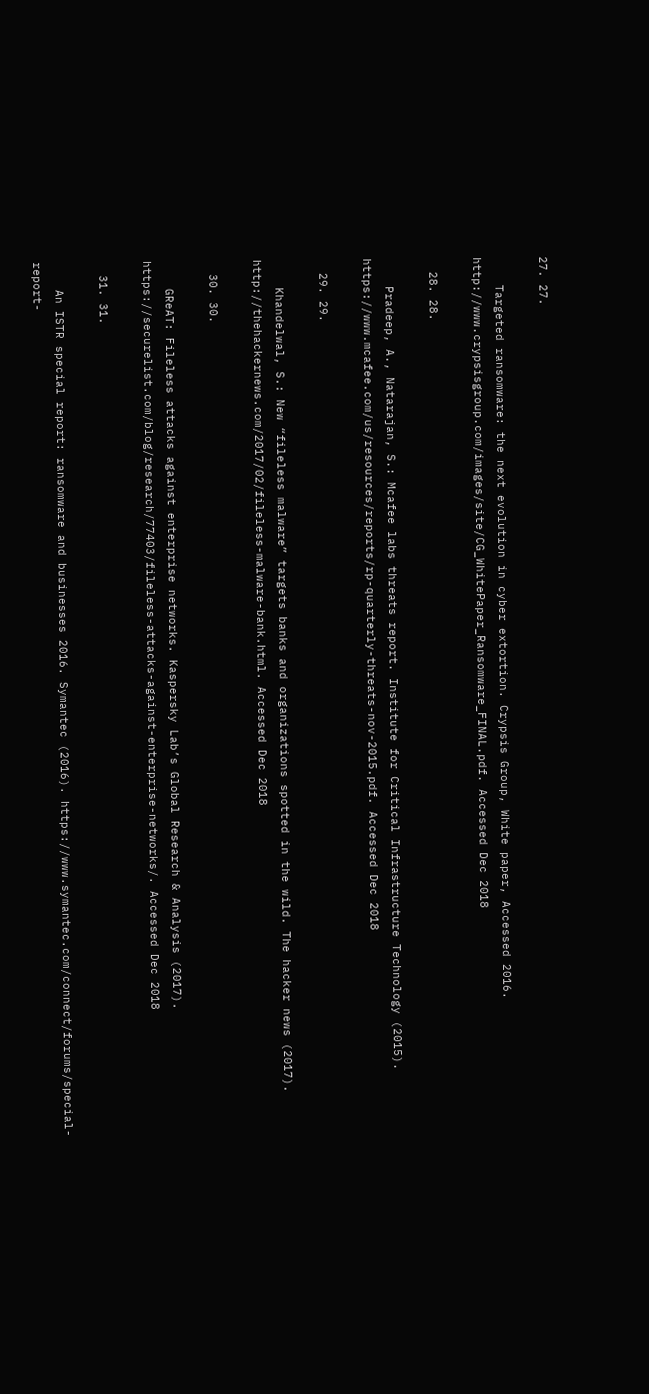27. 27.

    Targeted ransomware: the next evolution in cyber extortion. Crypsis Group, White paper, Accessed 2016. http://www.crypsisgroup.com/images/site/CG_WhitePaper_Ransomware_FINAL.pdf. Accessed Dec 2018

  28. 28.

    Pradeep, A., Natarajan, S.: Mcafee labs threats report. Institute for Critical Infrastructure Technology (2015). https://www.mcafee.com/us/resources/reports/rp-quarterly-threats-nov-2015.pdf. Accessed Dec 2018

  29. 29.

    Khandelwal, S.: New “fileless malware” targets banks and organizations spotted in the wild. The hacker news (2017). http://thehackernews.com/2017/02/fileless-malware-bank.html. Accessed Dec 2018

  30. 30.

    GReAT: Fileless attacks against enterprise networks. Kaspersky Lab’s Global Research & Analysis (2017). https://securelist.com/blog/research/77403/fileless-attacks-against-enterprise-networks/. Accessed Dec 2018

  31. 31.

    An ISTR special report: ransomware and businesses 2016. Symantec (2016). https://www.symantec.com/connect/forums/special-report-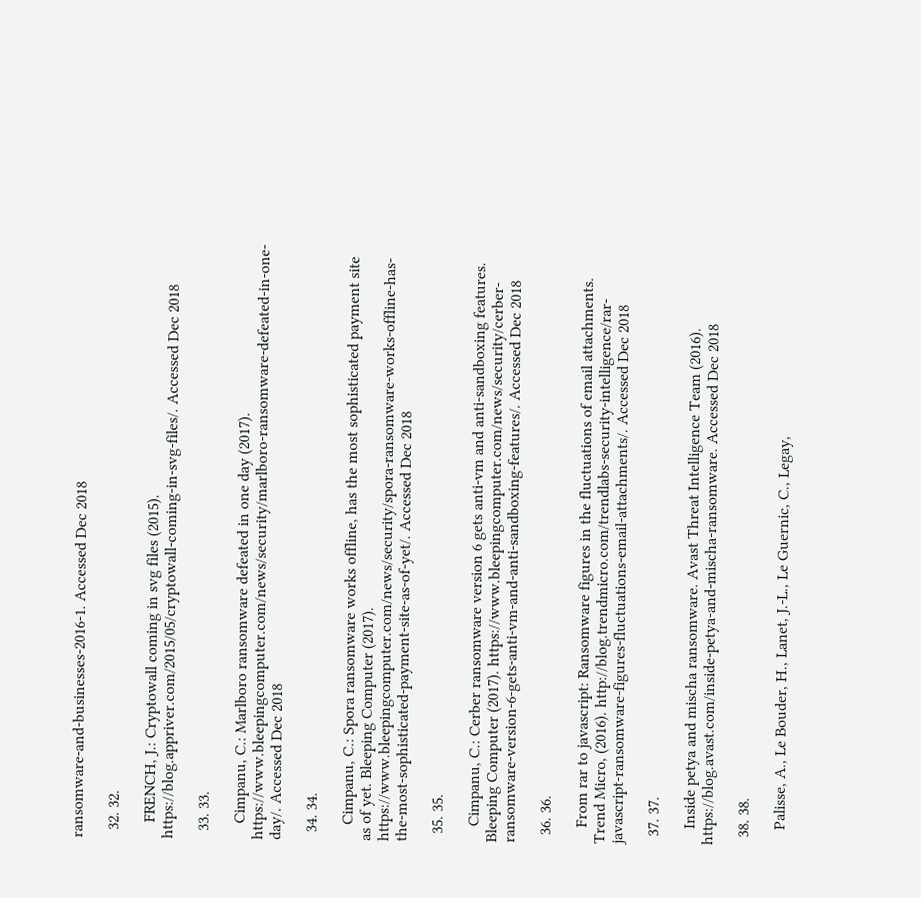ransomware-and-businesses-2016-1. Accessed Dec 2018

  32. 32.

    FRENCH, J.: Cryptowall coming in svg files (2015). https://blog.appriver.com/2015/05/cryptowall-coming-in-svg-files/. Accessed Dec 2018

  33. 33.

    Cimpanu, C.: Marlboro ransomware defeated in one day (2017). https://www.bleepingcomputer.com/news/security/marlboro-ransomware-defeated-in-one-day/. Accessed Dec 2018

  34. 34.

    Cimpanu, C.: Spora ransomware works offline, has the most sophisticated payment site as of yet. Bleeping Computer (2017). https://www.bleepingcomputer.com/news/security/spora-ransomware-works-offline-has-the-most-sophisticated-payment-site-as-of-yet/. Accessed Dec 2018

  35. 35.

    Cimpanu, C.: Cerber ransomware version 6 gets anti-vm and anti-sandboxing features. Bleeping Computer (2017). https://www.bleepingcomputer.com/news/security/cerber-ransomware-version-6-gets-anti-vm-and-anti-sandboxing-features/. Accessed Dec 2018

  36. 36.

    From rar to javascript: Ransomware figures in the fluctuations of email attachments. Trend Micro, (2016). http://blog.trendmicro.com/trendlabs-security-intelligence/rar-javascript-ransomware-figures-fluctuations-email-attachments/. Accessed Dec 2018

  37. 37.

    Inside petya and mischa ransomware. Avast Threat Intelligence Team (2016). https://blog.avast.com/inside-petya-and-mischa-ransomware. Accessed Dec 2018

  38. 38.

    Palisse, A., Le Bouder, H., Lanet, J.-L., Le Guernic, C., Legay,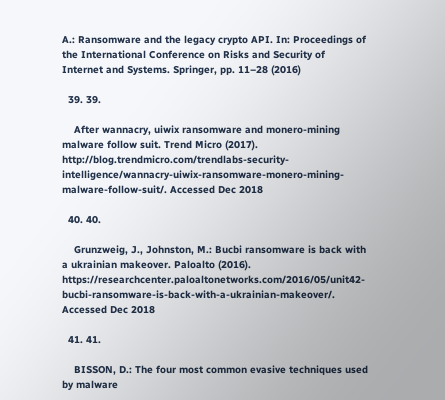A.: Ransomware and the legacy crypto API. In: Proceedings of the International Conference on Risks and Security of Internet and Systems. Springer, pp. 11–28 (2016)

  39. 39.

    After wannacry, uiwix ransomware and monero-mining malware follow suit. Trend Micro (2017). http://blog.trendmicro.com/trendlabs-security-intelligence/wannacry-uiwix-ransomware-monero-mining-malware-follow-suit/. Accessed Dec 2018

  40. 40.

    Grunzweig, J., Johnston, M.: Bucbi ransomware is back with a ukrainian makeover. Paloalto (2016). https://researchcenter.paloaltonetworks.com/2016/05/unit42-bucbi-ransomware-is-back-with-a-ukrainian-makeover/. Accessed Dec 2018

  41. 41.

    BISSON, D.: The four most common evasive techniques used by malware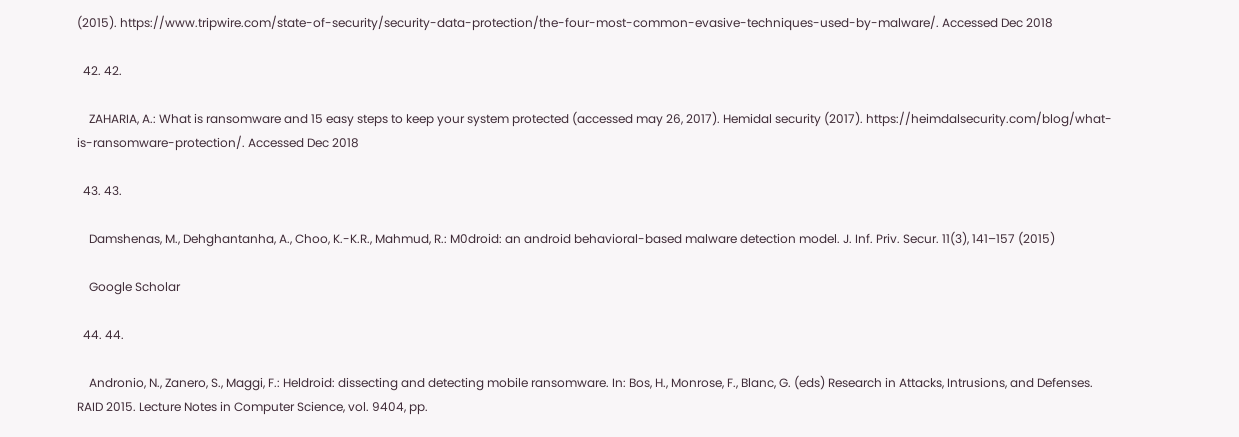(2015). https://www.tripwire.com/state-of-security/security-data-protection/the-four-most-common-evasive-techniques-used-by-malware/. Accessed Dec 2018

  42. 42.

    ZAHARIA, A.: What is ransomware and 15 easy steps to keep your system protected (accessed may 26, 2017). Hemidal security (2017). https://heimdalsecurity.com/blog/what-is-ransomware-protection/. Accessed Dec 2018

  43. 43.

    Damshenas, M., Dehghantanha, A., Choo, K.-K.R., Mahmud, R.: M0droid: an android behavioral-based malware detection model. J. Inf. Priv. Secur. 11(3), 141–157 (2015)

    Google Scholar

  44. 44.

    Andronio, N., Zanero, S., Maggi, F.: Heldroid: dissecting and detecting mobile ransomware. In: Bos, H., Monrose, F., Blanc, G. (eds) Research in Attacks, Intrusions, and Defenses. RAID 2015. Lecture Notes in Computer Science, vol. 9404, pp.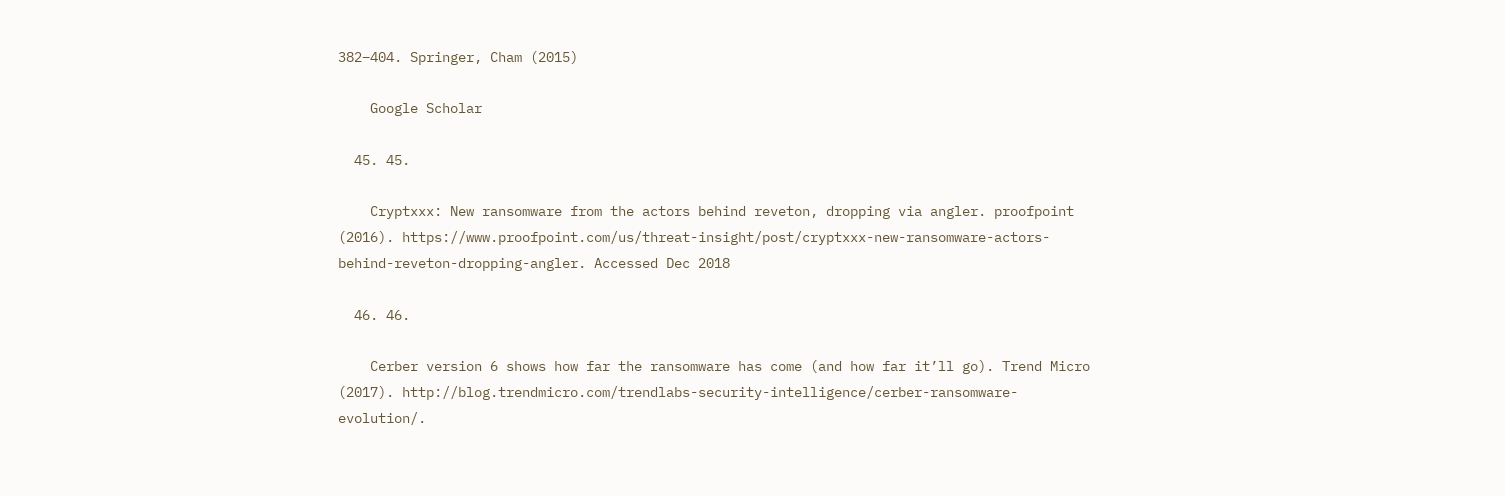382–404. Springer, Cham (2015)

    Google Scholar

  45. 45.

    Cryptxxx: New ransomware from the actors behind reveton, dropping via angler. proofpoint (2016). https://www.proofpoint.com/us/threat-insight/post/cryptxxx-new-ransomware-actors-behind-reveton-dropping-angler. Accessed Dec 2018

  46. 46.

    Cerber version 6 shows how far the ransomware has come (and how far it’ll go). Trend Micro (2017). http://blog.trendmicro.com/trendlabs-security-intelligence/cerber-ransomware-evolution/.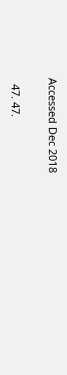Accessed Dec 2018

  47. 47.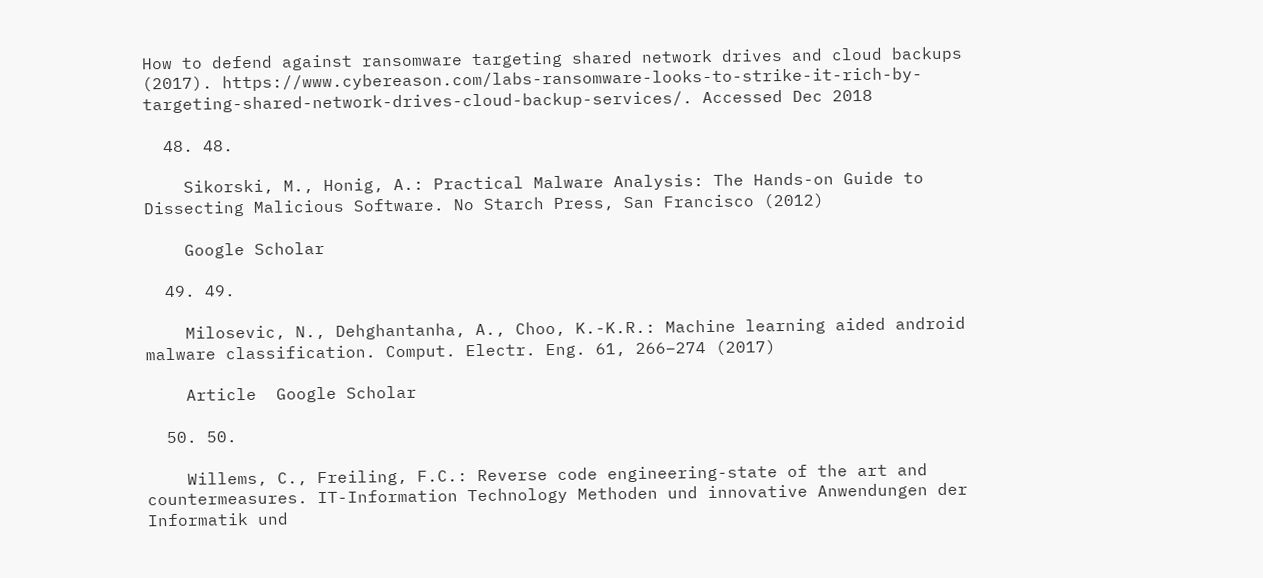How to defend against ransomware targeting shared network drives and cloud backups (2017). https://www.cybereason.com/labs-ransomware-looks-to-strike-it-rich-by-targeting-shared-network-drives-cloud-backup-services/. Accessed Dec 2018

  48. 48.

    Sikorski, M., Honig, A.: Practical Malware Analysis: The Hands-on Guide to Dissecting Malicious Software. No Starch Press, San Francisco (2012)

    Google Scholar

  49. 49.

    Milosevic, N., Dehghantanha, A., Choo, K.-K.R.: Machine learning aided android malware classification. Comput. Electr. Eng. 61, 266–274 (2017)

    Article  Google Scholar

  50. 50.

    Willems, C., Freiling, F.C.: Reverse code engineering-state of the art and countermeasures. IT-Information Technology Methoden und innovative Anwendungen der Informatik und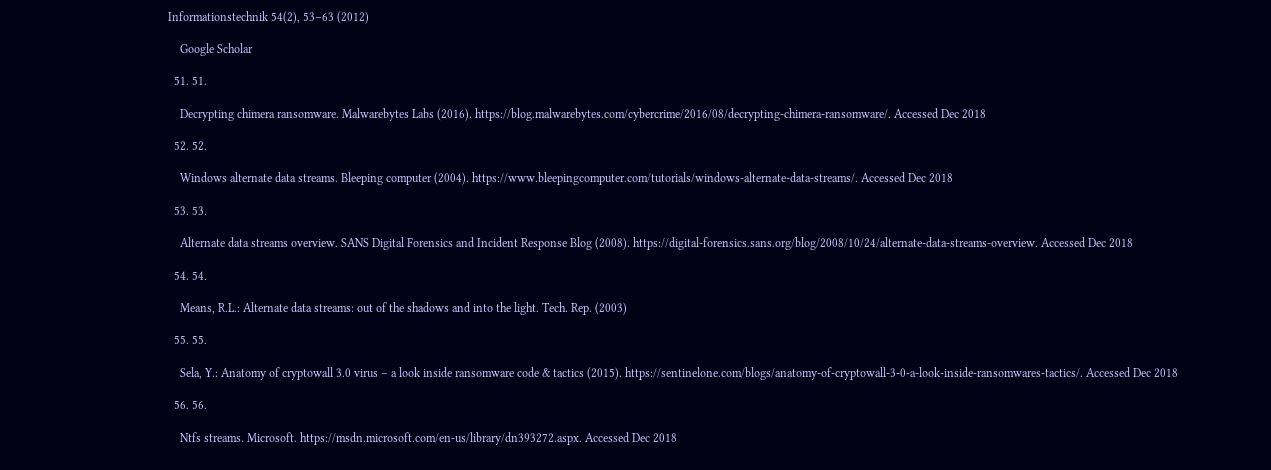Informationstechnik 54(2), 53–63 (2012)

    Google Scholar

  51. 51.

    Decrypting chimera ransomware. Malwarebytes Labs (2016). https://blog.malwarebytes.com/cybercrime/2016/08/decrypting-chimera-ransomware/. Accessed Dec 2018

  52. 52.

    Windows alternate data streams. Bleeping computer (2004). https://www.bleepingcomputer.com/tutorials/windows-alternate-data-streams/. Accessed Dec 2018

  53. 53.

    Alternate data streams overview. SANS Digital Forensics and Incident Response Blog (2008). https://digital-forensics.sans.org/blog/2008/10/24/alternate-data-streams-overview. Accessed Dec 2018

  54. 54.

    Means, R.L.: Alternate data streams: out of the shadows and into the light. Tech. Rep. (2003)

  55. 55.

    Sela, Y.: Anatomy of cryptowall 3.0 virus – a look inside ransomware code & tactics (2015). https://sentinelone.com/blogs/anatomy-of-cryptowall-3-0-a-look-inside-ransomwares-tactics/. Accessed Dec 2018

  56. 56.

    Ntfs streams. Microsoft. https://msdn.microsoft.com/en-us/library/dn393272.aspx. Accessed Dec 2018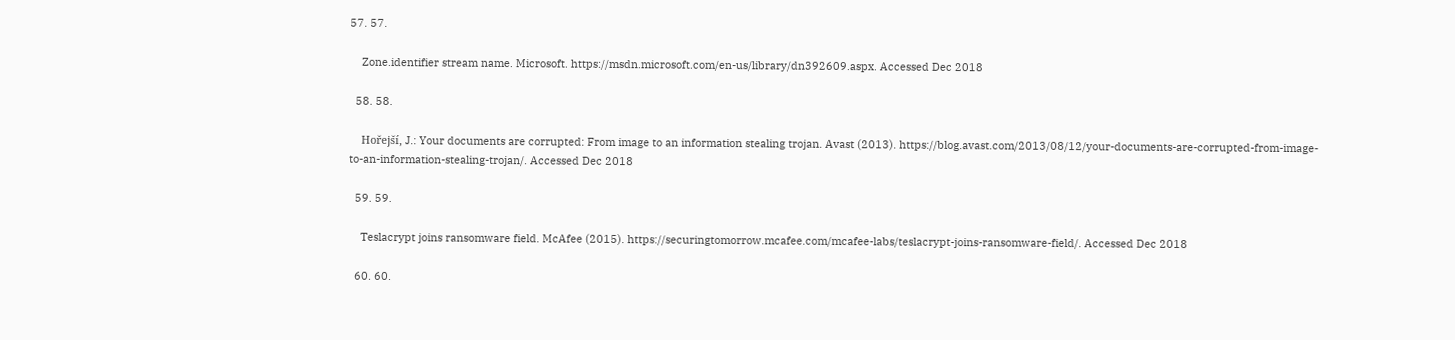57. 57.

    Zone.identifier stream name. Microsoft. https://msdn.microsoft.com/en-us/library/dn392609.aspx. Accessed Dec 2018

  58. 58.

    Hor̆ejs̆í, J.: Your documents are corrupted: From image to an information stealing trojan. Avast (2013). https://blog.avast.com/2013/08/12/your-documents-are-corrupted-from-image-to-an-information-stealing-trojan/. Accessed Dec 2018

  59. 59.

    Teslacrypt joins ransomware field. McAfee (2015). https://securingtomorrow.mcafee.com/mcafee-labs/teslacrypt-joins-ransomware-field/. Accessed Dec 2018

  60. 60.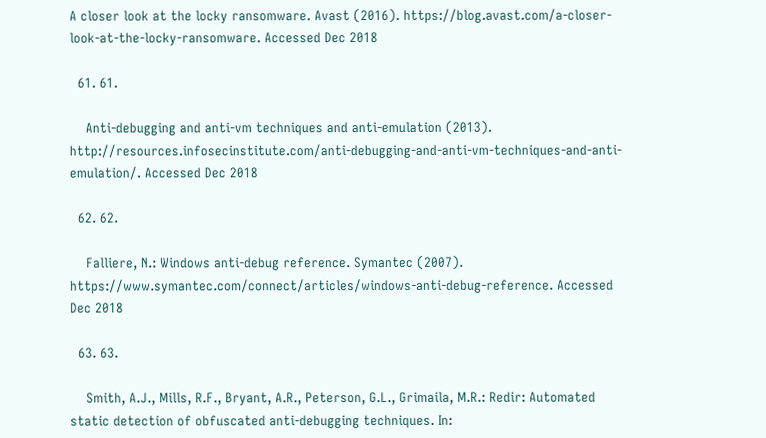A closer look at the locky ransomware. Avast (2016). https://blog.avast.com/a-closer-look-at-the-locky-ransomware. Accessed Dec 2018

  61. 61.

    Anti-debugging and anti-vm techniques and anti-emulation (2013). http://resources.infosecinstitute.com/anti-debugging-and-anti-vm-techniques-and-anti-emulation/. Accessed Dec 2018

  62. 62.

    Falliere, N.: Windows anti-debug reference. Symantec (2007). https://www.symantec.com/connect/articles/windows-anti-debug-reference. Accessed Dec 2018

  63. 63.

    Smith, A.J., Mills, R.F., Bryant, A.R., Peterson, G.L., Grimaila, M.R.: Redir: Automated static detection of obfuscated anti-debugging techniques. In: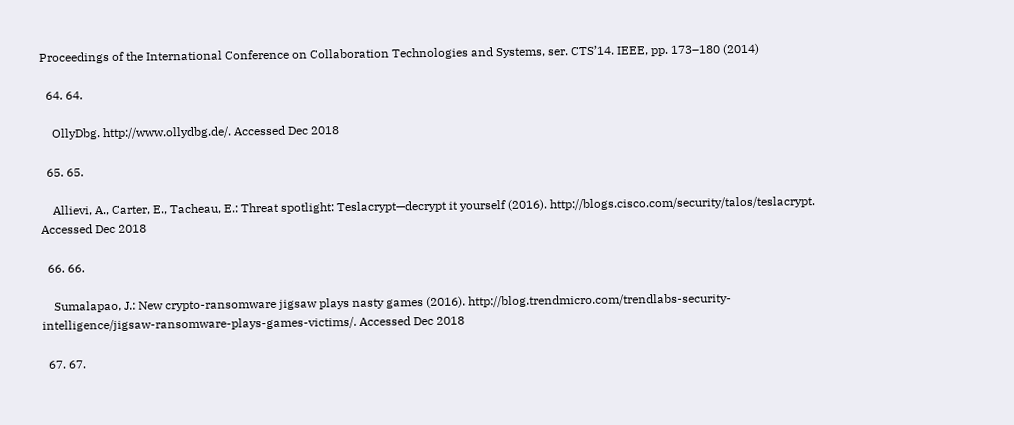Proceedings of the International Conference on Collaboration Technologies and Systems, ser. CTS’14. IEEE, pp. 173–180 (2014)

  64. 64.

    OllyDbg. http://www.ollydbg.de/. Accessed Dec 2018

  65. 65.

    Allievi, A., Carter, E., Tacheau, E.: Threat spotlight: Teslacrypt—decrypt it yourself (2016). http://blogs.cisco.com/security/talos/teslacrypt. Accessed Dec 2018

  66. 66.

    Sumalapao, J.: New crypto-ransomware jigsaw plays nasty games (2016). http://blog.trendmicro.com/trendlabs-security-intelligence/jigsaw-ransomware-plays-games-victims/. Accessed Dec 2018

  67. 67.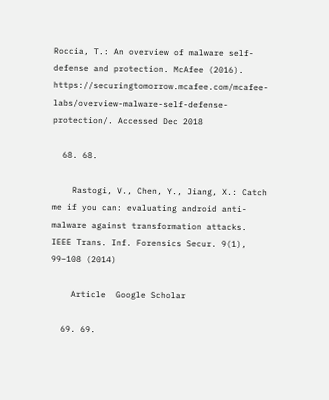Roccia, T.: An overview of malware self-defense and protection. McAfee (2016). https://securingtomorrow.mcafee.com/mcafee-labs/overview-malware-self-defense-protection/. Accessed Dec 2018

  68. 68.

    Rastogi, V., Chen, Y., Jiang, X.: Catch me if you can: evaluating android anti-malware against transformation attacks. IEEE Trans. Inf. Forensics Secur. 9(1), 99–108 (2014)

    Article  Google Scholar

  69. 69.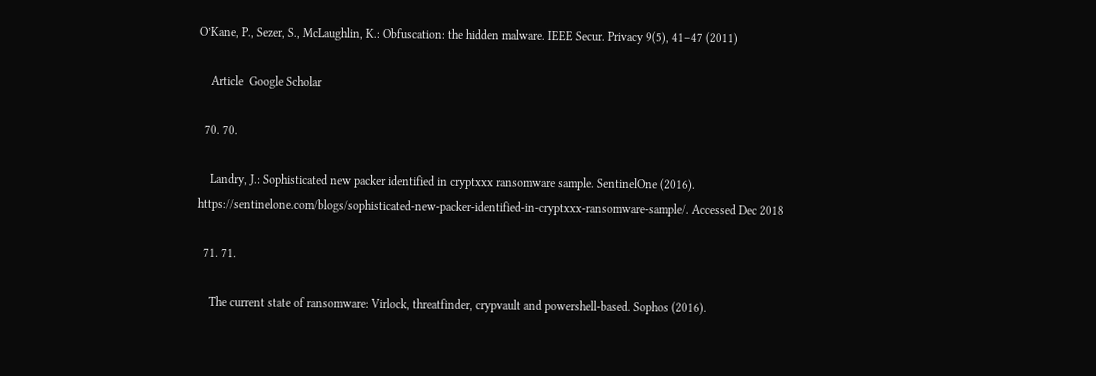O’Kane, P., Sezer, S., McLaughlin, K.: Obfuscation: the hidden malware. IEEE Secur. Privacy 9(5), 41–47 (2011)

    Article  Google Scholar

  70. 70.

    Landry, J.: Sophisticated new packer identified in cryptxxx ransomware sample. SentinelOne (2016). https://sentinelone.com/blogs/sophisticated-new-packer-identified-in-cryptxxx-ransomware-sample/. Accessed Dec 2018

  71. 71.

    The current state of ransomware: Virlock, threatfinder, crypvault and powershell-based. Sophos (2016).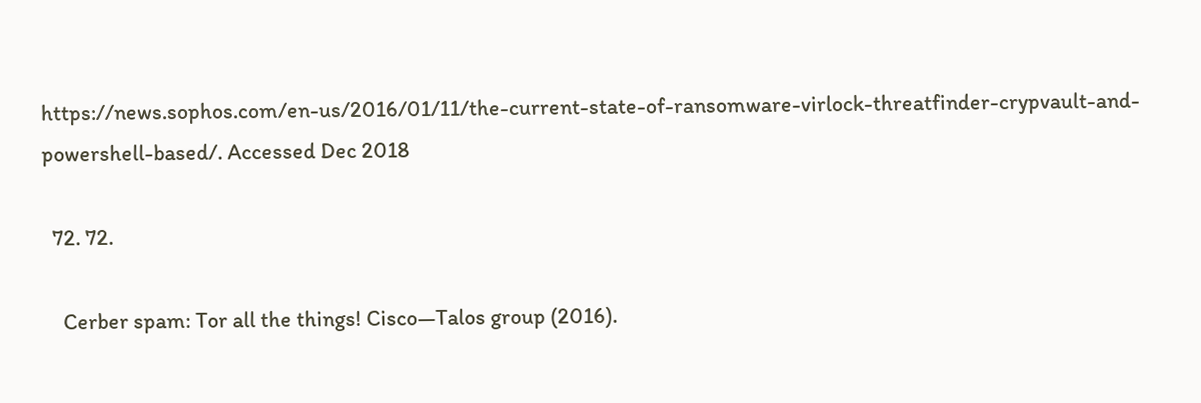https://news.sophos.com/en-us/2016/01/11/the-current-state-of-ransomware-virlock-threatfinder-crypvault-and-powershell-based/. Accessed Dec 2018

  72. 72.

    Cerber spam: Tor all the things! Cisco—Talos group (2016).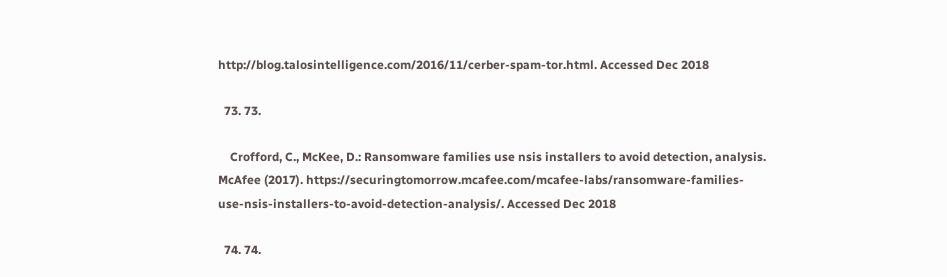http://blog.talosintelligence.com/2016/11/cerber-spam-tor.html. Accessed Dec 2018

  73. 73.

    Crofford, C., McKee, D.: Ransomware families use nsis installers to avoid detection, analysis. McAfee (2017). https://securingtomorrow.mcafee.com/mcafee-labs/ransomware-families-use-nsis-installers-to-avoid-detection-analysis/. Accessed Dec 2018

  74. 74.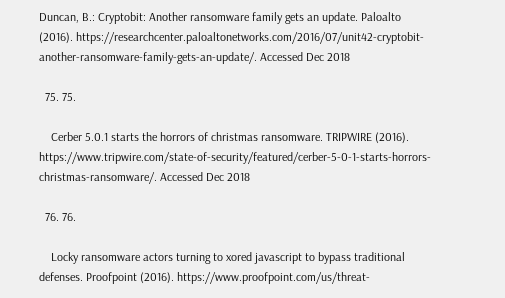Duncan, B.: Cryptobit: Another ransomware family gets an update. Paloalto (2016). https://researchcenter.paloaltonetworks.com/2016/07/unit42-cryptobit-another-ransomware-family-gets-an-update/. Accessed Dec 2018

  75. 75.

    Cerber 5.0.1 starts the horrors of christmas ransomware. TRIPWIRE (2016). https://www.tripwire.com/state-of-security/featured/cerber-5-0-1-starts-horrors-christmas-ransomware/. Accessed Dec 2018

  76. 76.

    Locky ransomware actors turning to xored javascript to bypass traditional defenses. Proofpoint (2016). https://www.proofpoint.com/us/threat-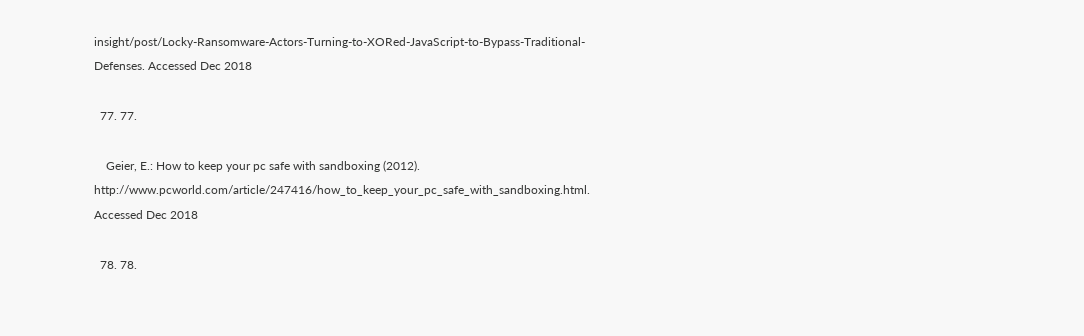insight/post/Locky-Ransomware-Actors-Turning-to-XORed-JavaScript-to-Bypass-Traditional-Defenses. Accessed Dec 2018

  77. 77.

    Geier, E.: How to keep your pc safe with sandboxing (2012). http://www.pcworld.com/article/247416/how_to_keep_your_pc_safe_with_sandboxing.html. Accessed Dec 2018

  78. 78.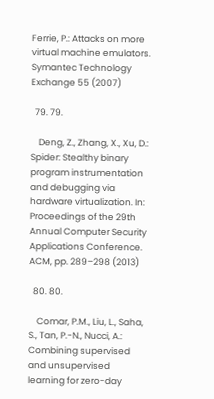Ferrie, P.: Attacks on more virtual machine emulators. Symantec Technology Exchange 55 (2007)

  79. 79.

    Deng, Z., Zhang, X., Xu, D.: Spider: Stealthy binary program instrumentation and debugging via hardware virtualization. In: Proceedings of the 29th Annual Computer Security Applications Conference. ACM, pp. 289–298 (2013)

  80. 80.

    Comar, P.M., Liu, L., Saha, S., Tan, P.-N., Nucci, A.: Combining supervised and unsupervised learning for zero-day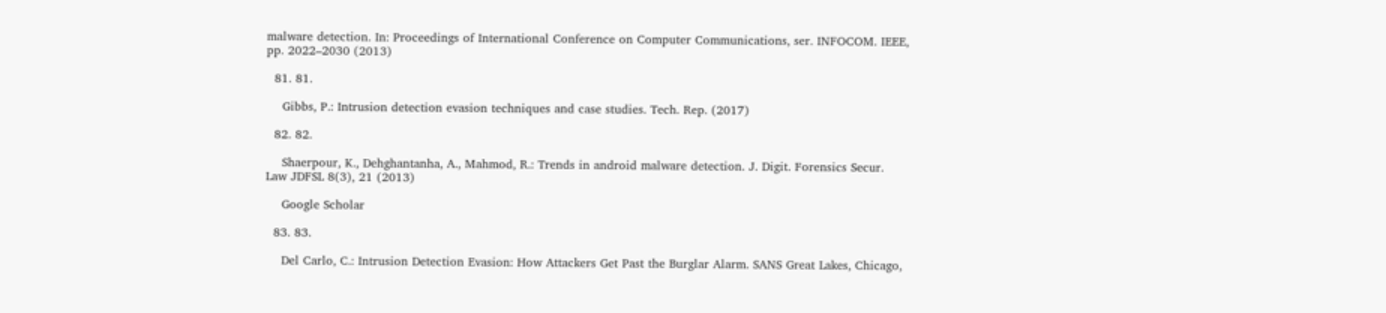malware detection. In: Proceedings of International Conference on Computer Communications, ser. INFOCOM. IEEE, pp. 2022–2030 (2013)

  81. 81.

    Gibbs, P.: Intrusion detection evasion techniques and case studies. Tech. Rep. (2017)

  82. 82.

    Shaerpour, K., Dehghantanha, A., Mahmod, R.: Trends in android malware detection. J. Digit. Forensics Secur. Law JDFSL 8(3), 21 (2013)

    Google Scholar

  83. 83.

    Del Carlo, C.: Intrusion Detection Evasion: How Attackers Get Past the Burglar Alarm. SANS Great Lakes, Chicago,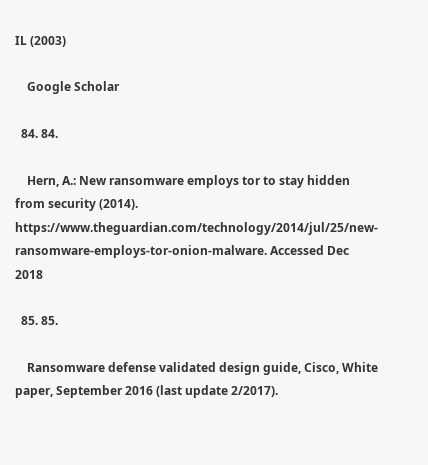IL (2003)

    Google Scholar

  84. 84.

    Hern, A.: New ransomware employs tor to stay hidden from security (2014). https://www.theguardian.com/technology/2014/jul/25/new-ransomware-employs-tor-onion-malware. Accessed Dec 2018

  85. 85.

    Ransomware defense validated design guide, Cisco, White paper, September 2016 (last update 2/2017).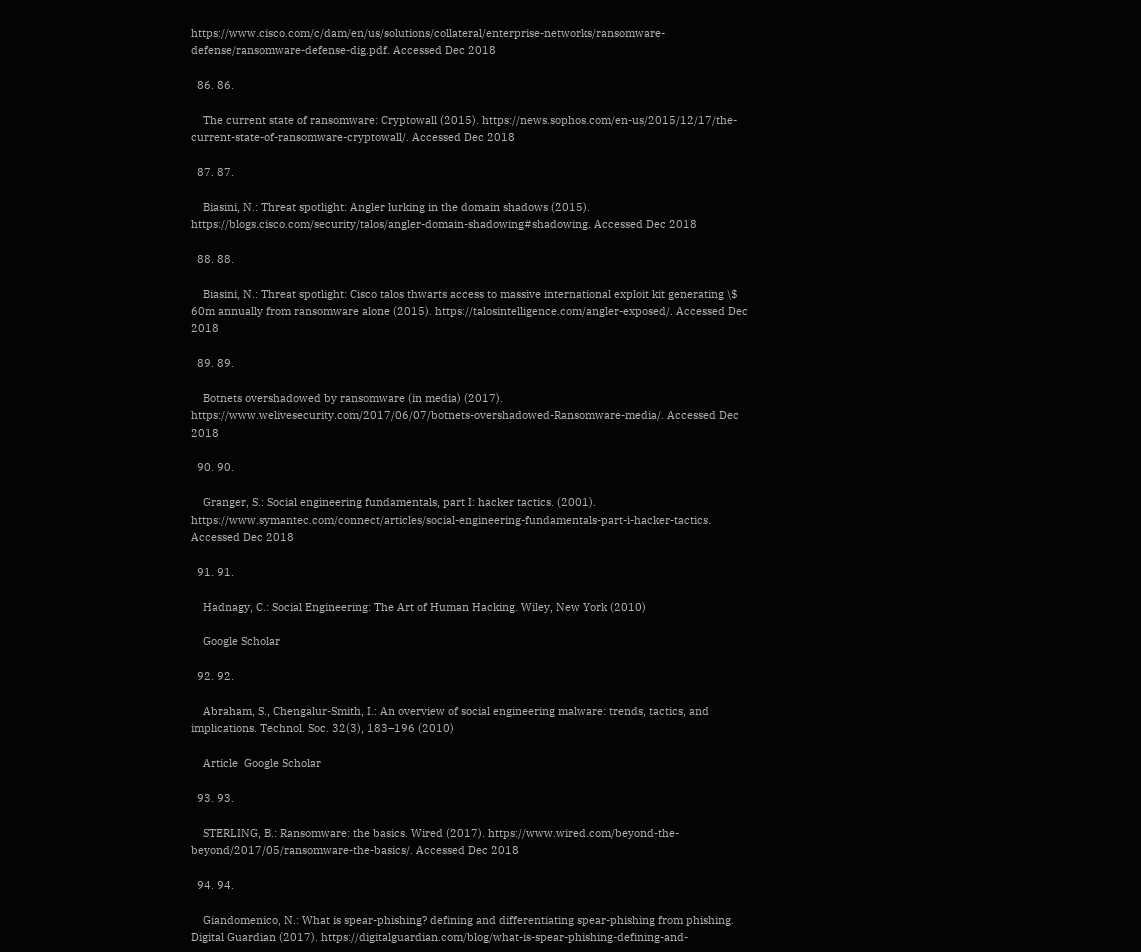https://www.cisco.com/c/dam/en/us/solutions/collateral/enterprise-networks/ransomware-defense/ransomware-defense-dig.pdf. Accessed Dec 2018

  86. 86.

    The current state of ransomware: Cryptowall (2015). https://news.sophos.com/en-us/2015/12/17/the-current-state-of-ransomware-cryptowall/. Accessed Dec 2018

  87. 87.

    Biasini, N.: Threat spotlight: Angler lurking in the domain shadows (2015). https://blogs.cisco.com/security/talos/angler-domain-shadowing#shadowing. Accessed Dec 2018

  88. 88.

    Biasini, N.: Threat spotlight: Cisco talos thwarts access to massive international exploit kit generating \$ 60m annually from ransomware alone (2015). https://talosintelligence.com/angler-exposed/. Accessed Dec 2018

  89. 89.

    Botnets overshadowed by ransomware (in media) (2017). https://www.welivesecurity.com/2017/06/07/botnets-overshadowed-Ransomware-media/. Accessed Dec 2018

  90. 90.

    Granger, S.: Social engineering fundamentals, part I: hacker tactics. (2001). https://www.symantec.com/connect/articles/social-engineering-fundamentals-part-i-hacker-tactics. Accessed Dec 2018

  91. 91.

    Hadnagy, C.: Social Engineering: The Art of Human Hacking. Wiley, New York (2010)

    Google Scholar

  92. 92.

    Abraham, S., Chengalur-Smith, I.: An overview of social engineering malware: trends, tactics, and implications. Technol. Soc. 32(3), 183–196 (2010)

    Article  Google Scholar

  93. 93.

    STERLING, B.: Ransomware: the basics. Wired (2017). https://www.wired.com/beyond-the-beyond/2017/05/ransomware-the-basics/. Accessed Dec 2018

  94. 94.

    Giandomenico, N.: What is spear-phishing? defining and differentiating spear-phishing from phishing. Digital Guardian (2017). https://digitalguardian.com/blog/what-is-spear-phishing-defining-and-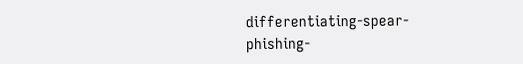differentiating-spear-phishing-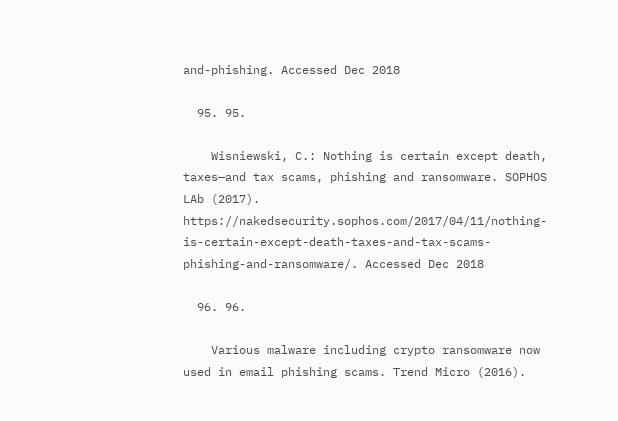and-phishing. Accessed Dec 2018

  95. 95.

    Wisniewski, C.: Nothing is certain except death, taxes—and tax scams, phishing and ransomware. SOPHOS LAb (2017). https://nakedsecurity.sophos.com/2017/04/11/nothing-is-certain-except-death-taxes-and-tax-scams-phishing-and-ransomware/. Accessed Dec 2018

  96. 96.

    Various malware including crypto ransomware now used in email phishing scams. Trend Micro (2016).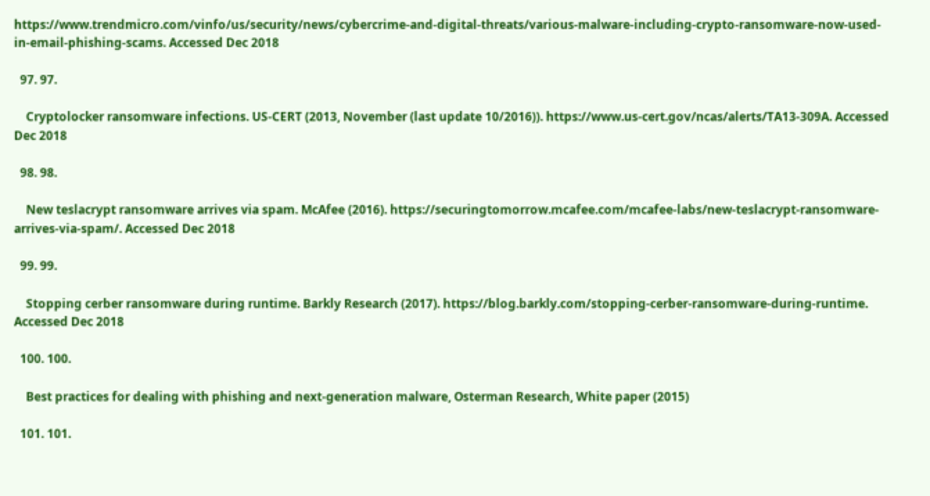https://www.trendmicro.com/vinfo/us/security/news/cybercrime-and-digital-threats/various-malware-including-crypto-ransomware-now-used-in-email-phishing-scams. Accessed Dec 2018

  97. 97.

    Cryptolocker ransomware infections. US-CERT (2013, November (last update 10/2016)). https://www.us-cert.gov/ncas/alerts/TA13-309A. Accessed Dec 2018

  98. 98.

    New teslacrypt ransomware arrives via spam. McAfee (2016). https://securingtomorrow.mcafee.com/mcafee-labs/new-teslacrypt-ransomware-arrives-via-spam/. Accessed Dec 2018

  99. 99.

    Stopping cerber ransomware during runtime. Barkly Research (2017). https://blog.barkly.com/stopping-cerber-ransomware-during-runtime. Accessed Dec 2018

  100. 100.

    Best practices for dealing with phishing and next-generation malware, Osterman Research, White paper (2015)

  101. 101.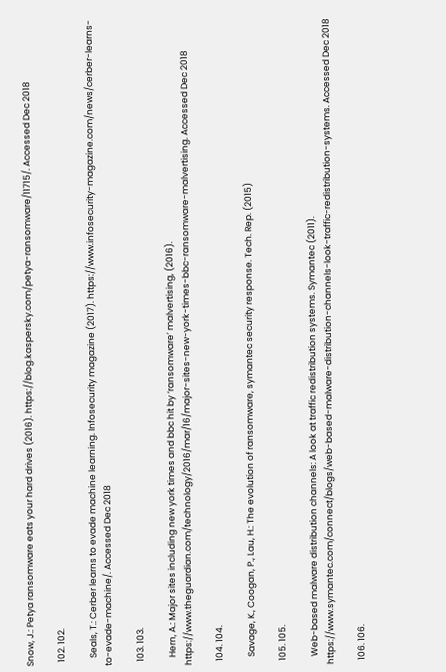Snow, J.: Petya ransomware eats your hard drives (2016). https://blog.kaspersky.com/petya-ransomware/11715/. Accessed Dec 2018

  102. 102.

    Seals, T.: Cerber learns to evade machine learning. Infosecurity magazine (2017). https://www.infosecurity-magazine.com/news/cerber-learns-to-evade-machine/. Accessed Dec 2018

  103. 103.

    Hern, A.: Major sites including new york times and bbc hit by ‘ransomware’ malvertising, (2016). https://www.theguardian.com/technology/2016/mar/16/major-sites-new-york-times-bbc-ransomware-malvertising. Accessed Dec 2018

  104. 104.

    Savage, K., Coogan, P., Lau, H.: The evolution of ransomware, symantec security response. Tech. Rep. (2015)

  105. 105.

    Web-based malware distribution channels: A look at traffic redistribution systems. Symantec (2011). https://www.symantec.com/connect/blogs/web-based-malware-distribution-channels-look-traffic-redistribution-systems. Accessed Dec 2018

  106. 106.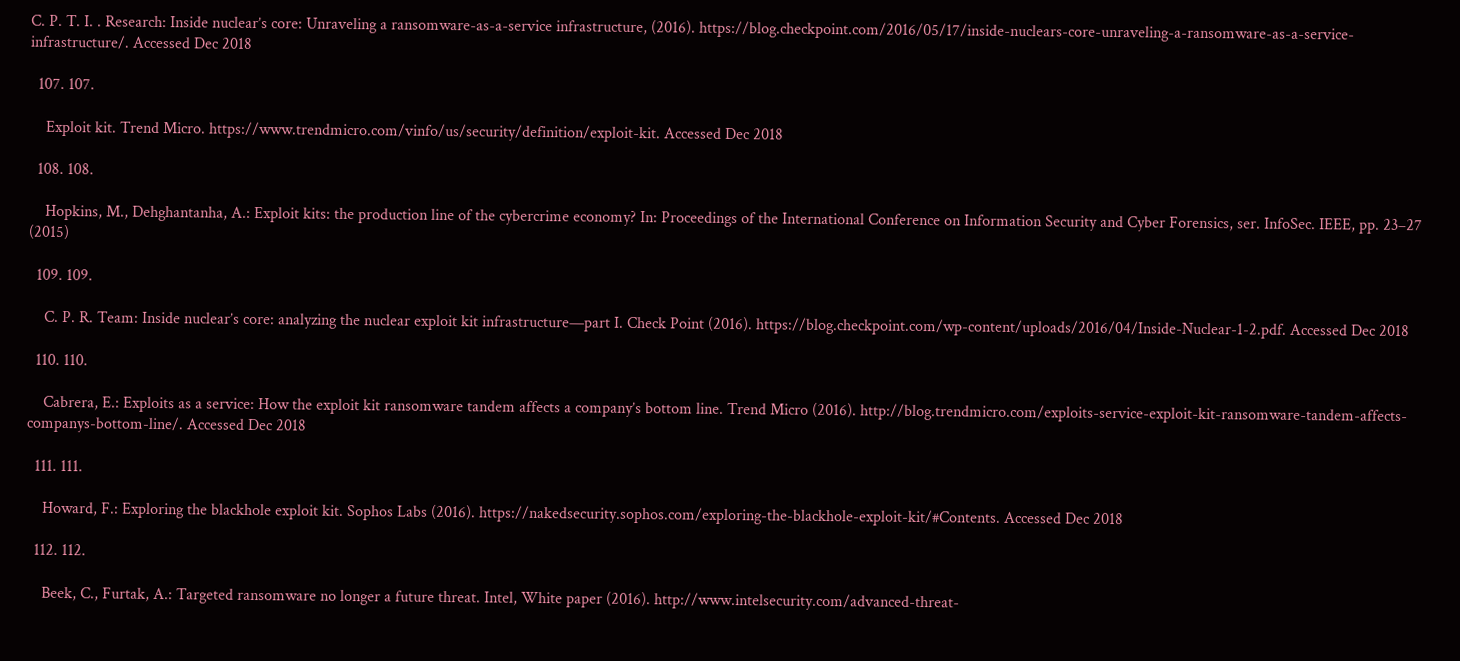C. P. T. I. . Research: Inside nuclear’s core: Unraveling a ransomware-as-a-service infrastructure, (2016). https://blog.checkpoint.com/2016/05/17/inside-nuclears-core-unraveling-a-ransomware-as-a-service-infrastructure/. Accessed Dec 2018

  107. 107.

    Exploit kit. Trend Micro. https://www.trendmicro.com/vinfo/us/security/definition/exploit-kit. Accessed Dec 2018

  108. 108.

    Hopkins, M., Dehghantanha, A.: Exploit kits: the production line of the cybercrime economy? In: Proceedings of the International Conference on Information Security and Cyber Forensics, ser. InfoSec. IEEE, pp. 23–27 (2015)

  109. 109.

    C. P. R. Team: Inside nuclear’s core: analyzing the nuclear exploit kit infrastructure—part I. Check Point (2016). https://blog.checkpoint.com/wp-content/uploads/2016/04/Inside-Nuclear-1-2.pdf. Accessed Dec 2018

  110. 110.

    Cabrera, E.: Exploits as a service: How the exploit kit ransomware tandem affects a company’s bottom line. Trend Micro (2016). http://blog.trendmicro.com/exploits-service-exploit-kit-ransomware-tandem-affects-companys-bottom-line/. Accessed Dec 2018

  111. 111.

    Howard, F.: Exploring the blackhole exploit kit. Sophos Labs (2016). https://nakedsecurity.sophos.com/exploring-the-blackhole-exploit-kit/#Contents. Accessed Dec 2018

  112. 112.

    Beek, C., Furtak, A.: Targeted ransomware no longer a future threat. Intel, White paper (2016). http://www.intelsecurity.com/advanced-threat-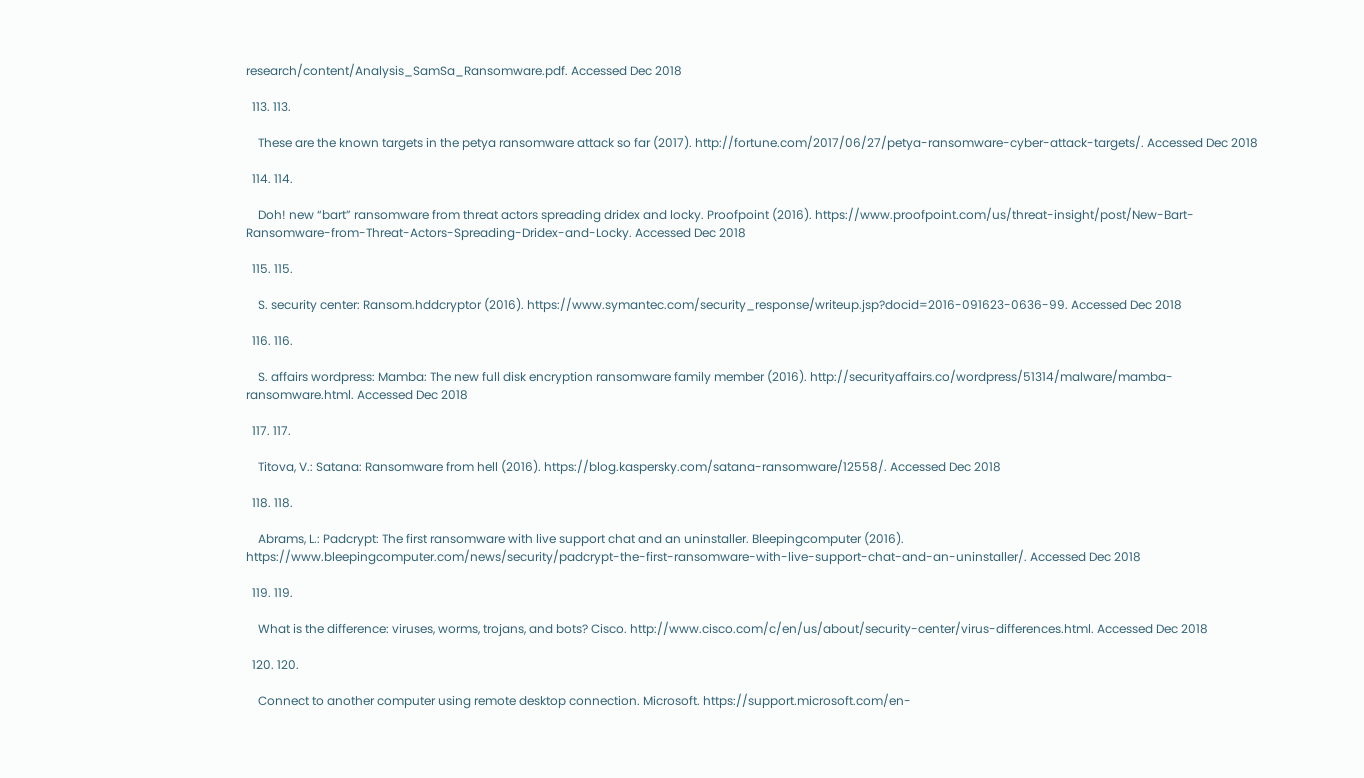research/content/Analysis_SamSa_Ransomware.pdf. Accessed Dec 2018

  113. 113.

    These are the known targets in the petya ransomware attack so far (2017). http://fortune.com/2017/06/27/petya-ransomware-cyber-attack-targets/. Accessed Dec 2018

  114. 114.

    Doh! new “bart” ransomware from threat actors spreading dridex and locky. Proofpoint (2016). https://www.proofpoint.com/us/threat-insight/post/New-Bart-Ransomware-from-Threat-Actors-Spreading-Dridex-and-Locky. Accessed Dec 2018

  115. 115.

    S. security center: Ransom.hddcryptor (2016). https://www.symantec.com/security_response/writeup.jsp?docid=2016-091623-0636-99. Accessed Dec 2018

  116. 116.

    S. affairs wordpress: Mamba: The new full disk encryption ransomware family member (2016). http://securityaffairs.co/wordpress/51314/malware/mamba-ransomware.html. Accessed Dec 2018

  117. 117.

    Titova, V.: Satana: Ransomware from hell (2016). https://blog.kaspersky.com/satana-ransomware/12558/. Accessed Dec 2018

  118. 118.

    Abrams, L.: Padcrypt: The first ransomware with live support chat and an uninstaller. Bleepingcomputer (2016). https://www.bleepingcomputer.com/news/security/padcrypt-the-first-ransomware-with-live-support-chat-and-an-uninstaller/. Accessed Dec 2018

  119. 119.

    What is the difference: viruses, worms, trojans, and bots? Cisco. http://www.cisco.com/c/en/us/about/security-center/virus-differences.html. Accessed Dec 2018

  120. 120.

    Connect to another computer using remote desktop connection. Microsoft. https://support.microsoft.com/en-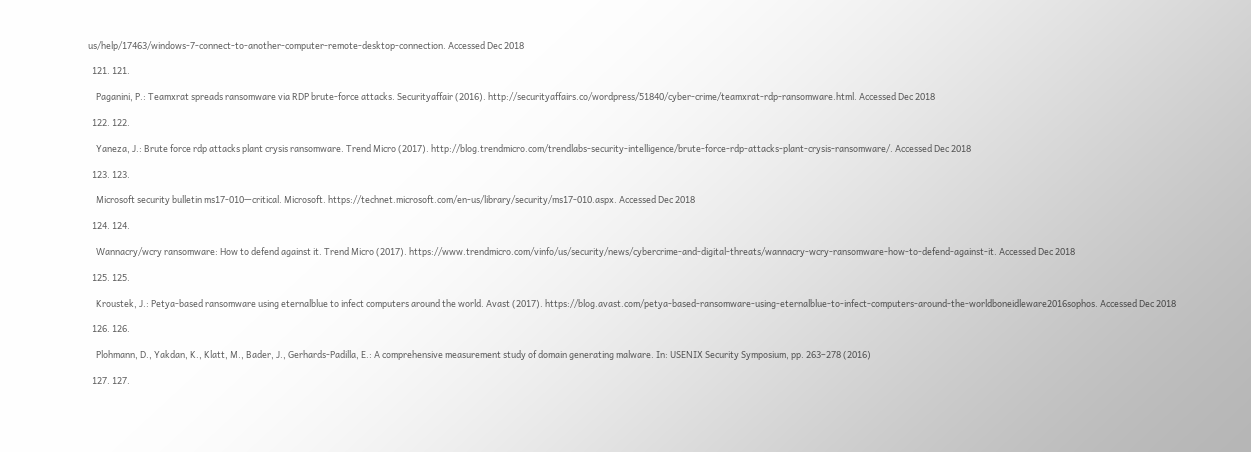us/help/17463/windows-7-connect-to-another-computer-remote-desktop-connection. Accessed Dec 2018

  121. 121.

    Paganini, P.: Teamxrat spreads ransomware via RDP brute-force attacks. Securityaffair (2016). http://securityaffairs.co/wordpress/51840/cyber-crime/teamxrat-rdp-ransomware.html. Accessed Dec 2018

  122. 122.

    Yaneza, J.: Brute force rdp attacks plant crysis ransomware. Trend Micro (2017). http://blog.trendmicro.com/trendlabs-security-intelligence/brute-force-rdp-attacks-plant-crysis-ransomware/. Accessed Dec 2018

  123. 123.

    Microsoft security bulletin ms17-010—critical. Microsoft. https://technet.microsoft.com/en-us/library/security/ms17-010.aspx. Accessed Dec 2018

  124. 124.

    Wannacry/wcry ransomware: How to defend against it. Trend Micro (2017). https://www.trendmicro.com/vinfo/us/security/news/cybercrime-and-digital-threats/wannacry-wcry-ransomware-how-to-defend-against-it. Accessed Dec 2018

  125. 125.

    Kroustek, J.: Petya-based ransomware using eternalblue to infect computers around the world. Avast (2017). https://blog.avast.com/petya-based-ransomware-using-eternalblue-to-infect-computers-around-the-worldboneidleware2016sophos. Accessed Dec 2018

  126. 126.

    Plohmann, D., Yakdan, K., Klatt, M., Bader, J., Gerhards-Padilla, E.: A comprehensive measurement study of domain generating malware. In: USENIX Security Symposium, pp. 263–278 (2016)

  127. 127.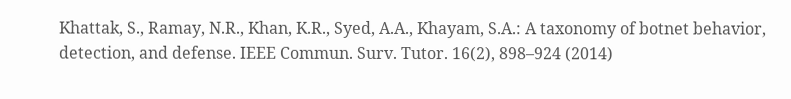Khattak, S., Ramay, N.R., Khan, K.R., Syed, A.A., Khayam, S.A.: A taxonomy of botnet behavior, detection, and defense. IEEE Commun. Surv. Tutor. 16(2), 898–924 (2014)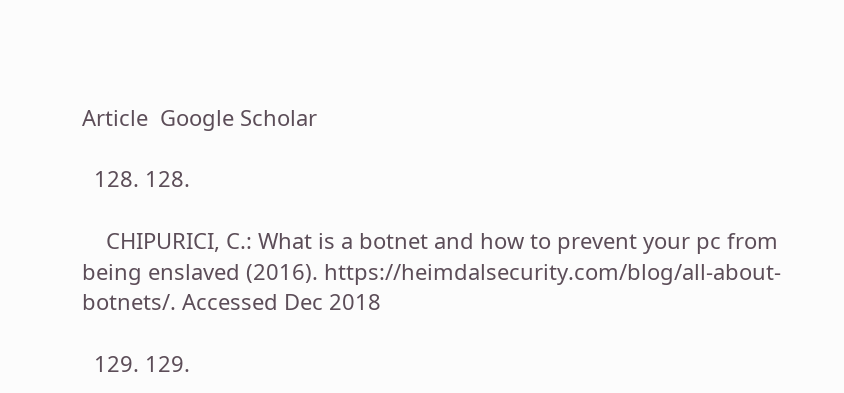Article  Google Scholar

  128. 128.

    CHIPURICI, C.: What is a botnet and how to prevent your pc from being enslaved (2016). https://heimdalsecurity.com/blog/all-about-botnets/. Accessed Dec 2018

  129. 129.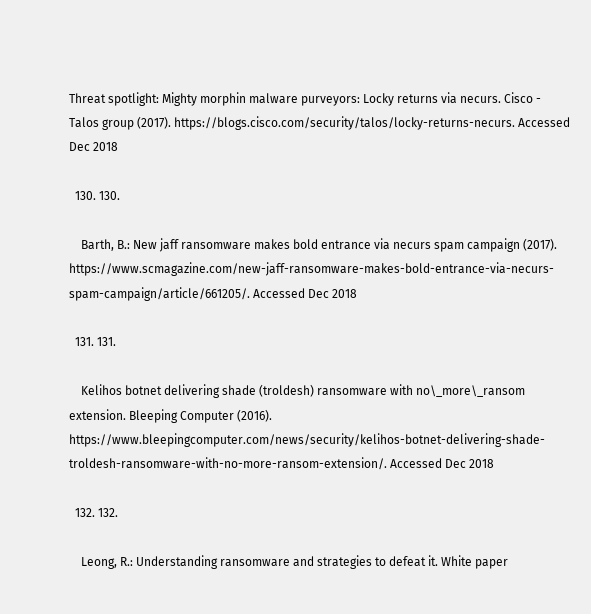Threat spotlight: Mighty morphin malware purveyors: Locky returns via necurs. Cisco - Talos group (2017). https://blogs.cisco.com/security/talos/locky-returns-necurs. Accessed Dec 2018

  130. 130.

    Barth, B.: New jaff ransomware makes bold entrance via necurs spam campaign (2017). https://www.scmagazine.com/new-jaff-ransomware-makes-bold-entrance-via-necurs-spam-campaign/article/661205/. Accessed Dec 2018

  131. 131.

    Kelihos botnet delivering shade (troldesh) ransomware with no\_more\_ransom extension. Bleeping Computer (2016). https://www.bleepingcomputer.com/news/security/kelihos-botnet-delivering-shade-troldesh-ransomware-with-no-more-ransom-extension/. Accessed Dec 2018

  132. 132.

    Leong, R.: Understanding ransomware and strategies to defeat it. White paper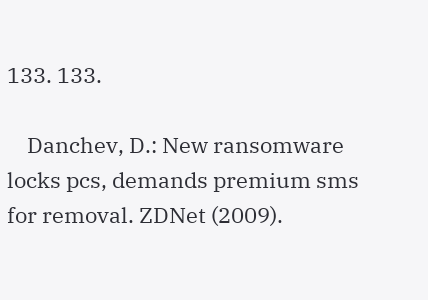133. 133.

    Danchev, D.: New ransomware locks pcs, demands premium sms for removal. ZDNet (2009).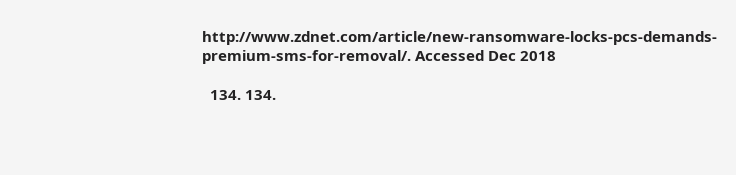http://www.zdnet.com/article/new-ransomware-locks-pcs-demands-premium-sms-for-removal/. Accessed Dec 2018

  134. 134.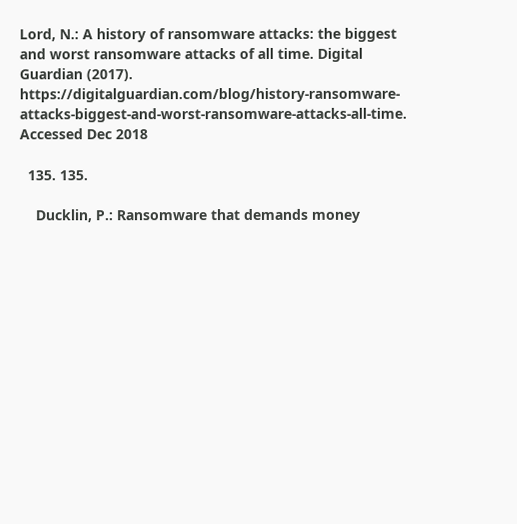Lord, N.: A history of ransomware attacks: the biggest and worst ransomware attacks of all time. Digital Guardian (2017). https://digitalguardian.com/blog/history-ransomware-attacks-biggest-and-worst-ransomware-attacks-all-time. Accessed Dec 2018

  135. 135.

    Ducklin, P.: Ransomware that demands money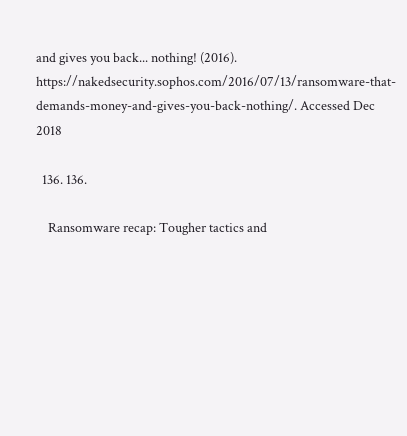and gives you back... nothing! (2016). https://nakedsecurity.sophos.com/2016/07/13/ransomware-that-demands-money-and-gives-you-back-nothing/. Accessed Dec 2018

  136. 136.

    Ransomware recap: Tougher tactics and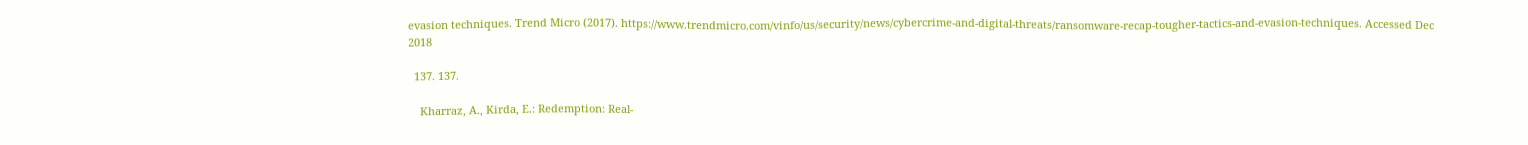evasion techniques. Trend Micro (2017). https://www.trendmicro.com/vinfo/us/security/news/cybercrime-and-digital-threats/ransomware-recap-tougher-tactics-and-evasion-techniques. Accessed Dec 2018

  137. 137.

    Kharraz, A., Kirda, E.: Redemption: Real-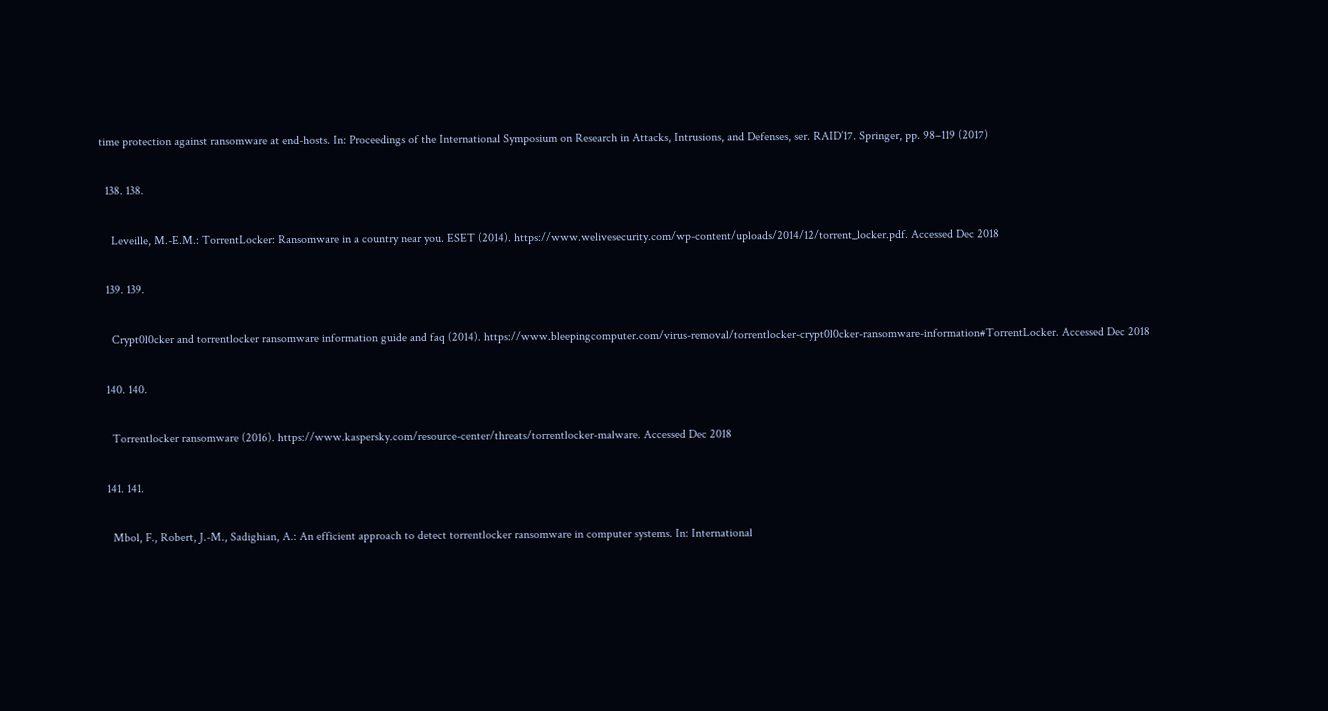time protection against ransomware at end-hosts. In: Proceedings of the International Symposium on Research in Attacks, Intrusions, and Defenses, ser. RAID’17. Springer, pp. 98–119 (2017)

  138. 138.

    Leveille, M.-E.M.: TorrentLocker: Ransomware in a country near you. ESET (2014). https://www.welivesecurity.com/wp-content/uploads/2014/12/torrent_locker.pdf. Accessed Dec 2018

  139. 139.

    Crypt0l0cker and torrentlocker ransomware information guide and faq (2014). https://www.bleepingcomputer.com/virus-removal/torrentlocker-crypt0l0cker-ransomware-information#TorrentLocker. Accessed Dec 2018

  140. 140.

    Torrentlocker ransomware (2016). https://www.kaspersky.com/resource-center/threats/torrentlocker-malware. Accessed Dec 2018

  141. 141.

    Mbol, F., Robert, J.-M., Sadighian, A.: An efficient approach to detect torrentlocker ransomware in computer systems. In: International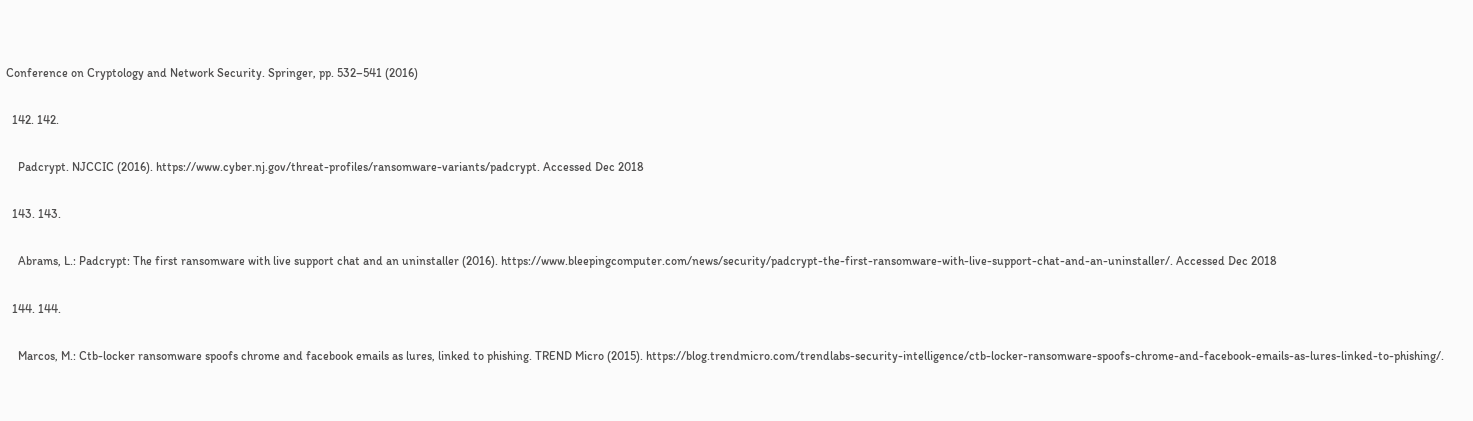Conference on Cryptology and Network Security. Springer, pp. 532–541 (2016)

  142. 142.

    Padcrypt. NJCCIC (2016). https://www.cyber.nj.gov/threat-profiles/ransomware-variants/padcrypt. Accessed Dec 2018

  143. 143.

    Abrams, L.: Padcrypt: The first ransomware with live support chat and an uninstaller (2016). https://www.bleepingcomputer.com/news/security/padcrypt-the-first-ransomware-with-live-support-chat-and-an-uninstaller/. Accessed Dec 2018

  144. 144.

    Marcos, M.: Ctb-locker ransomware spoofs chrome and facebook emails as lures, linked to phishing. TREND Micro (2015). https://blog.trendmicro.com/trendlabs-security-intelligence/ctb-locker-ransomware-spoofs-chrome-and-facebook-emails-as-lures-linked-to-phishing/.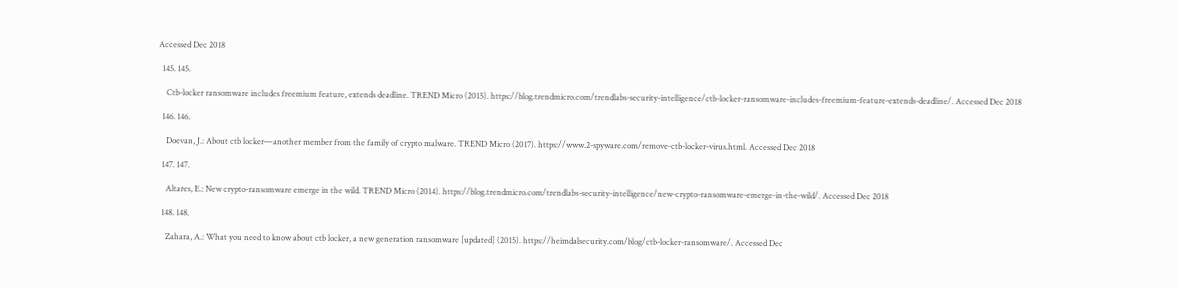Accessed Dec 2018

  145. 145.

    Ctb-locker ransomware includes freemium feature, extends deadline. TREND Micro (2015). https://blog.trendmicro.com/trendlabs-security-intelligence/ctb-locker-ransomware-includes-freemium-feature-extends-deadline/. Accessed Dec 2018

  146. 146.

    Doevan, J.: About ctb locker—another member from the family of crypto malware. TREND Micro (2017). https://www.2-spyware.com/remove-ctb-locker-virus.html. Accessed Dec 2018

  147. 147.

    Altares, E.: New crypto-ransomware emerge in the wild. TREND Micro (2014). https://blog.trendmicro.com/trendlabs-security-intelligence/new-crypto-ransomware-emerge-in-the-wild/. Accessed Dec 2018

  148. 148.

    Zahara, A.: What you need to know about ctb locker, a new generation ransomware [updated] (2015). https://heimdalsecurity.com/blog/ctb-locker-ransomware/. Accessed Dec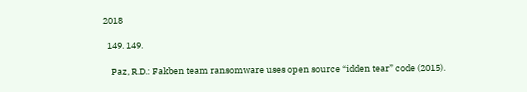2018

  149. 149.

    Paz, R.D.: Fakben team ransomware uses open source “idden tear” code (2015).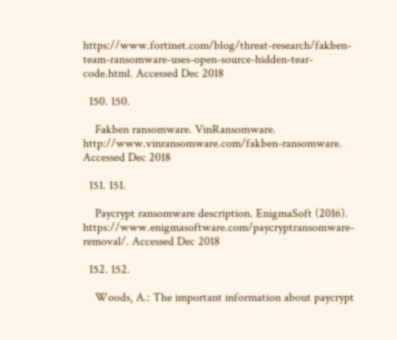https://www.fortinet.com/blog/threat-research/fakben-team-ransomware-uses-open-source-hidden-tear-code.html. Accessed Dec 2018

  150. 150.

    Fakben ransomware. VinRansomware. http://www.vinransomware.com/fakben-ransomware. Accessed Dec 2018

  151. 151.

    Paycrypt ransomware description. EnigmaSoft (2016). https://www.enigmasoftware.com/paycryptransomware-removal/. Accessed Dec 2018

  152. 152.

    Woods, A.: The important information about paycrypt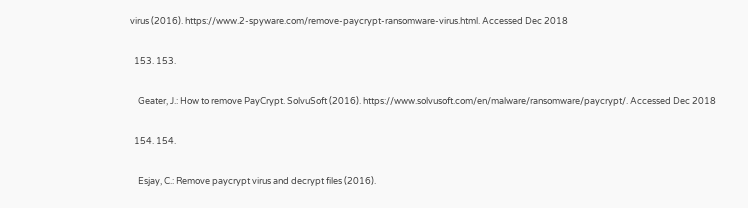virus (2016). https://www.2-spyware.com/remove-paycrypt-ransomware-virus.html. Accessed Dec 2018

  153. 153.

    Geater, J.: How to remove PayCrypt. SolvuSoft (2016). https://www.solvusoft.com/en/malware/ransomware/paycrypt/. Accessed Dec 2018

  154. 154.

    Esjay, C.: Remove paycrypt virus and decrypt files (2016).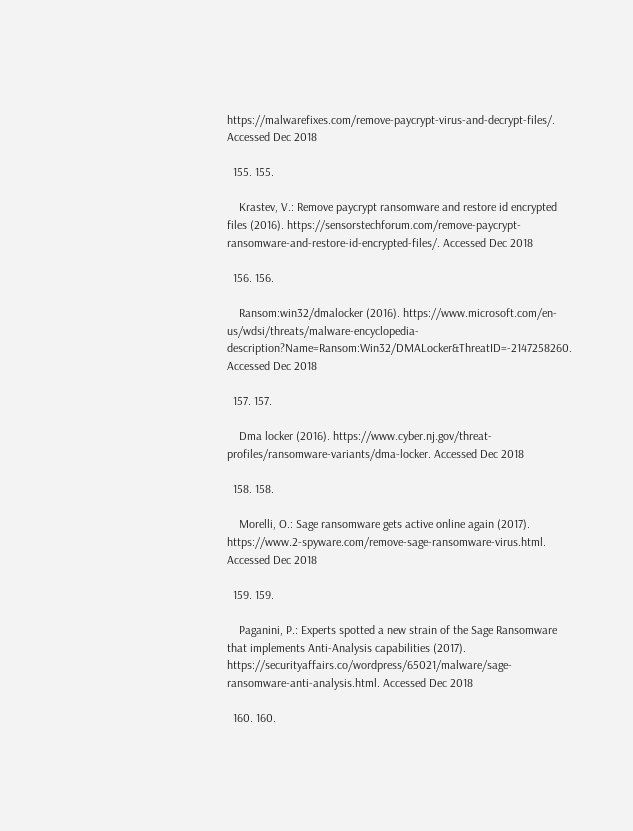https://malwarefixes.com/remove-paycrypt-virus-and-decrypt-files/. Accessed Dec 2018

  155. 155.

    Krastev, V.: Remove paycrypt ransomware and restore id encrypted files (2016). https://sensorstechforum.com/remove-paycrypt-ransomware-and-restore-id-encrypted-files/. Accessed Dec 2018

  156. 156.

    Ransom:win32/dmalocker (2016). https://www.microsoft.com/en-us/wdsi/threats/malware-encyclopedia-description?Name=Ransom:Win32/DMALocker&ThreatID=-2147258260. Accessed Dec 2018

  157. 157.

    Dma locker (2016). https://www.cyber.nj.gov/threat-profiles/ransomware-variants/dma-locker. Accessed Dec 2018

  158. 158.

    Morelli, O.: Sage ransomware gets active online again (2017). https://www.2-spyware.com/remove-sage-ransomware-virus.html. Accessed Dec 2018

  159. 159.

    Paganini, P.: Experts spotted a new strain of the Sage Ransomware that implements Anti-Analysis capabilities (2017). https://securityaffairs.co/wordpress/65021/malware/sage-ransomware-anti-analysis.html. Accessed Dec 2018

  160. 160.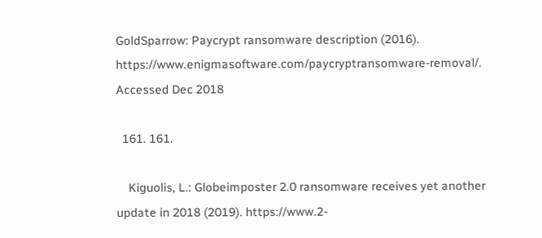GoldSparrow: Paycrypt ransomware description (2016). https://www.enigmasoftware.com/paycryptransomware-removal/. Accessed Dec 2018

  161. 161.

    Kiguolis, L.: Globeimposter 2.0 ransomware receives yet another update in 2018 (2019). https://www.2-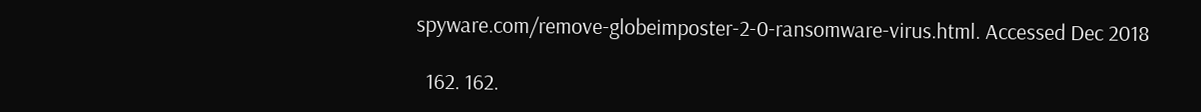spyware.com/remove-globeimposter-2-0-ransomware-virus.html. Accessed Dec 2018

  162. 162.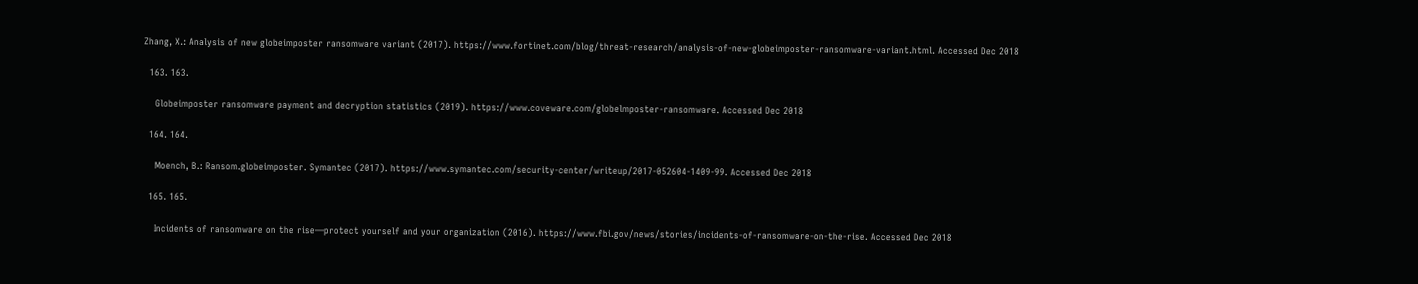Zhang, X.: Analysis of new globeimposter ransomware variant (2017). https://www.fortinet.com/blog/threat-research/analysis-of-new-globeimposter-ransomware-variant.html. Accessed Dec 2018

  163. 163.

    Globeimposter ransomware payment and decryption statistics (2019). https://www.coveware.com/globelmposter-ransomware. Accessed Dec 2018

  164. 164.

    Moench, B.: Ransom.globeimposter. Symantec (2017). https://www.symantec.com/security-center/writeup/2017-052604-1409-99. Accessed Dec 2018

  165. 165.

    Incidents of ransomware on the rise—protect yourself and your organization (2016). https://www.fbi.gov/news/stories/incidents-of-ransomware-on-the-rise. Accessed Dec 2018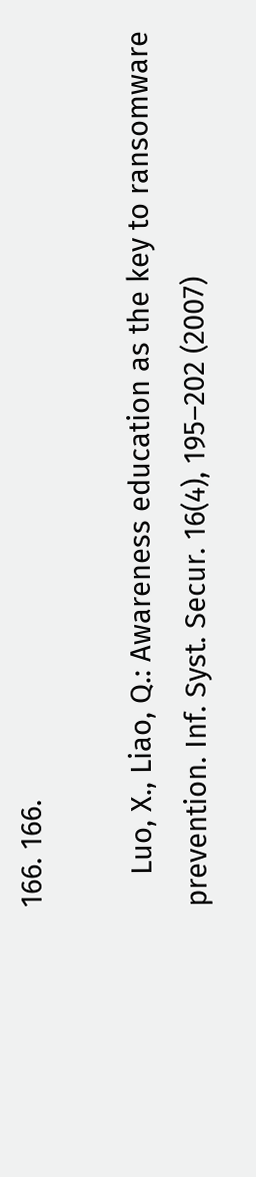166. 166.

    Luo, X., Liao, Q.: Awareness education as the key to ransomware prevention. Inf. Syst. Secur. 16(4), 195–202 (2007)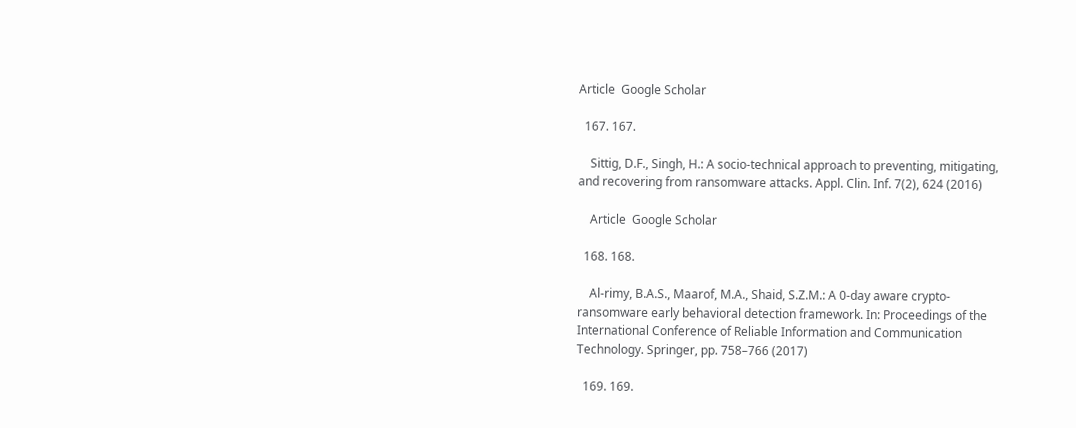Article  Google Scholar

  167. 167.

    Sittig, D.F., Singh, H.: A socio-technical approach to preventing, mitigating, and recovering from ransomware attacks. Appl. Clin. Inf. 7(2), 624 (2016)

    Article  Google Scholar

  168. 168.

    Al-rimy, B.A.S., Maarof, M.A., Shaid, S.Z.M.: A 0-day aware crypto-ransomware early behavioral detection framework. In: Proceedings of the International Conference of Reliable Information and Communication Technology. Springer, pp. 758–766 (2017)

  169. 169.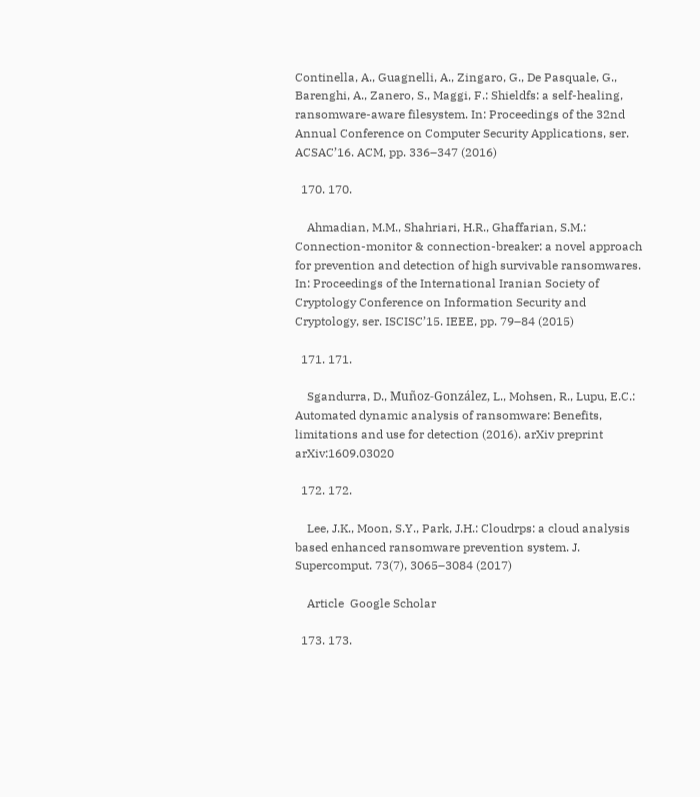Continella, A., Guagnelli, A., Zingaro, G., De Pasquale, G., Barenghi, A., Zanero, S., Maggi, F.: Shieldfs: a self-healing, ransomware-aware filesystem. In: Proceedings of the 32nd Annual Conference on Computer Security Applications, ser. ACSAC’16. ACM, pp. 336–347 (2016)

  170. 170.

    Ahmadian, M.M., Shahriari, H.R., Ghaffarian, S.M.: Connection-monitor & connection-breaker: a novel approach for prevention and detection of high survivable ransomwares. In: Proceedings of the International Iranian Society of Cryptology Conference on Information Security and Cryptology, ser. ISCISC’15. IEEE, pp. 79–84 (2015)

  171. 171.

    Sgandurra, D., Muñoz-González, L., Mohsen, R., Lupu, E.C.: Automated dynamic analysis of ransomware: Benefits, limitations and use for detection (2016). arXiv preprint arXiv:1609.03020

  172. 172.

    Lee, J.K., Moon, S.Y., Park, J.H.: Cloudrps: a cloud analysis based enhanced ransomware prevention system. J. Supercomput. 73(7), 3065–3084 (2017)

    Article  Google Scholar

  173. 173.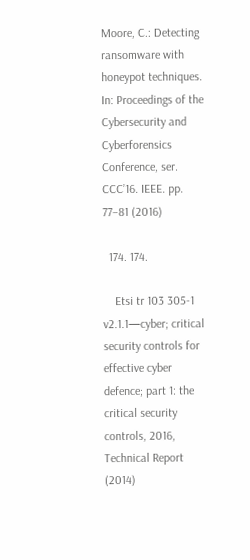Moore, C.: Detecting ransomware with honeypot techniques. In: Proceedings of the Cybersecurity and Cyberforensics Conference, ser. CCC’16. IEEE. pp. 77–81 (2016)

  174. 174.

    Etsi tr 103 305-1 v2.1.1—cyber; critical security controls for effective cyber defence; part 1: the critical security controls, 2016, Technical Report (2014)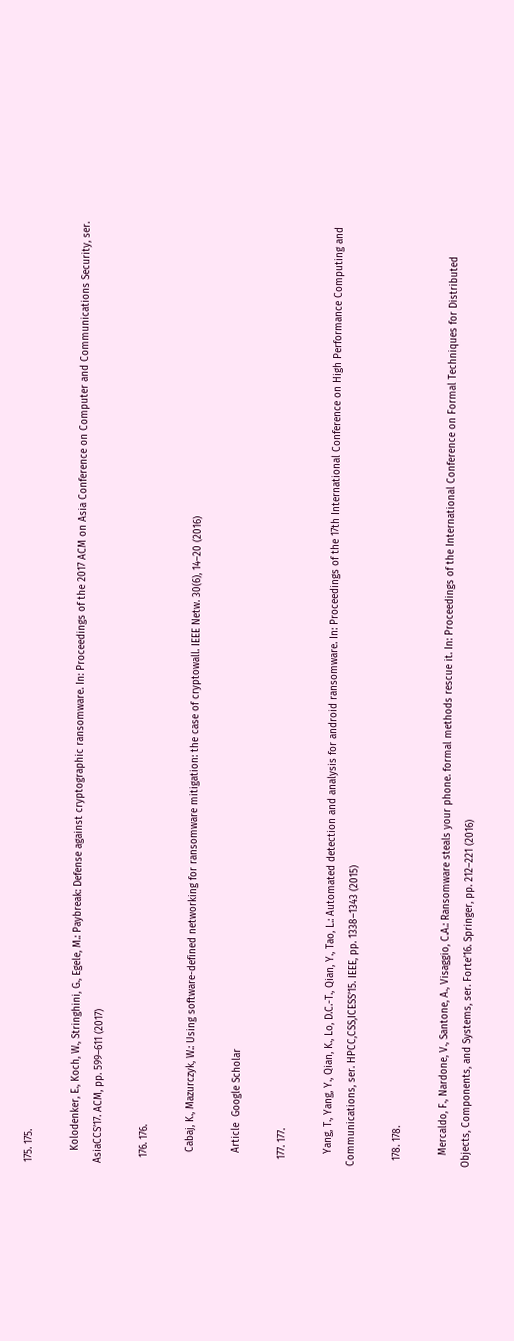175. 175.

    Kolodenker, E., Koch, W., Stringhini, G., Egele, M.: Paybreak: Defense against cryptographic ransomware. In: Proceedings of the 2017 ACM on Asia Conference on Computer and Communications Security, ser. AsiaCCS’17. ACM, pp. 599–611 (2017)

  176. 176.

    Cabaj, K., Mazurczyk, W.: Using software-defined networking for ransomware mitigation: the case of cryptowall. IEEE Netw. 30(6), 14–20 (2016)

    Article  Google Scholar

  177. 177.

    Yang, T., Yang, Y., Qian, K., Lo, D.C.-T., Qian, Y., Tao, L.: Automated detection and analysis for android ransomware. In: Proceedings of the 17th International Conference on High Performance Computing and Communications, ser. HPCC,CSS,ICESS’15. IEEE, pp. 1338–1343 (2015)

  178. 178.

    Mercaldo, F., Nardone, V., Santone, A., Visaggio, C.A.: Ransomware steals your phone. formal methods rescue it. In: Proceedings of the International Conference on Formal Techniques for Distributed Objects, Components, and Systems, ser. Forte’16. Springer, pp. 212–221 (2016)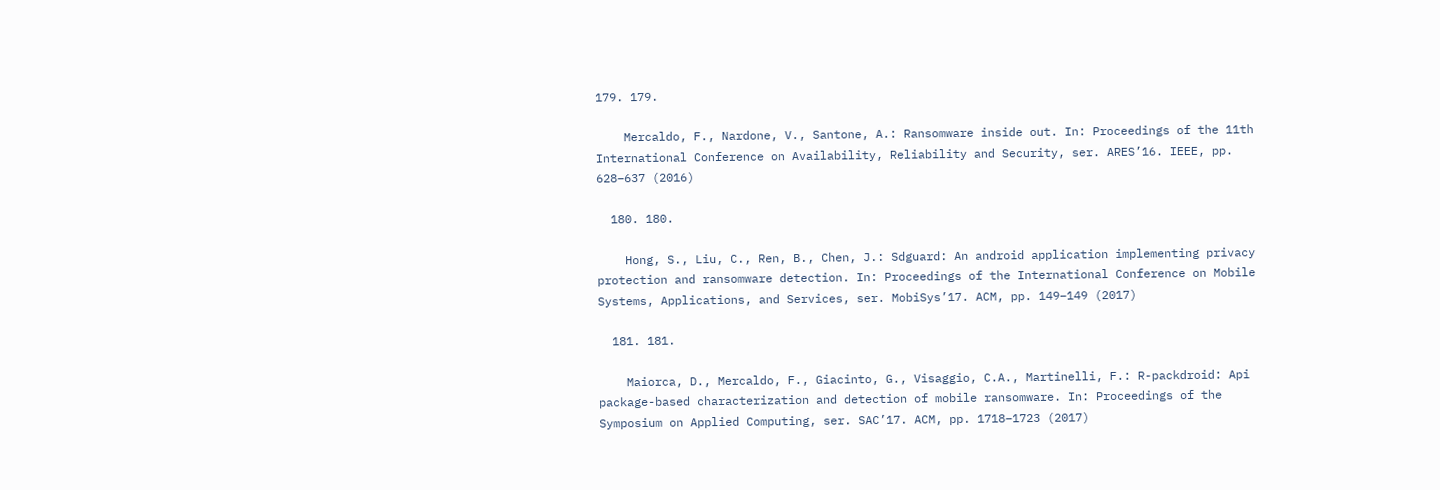179. 179.

    Mercaldo, F., Nardone, V., Santone, A.: Ransomware inside out. In: Proceedings of the 11th International Conference on Availability, Reliability and Security, ser. ARES’16. IEEE, pp. 628–637 (2016)

  180. 180.

    Hong, S., Liu, C., Ren, B., Chen, J.: Sdguard: An android application implementing privacy protection and ransomware detection. In: Proceedings of the International Conference on Mobile Systems, Applications, and Services, ser. MobiSys’17. ACM, pp. 149–149 (2017)

  181. 181.

    Maiorca, D., Mercaldo, F., Giacinto, G., Visaggio, C.A., Martinelli, F.: R-packdroid: Api package-based characterization and detection of mobile ransomware. In: Proceedings of the Symposium on Applied Computing, ser. SAC’17. ACM, pp. 1718–1723 (2017)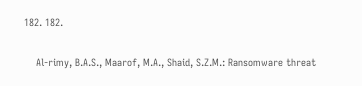182. 182.

    Al-rimy, B.A.S., Maarof, M.A., Shaid, S.Z.M.: Ransomware threat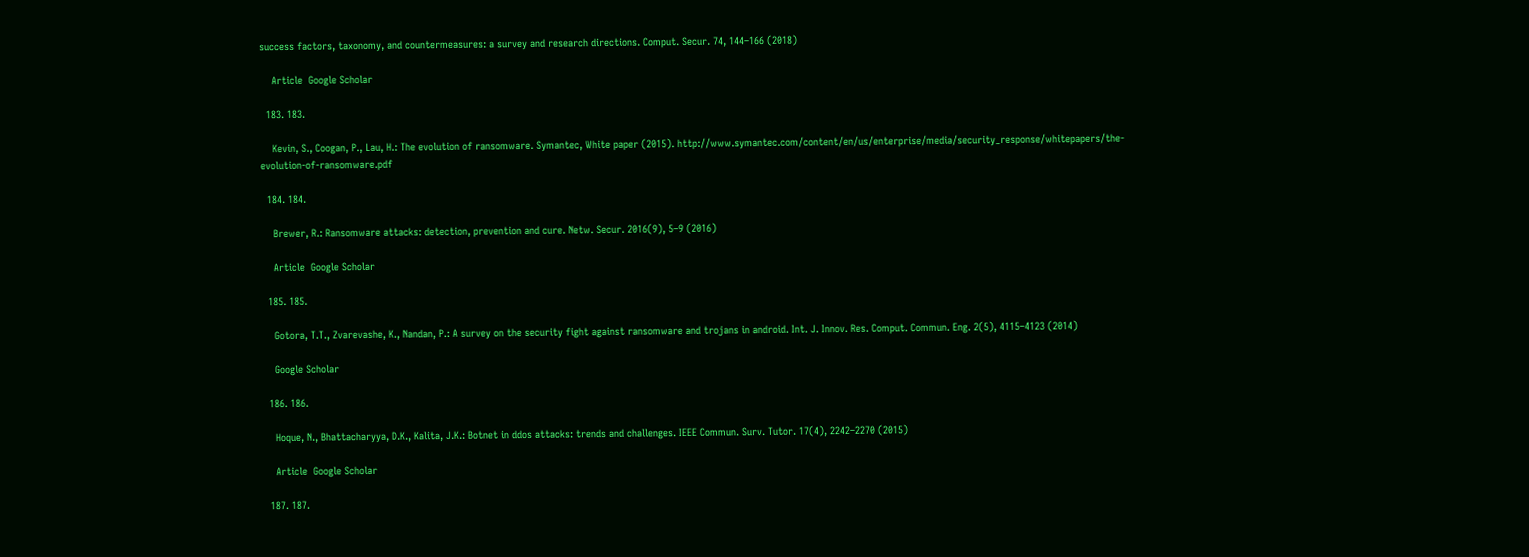success factors, taxonomy, and countermeasures: a survey and research directions. Comput. Secur. 74, 144–166 (2018)

    Article  Google Scholar

  183. 183.

    Kevin, S., Coogan, P., Lau, H.: The evolution of ransomware. Symantec, White paper (2015). http://www.symantec.com/content/en/us/enterprise/media/security_response/whitepapers/the-evolution-of-ransomware.pdf

  184. 184.

    Brewer, R.: Ransomware attacks: detection, prevention and cure. Netw. Secur. 2016(9), 5–9 (2016)

    Article  Google Scholar

  185. 185.

    Gotora, T.T., Zvarevashe, K., Nandan, P.: A survey on the security fight against ransomware and trojans in android. Int. J. Innov. Res. Comput. Commun. Eng. 2(5), 4115–4123 (2014)

    Google Scholar

  186. 186.

    Hoque, N., Bhattacharyya, D.K., Kalita, J.K.: Botnet in ddos attacks: trends and challenges. IEEE Commun. Surv. Tutor. 17(4), 2242–2270 (2015)

    Article  Google Scholar

  187. 187.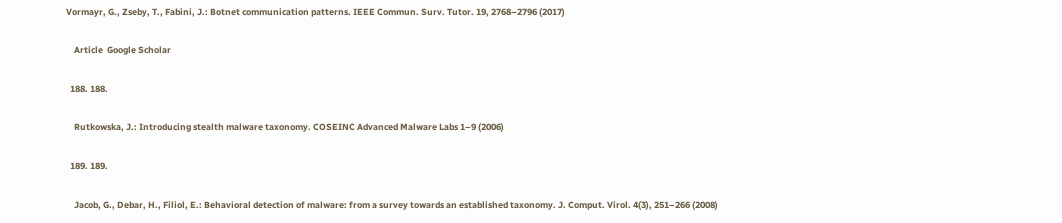Vormayr, G., Zseby, T., Fabini, J.: Botnet communication patterns. IEEE Commun. Surv. Tutor. 19, 2768–2796 (2017)

    Article  Google Scholar

  188. 188.

    Rutkowska, J.: Introducing stealth malware taxonomy. COSEINC Advanced Malware Labs 1–9 (2006)

  189. 189.

    Jacob, G., Debar, H., Filiol, E.: Behavioral detection of malware: from a survey towards an established taxonomy. J. Comput. Virol. 4(3), 251–266 (2008)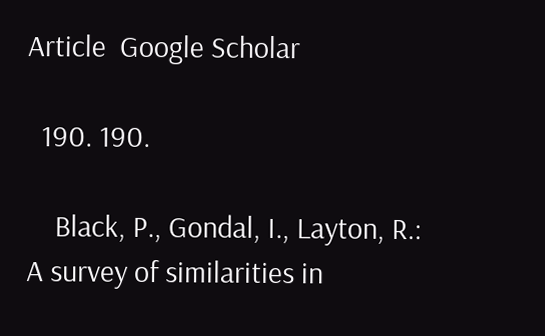Article  Google Scholar

  190. 190.

    Black, P., Gondal, I., Layton, R.: A survey of similarities in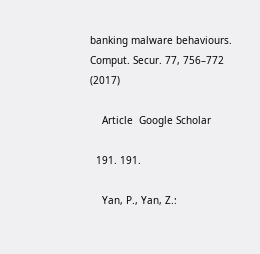banking malware behaviours. Comput. Secur. 77, 756–772 (2017)

    Article  Google Scholar

  191. 191.

    Yan, P., Yan, Z.: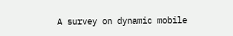A survey on dynamic mobile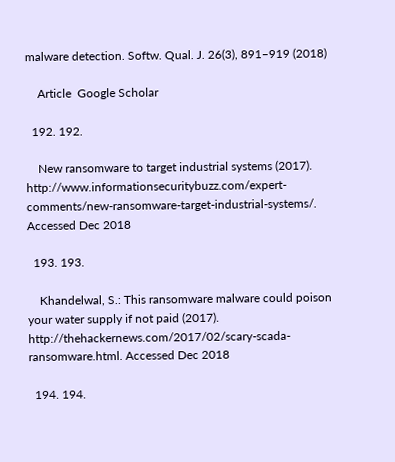malware detection. Softw. Qual. J. 26(3), 891–919 (2018)

    Article  Google Scholar

  192. 192.

    New ransomware to target industrial systems (2017). http://www.informationsecuritybuzz.com/expert-comments/new-ransomware-target-industrial-systems/. Accessed Dec 2018

  193. 193.

    Khandelwal, S.: This ransomware malware could poison your water supply if not paid (2017). http://thehackernews.com/2017/02/scary-scada-ransomware.html. Accessed Dec 2018

  194. 194.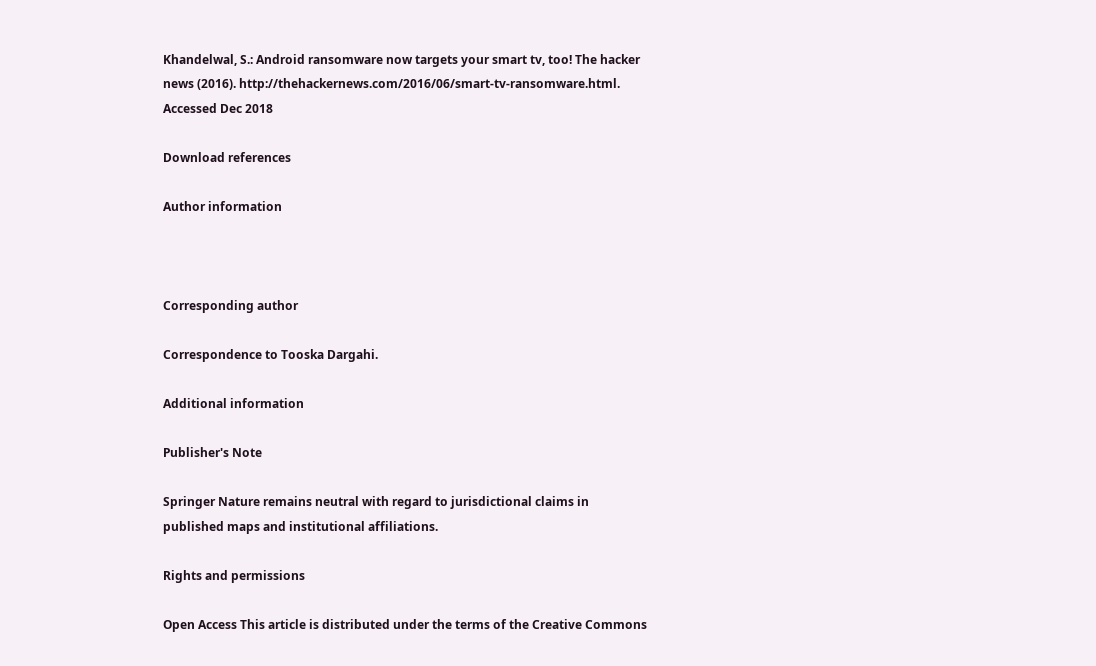Khandelwal, S.: Android ransomware now targets your smart tv, too! The hacker news (2016). http://thehackernews.com/2016/06/smart-tv-ransomware.html. Accessed Dec 2018

Download references

Author information



Corresponding author

Correspondence to Tooska Dargahi.

Additional information

Publisher's Note

Springer Nature remains neutral with regard to jurisdictional claims in published maps and institutional affiliations.

Rights and permissions

Open Access This article is distributed under the terms of the Creative Commons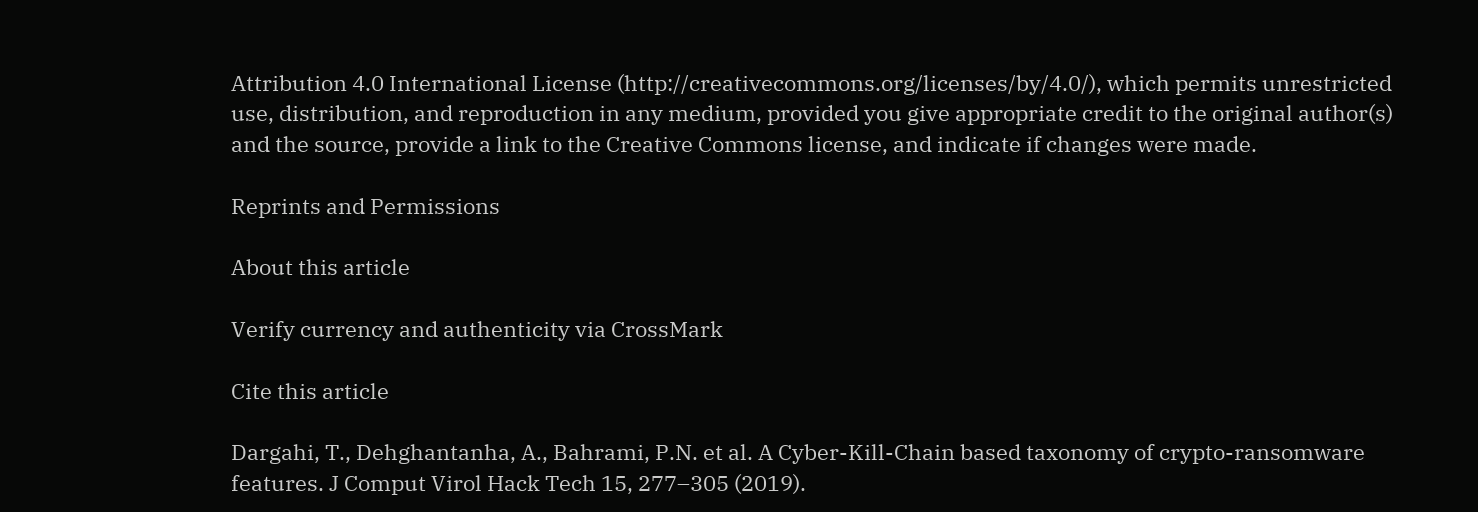Attribution 4.0 International License (http://creativecommons.org/licenses/by/4.0/), which permits unrestricted use, distribution, and reproduction in any medium, provided you give appropriate credit to the original author(s) and the source, provide a link to the Creative Commons license, and indicate if changes were made.

Reprints and Permissions

About this article

Verify currency and authenticity via CrossMark

Cite this article

Dargahi, T., Dehghantanha, A., Bahrami, P.N. et al. A Cyber-Kill-Chain based taxonomy of crypto-ransomware features. J Comput Virol Hack Tech 15, 277–305 (2019).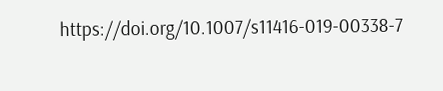https://doi.org/10.1007/s11416-019-00338-7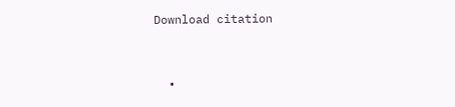Download citation


  •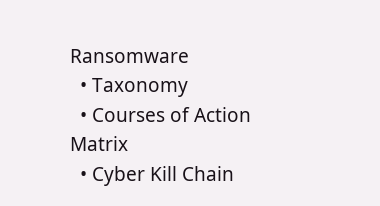Ransomware
  • Taxonomy
  • Courses of Action Matrix
  • Cyber Kill Chain